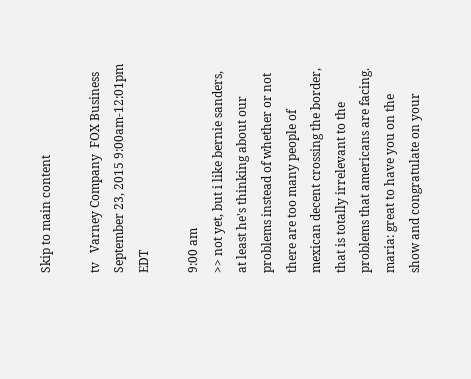Skip to main content

tv   Varney Company  FOX Business  September 23, 2015 9:00am-12:01pm EDT

9:00 am
>> not yet, but i like bernie sanders, at least he's thinking about our problems instead of whether or not there are too many people of mexican decent crossing the border, that is totally irrelevant to the problems that americans are facing. maria: great to have you on the show and congratulate on your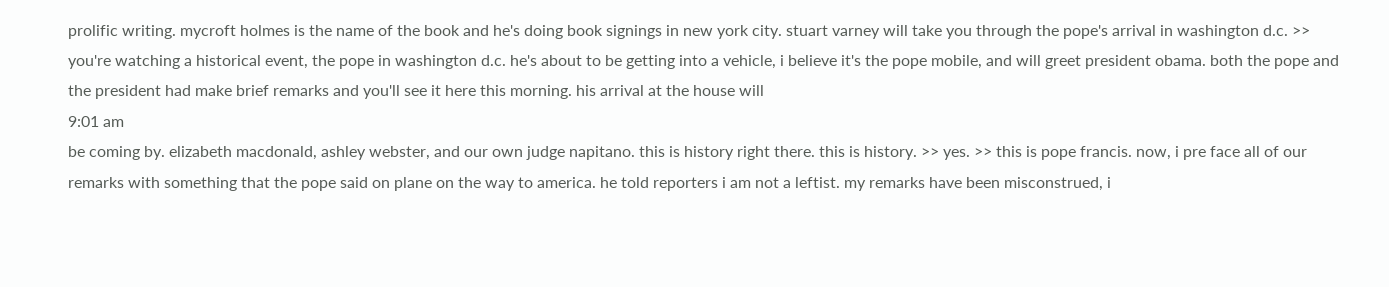prolific writing. mycroft holmes is the name of the book and he's doing book signings in new york city. stuart varney will take you through the pope's arrival in washington d.c. >> you're watching a historical event, the pope in washington d.c. he's about to be getting into a vehicle, i believe it's the pope mobile, and will greet president obama. both the pope and the president had make brief remarks and you'll see it here this morning. his arrival at the house will
9:01 am
be coming by. elizabeth macdonald, ashley webster, and our own judge napitano. this is history right there. this is history. >> yes. >> this is pope francis. now, i pre face all of our remarks with something that the pope said on plane on the way to america. he told reporters i am not a leftist. my remarks have been misconstrued, i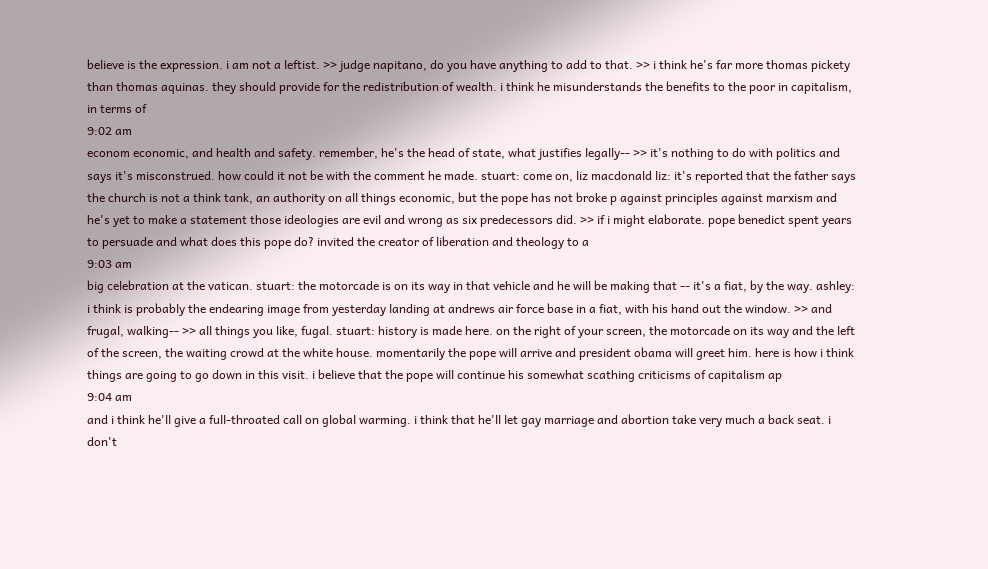believe is the expression. i am not a leftist. >> judge napitano, do you have anything to add to that. >> i think he's far more thomas pickety than thomas aquinas. they should provide for the redistribution of wealth. i think he misunderstands the benefits to the poor in capitalism, in terms of
9:02 am
econom economic, and health and safety. remember, he's the head of state, what justifies legally-- >> it's nothing to do with politics and says it's misconstrued. how could it not be with the comment he made. stuart: come on, liz macdonald liz: it's reported that the father says the church is not a think tank, an authority on all things economic, but the pope has not broke p against principles against marxism and he's yet to make a statement those ideologies are evil and wrong as six predecessors did. >> if i might elaborate. pope benedict spent years to persuade and what does this pope do? invited the creator of liberation and theology to a
9:03 am
big celebration at the vatican. stuart: the motorcade is on its way in that vehicle and he will be making that -- it's a fiat, by the way. ashley: i think is probably the endearing image from yesterday landing at andrews air force base in a fiat, with his hand out the window. >> and frugal, walking-- >> all things you like, fugal. stuart: history is made here. on the right of your screen, the motorcade on its way and the left of the screen, the waiting crowd at the white house. momentarily the pope will arrive and president obama will greet him. here is how i think things are going to go down in this visit. i believe that the pope will continue his somewhat scathing criticisms of capitalism ap
9:04 am
and i think he'll give a full-throated call on global warming. i think that he'll let gay marriage and abortion take very much a back seat. i don't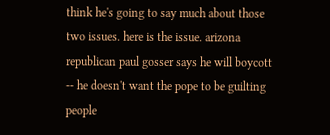think he's going to say much about those two issues. here is the issue. arizona republican paul gosser says he will boycott -- he doesn't want the pope to be guilting people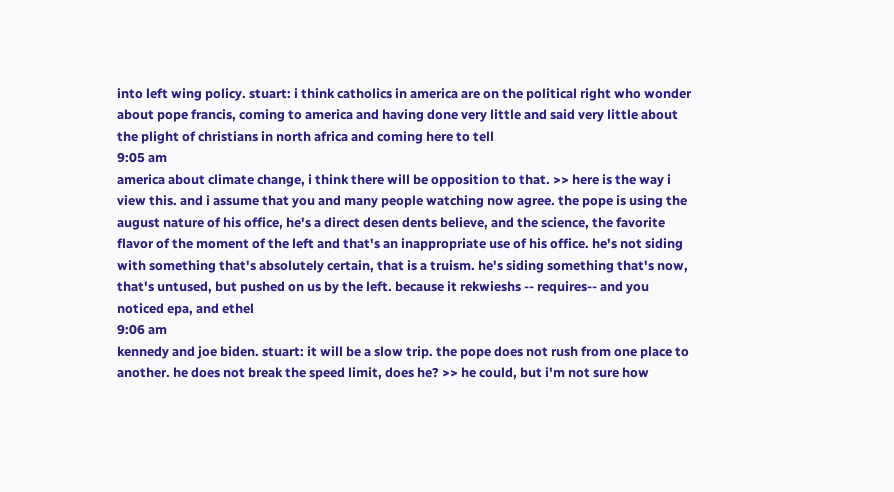into left wing policy. stuart: i think catholics in america are on the political right who wonder about pope francis, coming to america and having done very little and said very little about the plight of christians in north africa and coming here to tell
9:05 am
america about climate change, i think there will be opposition to that. >> here is the way i view this. and i assume that you and many people watching now agree. the pope is using the august nature of his office, he's a direct desen dents believe, and the science, the favorite flavor of the moment of the left and that's an inappropriate use of his office. he's not siding with something that's absolutely certain, that is a truism. he's siding something that's now, that's untused, but pushed on us by the left. because it rekwieshs -- requires-- and you noticed epa, and ethel
9:06 am
kennedy and joe biden. stuart: it will be a slow trip. the pope does not rush from one place to another. he does not break the speed limit, does he? >> he could, but i'm not sure how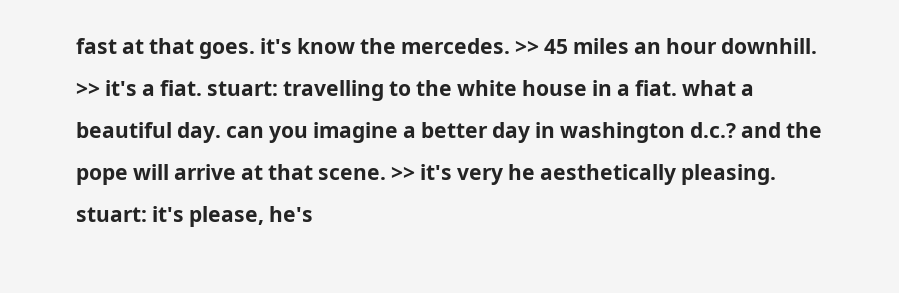fast at that goes. it's know the mercedes. >> 45 miles an hour downhill. >> it's a fiat. stuart: travelling to the white house in a fiat. what a beautiful day. can you imagine a better day in washington d.c.? and the pope will arrive at that scene. >> it's very he aesthetically pleasing. stuart: it's please, he's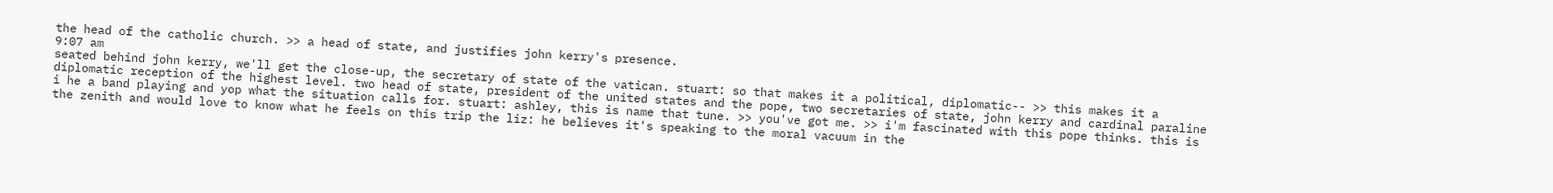the head of the catholic church. >> a head of state, and justifies john kerry's presence.
9:07 am
seated behind john kerry, we'll get the close-up, the secretary of state of the vatican. stuart: so that makes it a political, diplomatic-- >> this makes it a diplomatic reception of the highest level. two head of state, president of the united states and the pope, two secretaries of state, john kerry and cardinal paraline i he a band playing and yop what the situation calls for. stuart: ashley, this is name that tune. >> you've got me. >> i'm fascinated with this pope thinks. this is the zenith and would love to know what he feels on this trip the liz: he believes it's speaking to the moral vacuum in the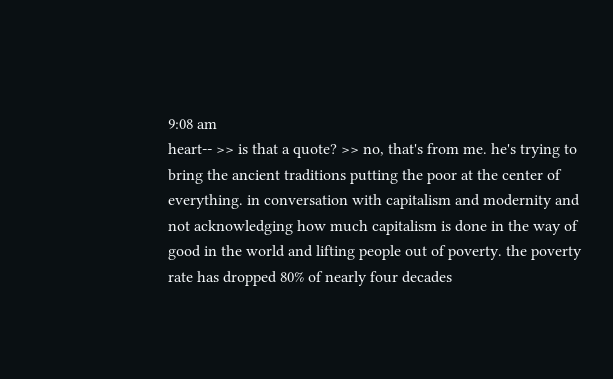9:08 am
heart-- >> is that a quote? >> no, that's from me. he's trying to bring the ancient traditions putting the poor at the center of everything. in conversation with capitalism and modernity and not acknowledging how much capitalism is done in the way of good in the world and lifting people out of poverty. the poverty rate has dropped 80% of nearly four decades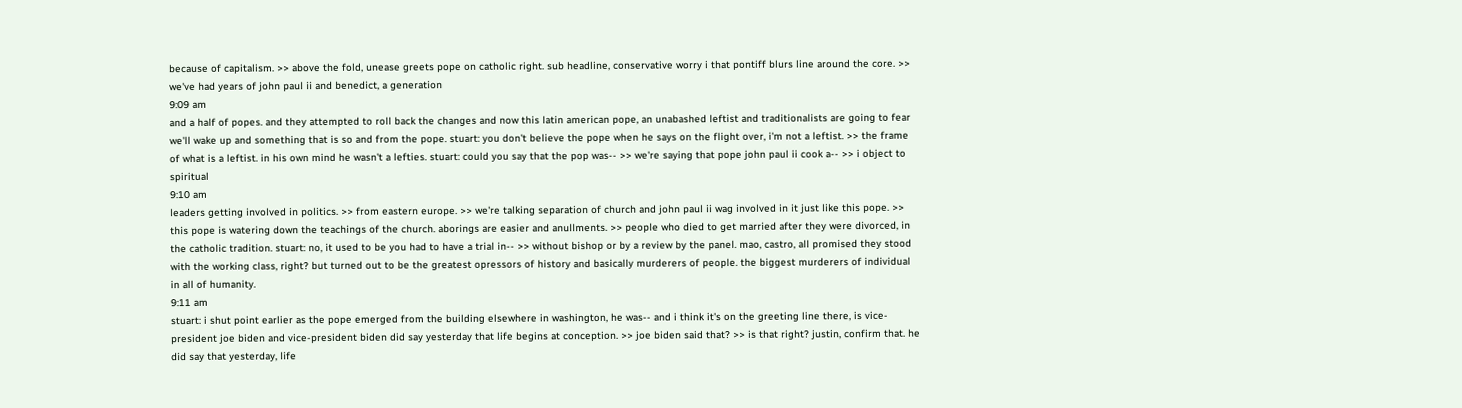because of capitalism. >> above the fold, unease greets pope on catholic right. sub headline, conservative worry i that pontiff blurs line around the core. >> we've had years of john paul ii and benedict, a generation
9:09 am
and a half of popes. and they attempted to roll back the changes and now this latin american pope, an unabashed leftist and traditionalists are going to fear we'll wake up and something that is so and from the pope. stuart: you don't believe the pope when he says on the flight over, i'm not a leftist. >> the frame of what is a leftist. in his own mind he wasn't a lefties. stuart: could you say that the pop was-- >> we're saying that pope john paul ii cook a-- >> i object to spiritual
9:10 am
leaders getting involved in politics. >> from eastern europe. >> we're talking separation of church and john paul ii wag involved in it just like this pope. >> this pope is watering down the teachings of the church. aborings are easier and anullments. >> people who died to get married after they were divorced, in the catholic tradition. stuart: no, it used to be you had to have a trial in-- >> without bishop or by a review by the panel. mao, castro, all promised they stood with the working class, right? but turned out to be the greatest opressors of history and basically murderers of people. the biggest murderers of individual in all of humanity.
9:11 am
stuart: i shut point earlier as the pope emerged from the building elsewhere in washington, he was-- and i think it's on the greeting line there, is vice-president joe biden and vice-president biden did say yesterday that life begins at conception. >> joe biden said that? >> is that right? justin, confirm that. he did say that yesterday, life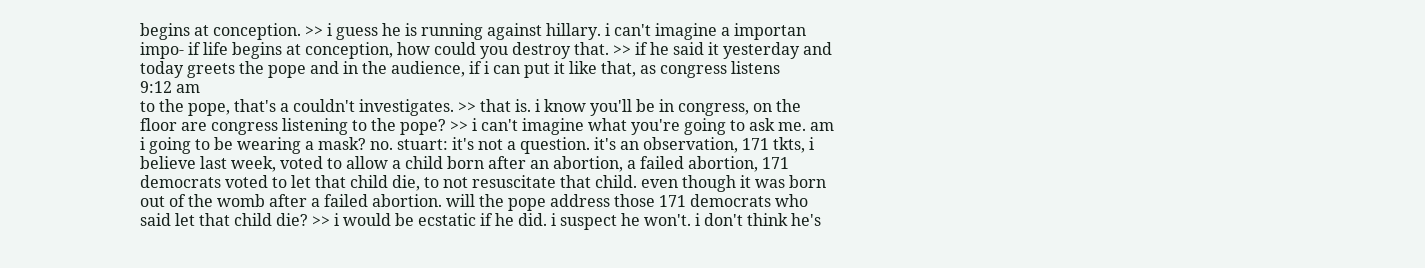begins at conception. >> i guess he is running against hillary. i can't imagine a importan impo- if life begins at conception, how could you destroy that. >> if he said it yesterday and today greets the pope and in the audience, if i can put it like that, as congress listens
9:12 am
to the pope, that's a couldn't investigates. >> that is. i know you'll be in congress, on the floor are congress listening to the pope? >> i can't imagine what you're going to ask me. am i going to be wearing a mask? no. stuart: it's not a question. it's an observation, 171 tkts, i believe last week, voted to allow a child born after an abortion, a failed abortion, 171 democrats voted to let that child die, to not resuscitate that child. even though it was born out of the womb after a failed abortion. will the pope address those 171 democrats who said let that child die? >> i would be ecstatic if he did. i suspect he won't. i don't think he's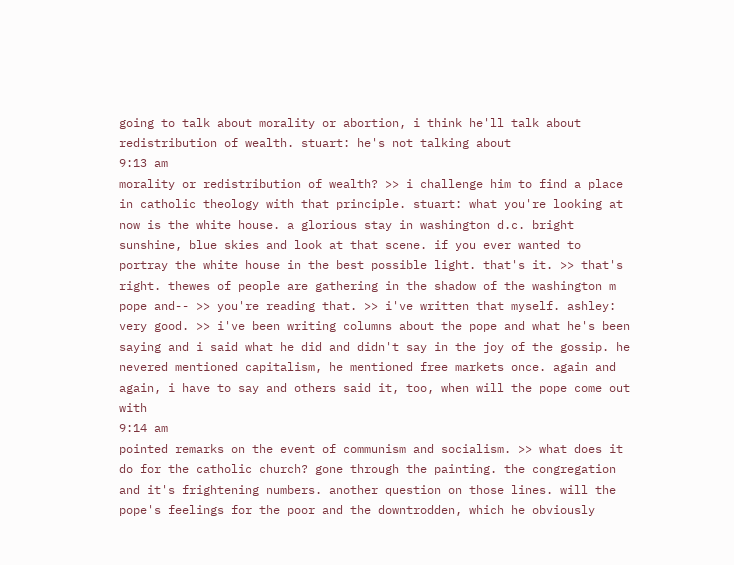going to talk about morality or abortion, i think he'll talk about redistribution of wealth. stuart: he's not talking about
9:13 am
morality or redistribution of wealth? >> i challenge him to find a place in catholic theology with that principle. stuart: what you're looking at now is the white house. a glorious stay in washington d.c. bright sunshine, blue skies and look at that scene. if you ever wanted to portray the white house in the best possible light. that's it. >> that's right. thewes of people are gathering in the shadow of the washington m pope and-- >> you're reading that. >> i've written that myself. ashley: very good. >> i've been writing columns about the pope and what he's been saying and i said what he did and didn't say in the joy of the gossip. he nevered mentioned capitalism, he mentioned free markets once. again and again, i have to say and others said it, too, when will the pope come out with
9:14 am
pointed remarks on the event of communism and socialism. >> what does it do for the catholic church? gone through the painting. the congregation and it's frightening numbers. another question on those lines. will the pope's feelings for the poor and the downtrodden, which he obviously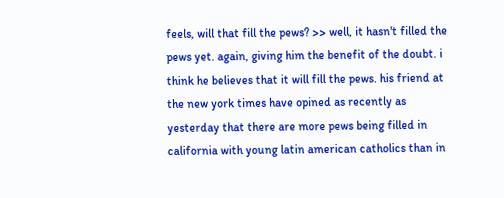feels, will that fill the pews? >> well, it hasn't filled the pews yet. again, giving him the benefit of the doubt. i think he believes that it will fill the pews. his friend at the new york times have opined as recently as yesterday that there are more pews being filled in california with young latin american catholics than in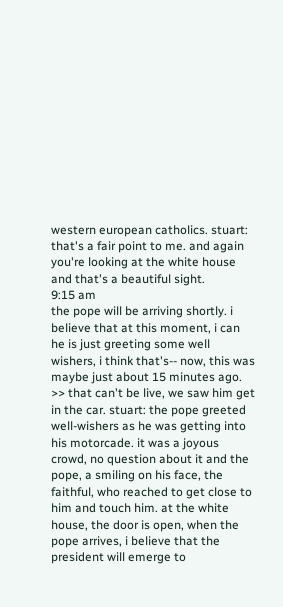western european catholics. stuart: that's a fair point to me. and again you're looking at the white house and that's a beautiful sight.
9:15 am
the pope will be arriving shortly. i believe that at this moment, i can he is just greeting some well wishers, i think that's-- now, this was maybe just about 15 minutes ago. >> that can't be live, we saw him get in the car. stuart: the pope greeted well-wishers as he was getting into his motorcade. it was a joyous crowd, no question about it and the pope, a smiling on his face, the faithful, who reached to get close to him and touch him. at the white house, the door is open, when the pope arrives, i believe that the president will emerge to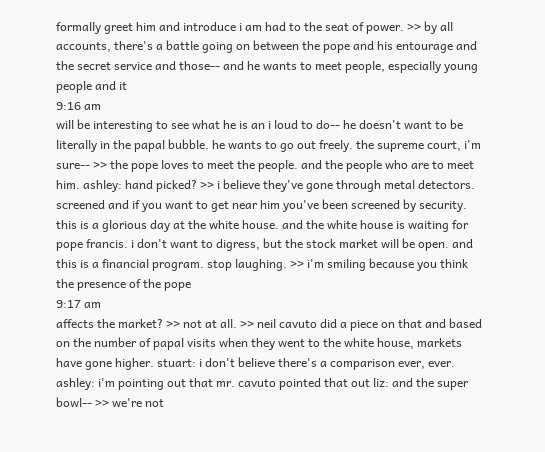formally greet him and introduce i am had to the seat of power. >> by all accounts, there's a battle going on between the pope and his entourage and the secret service and those-- and he wants to meet people, especially young people and it
9:16 am
will be interesting to see what he is an i loud to do-- he doesn't want to be literally in the papal bubble. he wants to go out freely. the supreme court, i'm sure-- >> the pope loves to meet the people. and the people who are to meet him. ashley: hand picked? >> i believe they've gone through metal detectors. screened and if you want to get near him you've been screened by security. this is a glorious day at the white house. and the white house is waiting for pope francis. i don't want to digress, but the stock market will be open. and this is a financial program. stop laughing. >> i'm smiling because you think the presence of the pope
9:17 am
affects the market? >> not at all. >> neil cavuto did a piece on that and based on the number of papal visits when they went to the white house, markets have gone higher. stuart: i don't believe there's a comparison ever, ever. ashley: i'm pointing out that mr. cavuto pointed that out liz: and the super bowl-- >> we're not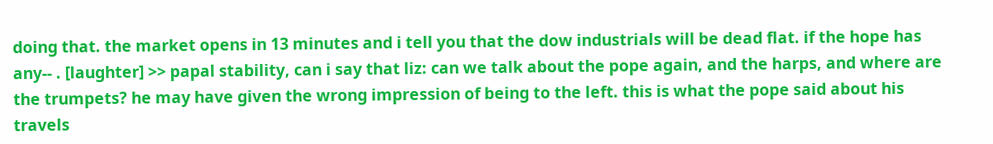doing that. the market opens in 13 minutes and i tell you that the dow industrials will be dead flat. if the hope has any-- . [laughter] >> papal stability, can i say that liz: can we talk about the pope again, and the harps, and where are the trumpets? he may have given the wrong impression of being to the left. this is what the pope said about his travels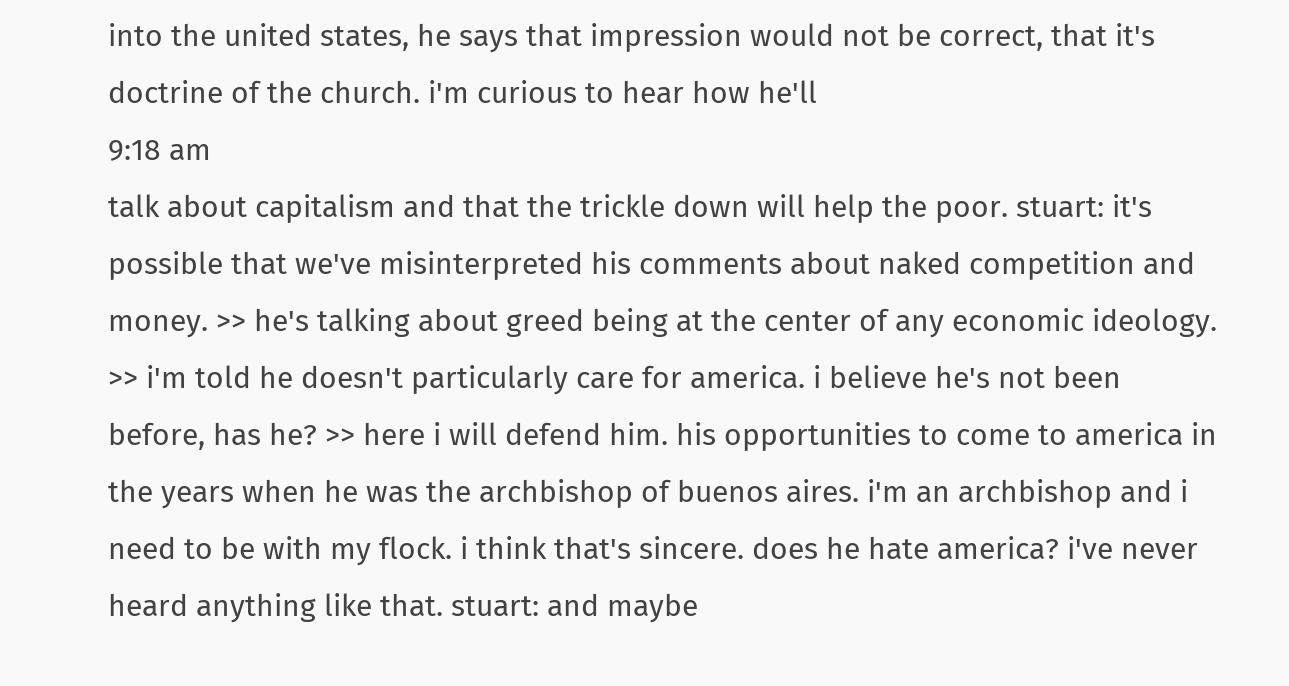into the united states, he says that impression would not be correct, that it's doctrine of the church. i'm curious to hear how he'll
9:18 am
talk about capitalism and that the trickle down will help the poor. stuart: it's possible that we've misinterpreted his comments about naked competition and money. >> he's talking about greed being at the center of any economic ideology. >> i'm told he doesn't particularly care for america. i believe he's not been before, has he? >> here i will defend him. his opportunities to come to america in the years when he was the archbishop of buenos aires. i'm an archbishop and i need to be with my flock. i think that's sincere. does he hate america? i've never heard anything like that. stuart: and maybe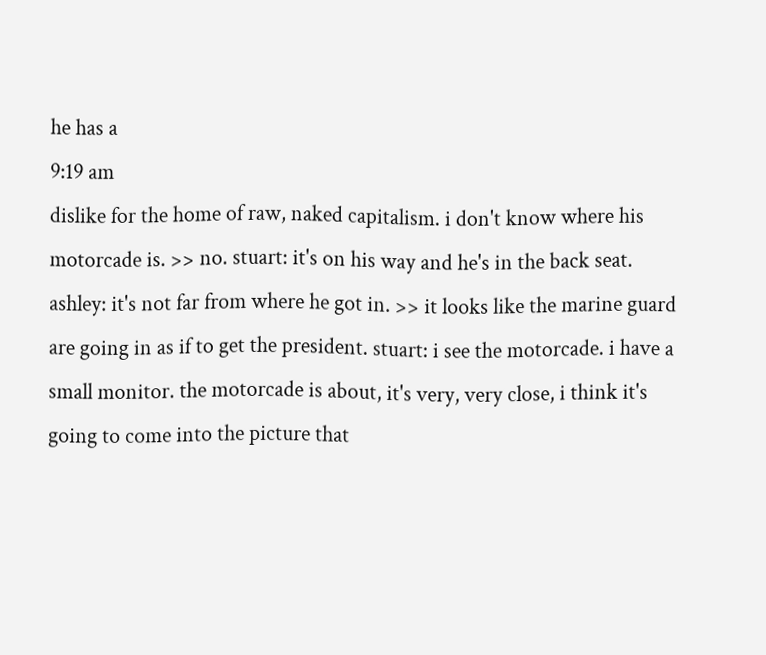he has a
9:19 am
dislike for the home of raw, naked capitalism. i don't know where his motorcade is. >> no. stuart: it's on his way and he's in the back seat. ashley: it's not far from where he got in. >> it looks like the marine guard are going in as if to get the president. stuart: i see the motorcade. i have a small monitor. the motorcade is about, it's very, very close, i think it's going to come into the picture that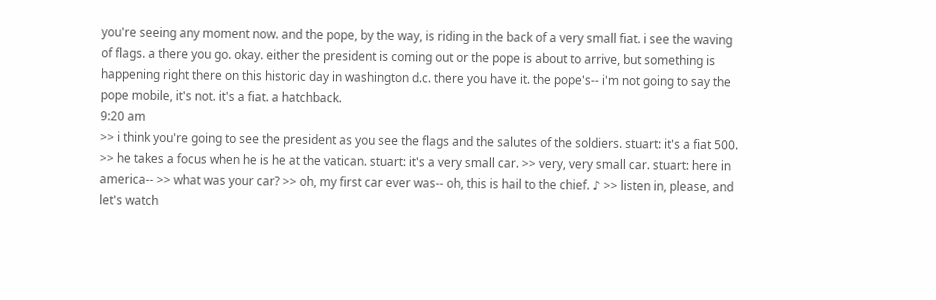you're seeing any moment now. and the pope, by the way, is riding in the back of a very small fiat. i see the waving of flags. a there you go. okay. either the president is coming out or the pope is about to arrive, but something is happening right there on this historic day in washington d.c. there you have it. the pope's-- i'm not going to say the pope mobile, it's not. it's a fiat. a hatchback.
9:20 am
>> i think you're going to see the president as you see the flags and the salutes of the soldiers. stuart: it's a fiat 500. >> he takes a focus when he is he at the vatican. stuart: it's a very small car. >> very, very small car. stuart: here in america-- >> what was your car? >> oh, my first car ever was-- oh, this is hail to the chief. ♪ >> listen in, please, and let's watch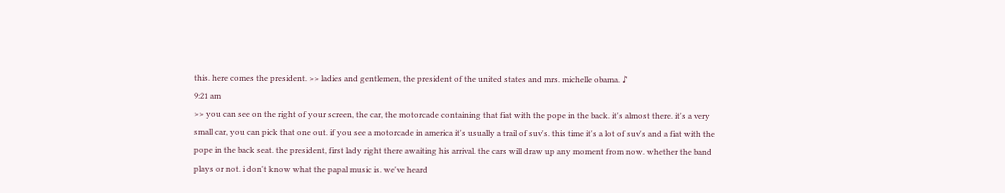this. here comes the president. >> ladies and gentlemen, the president of the united states and mrs. michelle obama. ♪
9:21 am
>> you can see on the right of your screen, the car, the motorcade containing that fiat with the pope in the back. it's almost there. it's a very small car, you can pick that one out. if you see a motorcade in america it's usually a trail of suv's. this time it's a lot of suv's and a fiat with the pope in the back seat. the president, first lady right there awaiting his arrival. the cars will draw up any moment from now. whether the band plays or not. i don't know what the papal music is. we've heard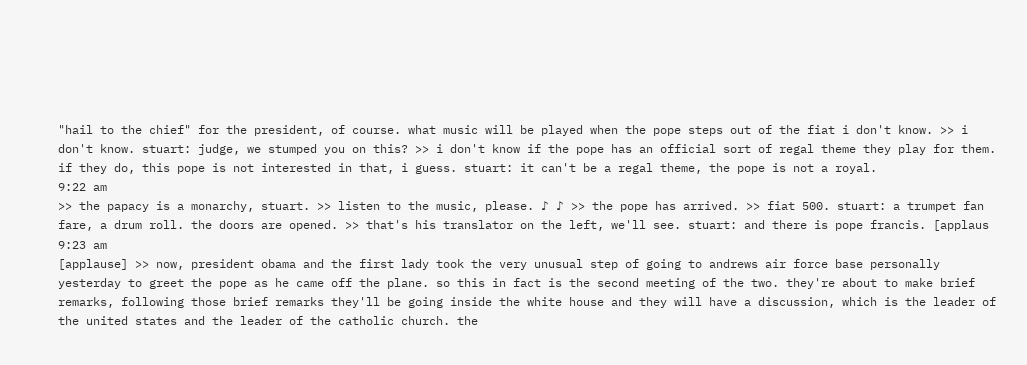"hail to the chief" for the president, of course. what music will be played when the pope steps out of the fiat i don't know. >> i don't know. stuart: judge, we stumped you on this? >> i don't know if the pope has an official sort of regal theme they play for them. if they do, this pope is not interested in that, i guess. stuart: it can't be a regal theme, the pope is not a royal.
9:22 am
>> the papacy is a monarchy, stuart. >> listen to the music, please. ♪ ♪ >> the pope has arrived. >> fiat 500. stuart: a trumpet fan fare, a drum roll. the doors are opened. >> that's his translator on the left, we'll see. stuart: and there is pope francis. [applaus
9:23 am
[applause] >> now, president obama and the first lady took the very unusual step of going to andrews air force base personally yesterday to greet the pope as he came off the plane. so this in fact is the second meeting of the two. they're about to make brief remarks, following those brief remarks they'll be going inside the white house and they will have a discussion, which is the leader of the united states and the leader of the catholic church. the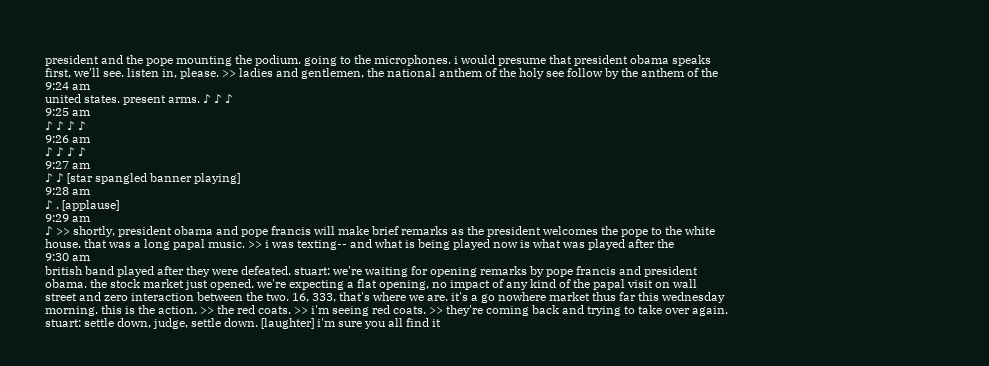president and the pope mounting the podium. going to the microphones. i would presume that president obama speaks first, we'll see. listen in, please. >> ladies and gentlemen, the national anthem of the holy see follow by the anthem of the
9:24 am
united states. present arms. ♪ ♪ ♪
9:25 am
♪ ♪ ♪ ♪
9:26 am
♪ ♪ ♪ ♪
9:27 am
♪ ♪ [star spangled banner playing]
9:28 am
♪ . [applause]
9:29 am
♪ >> shortly, president obama and pope francis will make brief remarks as the president welcomes the pope to the white house. that was a long papal music. >> i was texting-- and what is being played now is what was played after the
9:30 am
british band played after they were defeated. stuart: we're waiting for opening remarks by pope francis and president obama. the stock market just opened. we're expecting a flat opening, no impact of any kind of the papal visit on wall street and zero interaction between the two. 16, 333, that's where we are. it's a go nowhere market thus far this wednesday morning. this is the action. >> the red coats. >> i'm seeing red coats. >> they're coming back and trying to take over again. stuart: settle down, judge, settle down. [laughter] i'm sure you all find it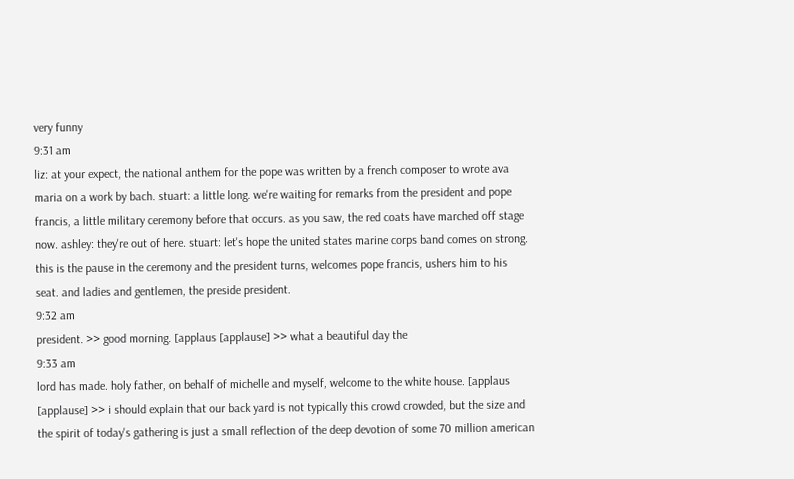very funny
9:31 am
liz: at your expect, the national anthem for the pope was written by a french composer to wrote ava maria on a work by bach. stuart: a little long. we're waiting for remarks from the president and pope francis, a little military ceremony before that occurs. as you saw, the red coats have marched off stage now. ashley: they're out of here. stuart: let's hope the united states marine corps band comes on strong. this is the pause in the ceremony and the president turns, welcomes pope francis, ushers him to his seat. and ladies and gentlemen, the preside president.
9:32 am
president. >> good morning. [applaus [applause] >> what a beautiful day the
9:33 am
lord has made. holy father, on behalf of michelle and myself, welcome to the white house. [applaus [applause] >> i should explain that our back yard is not typically this crowd crowded, but the size and the spirit of today's gathering is just a small reflection of the deep devotion of some 70 million american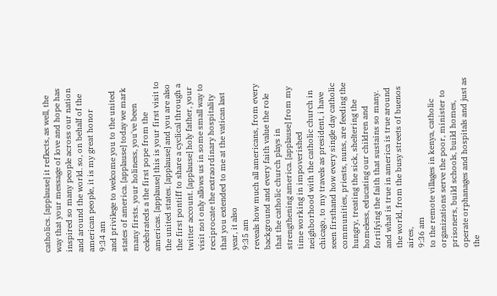catholics. [applause] it reflects, as well, the way that your message of love and hope has inspired so many people across our nation and around the world. so, on behalf of the american people, it is my great honor
9:34 am
and privilege to welcome you to the united states of america. [applause] today we mark many firsts. your holiness, you've been celebrateds a the first pope from the americas. [applause] this is your first visit to the united states. [applause] and you are also the first pontiff to share a cyclical through a twitter account. [applause] holy father, your visit not only allows us in some small way to reciprocate the extraordinary hospitality that you extended to me at the vatican last year, it also
9:35 am
reveals how much all americans, from every background and every faith value the role that the catholic church plays in strengthening america. [applause] from my time working in impoverished neighborhood with the catholic church in chicago, to my travels as president, i have seen firsthand how every single day catholic communities, priests, nuns, are feeding the hungry, treating the sick, sheltering the homeless, educating our children and fortifying the faith that sustains so many. and what is true in america is true around the world, from the busy streets of buenos aires,
9:36 am
to the remote villages in kenya, catholic organizations serve the poor, minister to prisoners, build schools, build homes, operate orphanages and hospitals and just as the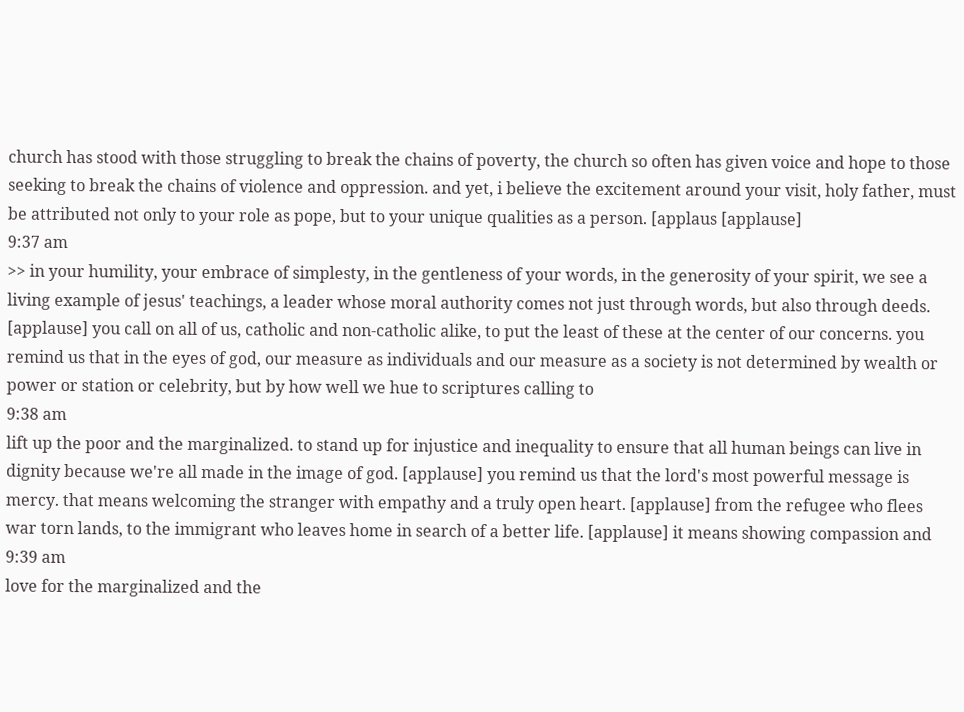church has stood with those struggling to break the chains of poverty, the church so often has given voice and hope to those seeking to break the chains of violence and oppression. and yet, i believe the excitement around your visit, holy father, must be attributed not only to your role as pope, but to your unique qualities as a person. [applaus [applause]
9:37 am
>> in your humility, your embrace of simplesty, in the gentleness of your words, in the generosity of your spirit, we see a living example of jesus' teachings, a leader whose moral authority comes not just through words, but also through deeds. [applause] you call on all of us, catholic and non-catholic alike, to put the least of these at the center of our concerns. you remind us that in the eyes of god, our measure as individuals and our measure as a society is not determined by wealth or power or station or celebrity, but by how well we hue to scriptures calling to
9:38 am
lift up the poor and the marginalized. to stand up for injustice and inequality to ensure that all human beings can live in dignity because we're all made in the image of god. [applause] you remind us that the lord's most powerful message is mercy. that means welcoming the stranger with empathy and a truly open heart. [applause] from the refugee who flees war torn lands, to the immigrant who leaves home in search of a better life. [applause] it means showing compassion and
9:39 am
love for the marginalized and the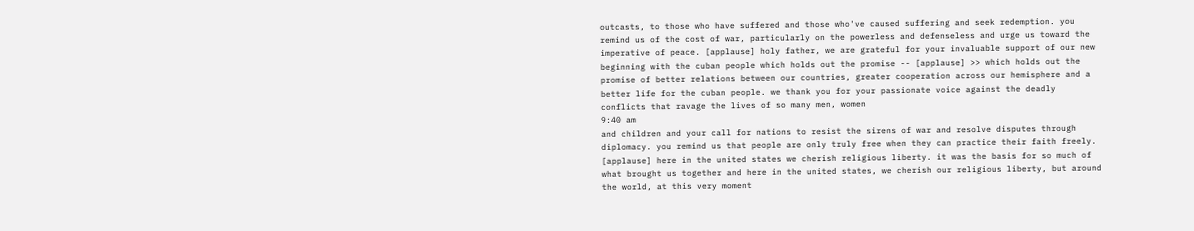outcasts, to those who have suffered and those who've caused suffering and seek redemption. you remind us of the cost of war, particularly on the powerless and defenseless and urge us toward the imperative of peace. [applause] holy father, we are grateful for your invaluable support of our new beginning with the cuban people which holds out the promise -- [applause] >> which holds out the promise of better relations between our countries, greater cooperation across our hemisphere and a better life for the cuban people. we thank you for your passionate voice against the deadly conflicts that ravage the lives of so many men, women
9:40 am
and children and your call for nations to resist the sirens of war and resolve disputes through diplomacy. you remind us that people are only truly free when they can practice their faith freely. [applause] here in the united states we cherish religious liberty. it was the basis for so much of what brought us together and here in the united states, we cherish our religious liberty, but around the world, at this very moment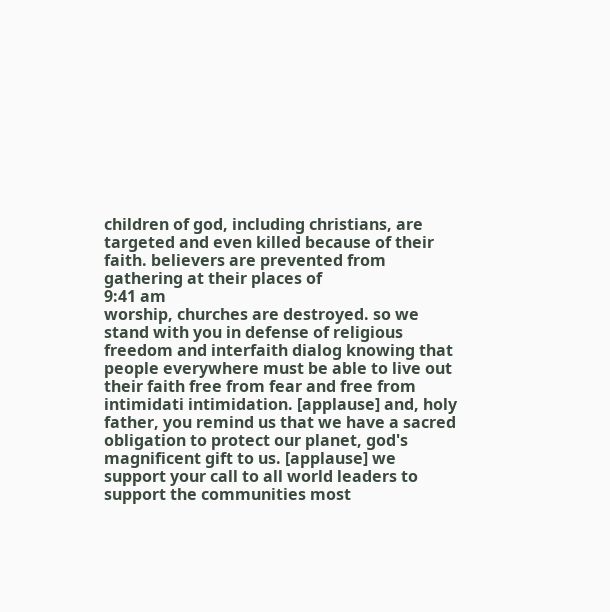children of god, including christians, are targeted and even killed because of their faith. believers are prevented from gathering at their places of
9:41 am
worship, churches are destroyed. so we stand with you in defense of religious freedom and interfaith dialog knowing that people everywhere must be able to live out their faith free from fear and free from intimidati intimidation. [applause] and, holy father, you remind us that we have a sacred obligation to protect our planet, god's magnificent gift to us. [applause] we support your call to all world leaders to support the communities most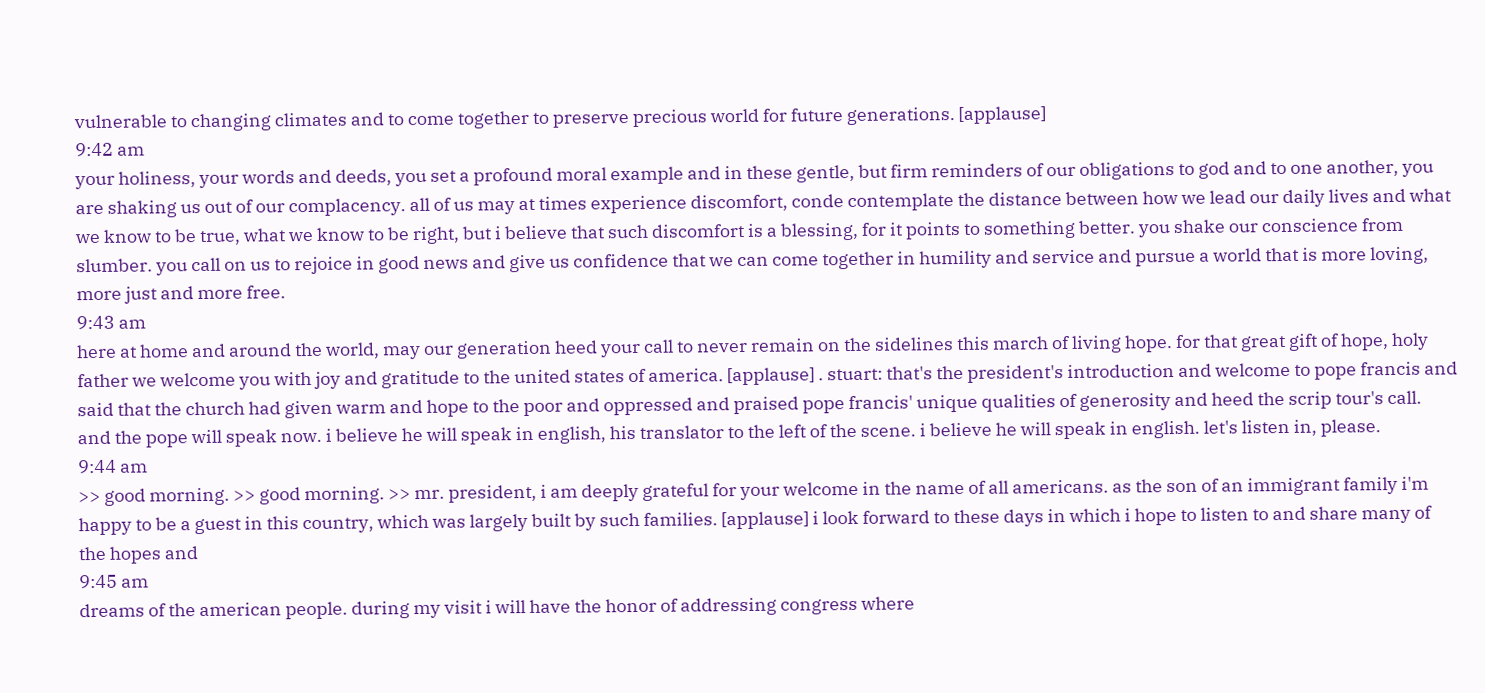vulnerable to changing climates and to come together to preserve precious world for future generations. [applause]
9:42 am
your holiness, your words and deeds, you set a profound moral example and in these gentle, but firm reminders of our obligations to god and to one another, you are shaking us out of our complacency. all of us may at times experience discomfort, conde contemplate the distance between how we lead our daily lives and what we know to be true, what we know to be right, but i believe that such discomfort is a blessing, for it points to something better. you shake our conscience from slumber. you call on us to rejoice in good news and give us confidence that we can come together in humility and service and pursue a world that is more loving, more just and more free.
9:43 am
here at home and around the world, may our generation heed your call to never remain on the sidelines this march of living hope. for that great gift of hope, holy father we welcome you with joy and gratitude to the united states of america. [applause] . stuart: that's the president's introduction and welcome to pope francis and said that the church had given warm and hope to the poor and oppressed and praised pope francis' unique qualities of generosity and heed the scrip tour's call. and the pope will speak now. i believe he will speak in english, his translator to the left of the scene. i believe he will speak in english. let's listen in, please.
9:44 am
>> good morning. >> good morning. >> mr. president, i am deeply grateful for your welcome in the name of all americans. as the son of an immigrant family i'm happy to be a guest in this country, which was largely built by such families. [applause] i look forward to these days in which i hope to listen to and share many of the hopes and
9:45 am
dreams of the american people. during my visit i will have the honor of addressing congress where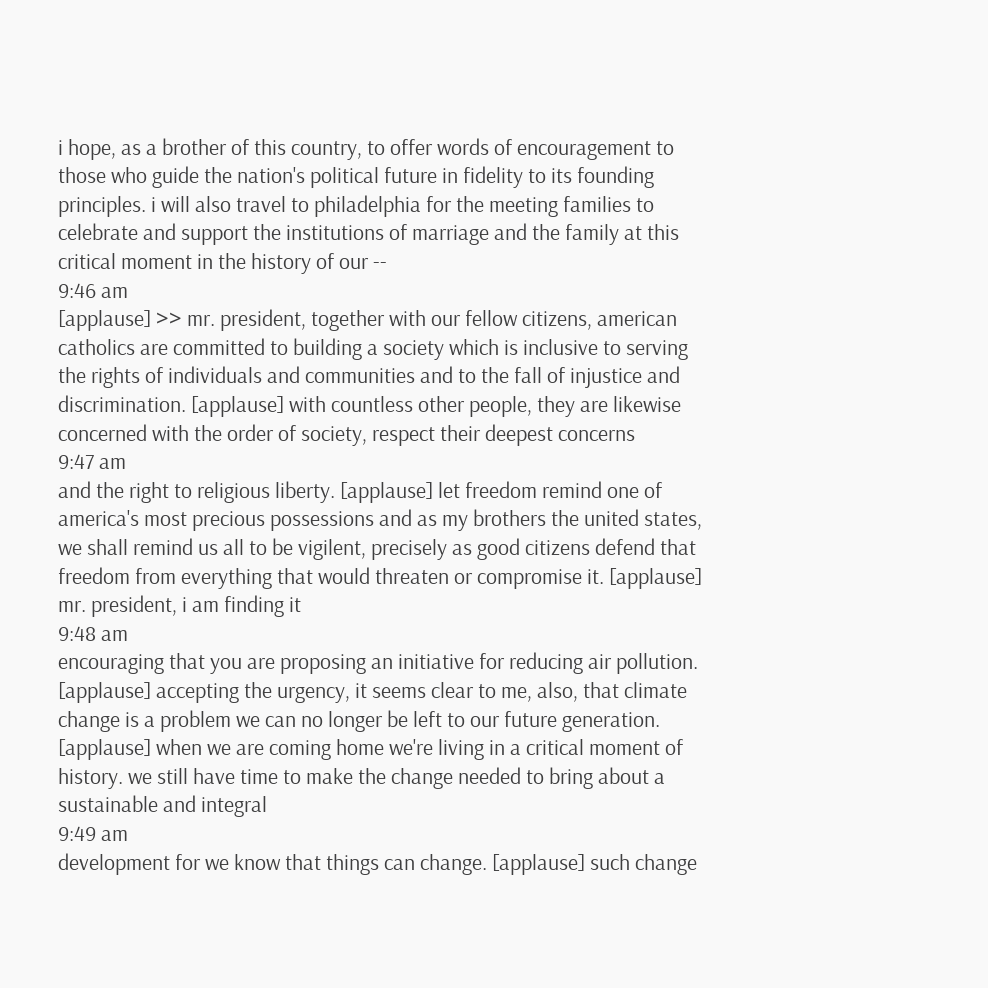i hope, as a brother of this country, to offer words of encouragement to those who guide the nation's political future in fidelity to its founding principles. i will also travel to philadelphia for the meeting families to celebrate and support the institutions of marriage and the family at this critical moment in the history of our --
9:46 am
[applause] >> mr. president, together with our fellow citizens, american catholics are committed to building a society which is inclusive to serving the rights of individuals and communities and to the fall of injustice and discrimination. [applause] with countless other people, they are likewise concerned with the order of society, respect their deepest concerns
9:47 am
and the right to religious liberty. [applause] let freedom remind one of america's most precious possessions and as my brothers the united states, we shall remind us all to be vigilent, precisely as good citizens defend that freedom from everything that would threaten or compromise it. [applause] mr. president, i am finding it
9:48 am
encouraging that you are proposing an initiative for reducing air pollution. [applause] accepting the urgency, it seems clear to me, also, that climate change is a problem we can no longer be left to our future generation. [applause] when we are coming home we're living in a critical moment of history. we still have time to make the change needed to bring about a sustainable and integral
9:49 am
development for we know that things can change. [applause] such change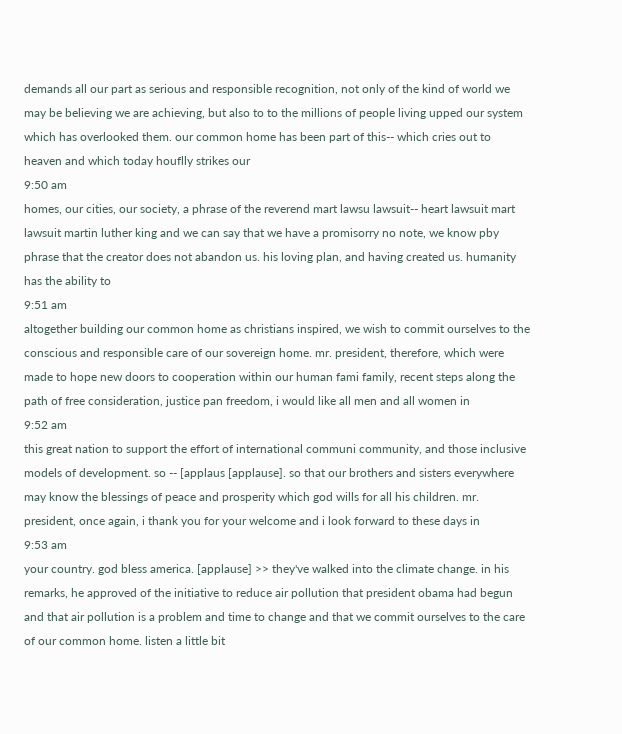demands all our part as serious and responsible recognition, not only of the kind of world we may be believing we are achieving, but also to to the millions of people living upped our system which has overlooked them. our common home has been part of this-- which cries out to heaven and which today houflly strikes our
9:50 am
homes, our cities, our society, a phrase of the reverend mart lawsu lawsuit-- heart lawsuit mart lawsuit martin luther king and we can say that we have a promisorry no note, we know pby phrase that the creator does not abandon us. his loving plan, and having created us. humanity has the ability to
9:51 am
altogether building our common home as christians inspired, we wish to commit ourselves to the conscious and responsible care of our sovereign home. mr. president, therefore, which were made to hope new doors to cooperation within our human fami family, recent steps along the path of free consideration, justice pan freedom, i would like all men and all women in
9:52 am
this great nation to support the effort of international communi community, and those inclusive models of development. so -- [applaus [applause]. so that our brothers and sisters everywhere may know the blessings of peace and prosperity which god wills for all his children. mr. president, once again, i thank you for your welcome and i look forward to these days in
9:53 am
your country. god bless america. [applause] >> they've walked into the climate change. in his remarks, he approved of the initiative to reduce air pollution that president obama had begun and that air pollution is a problem and time to change and that we commit ourselves to the care of our common home. listen a little bit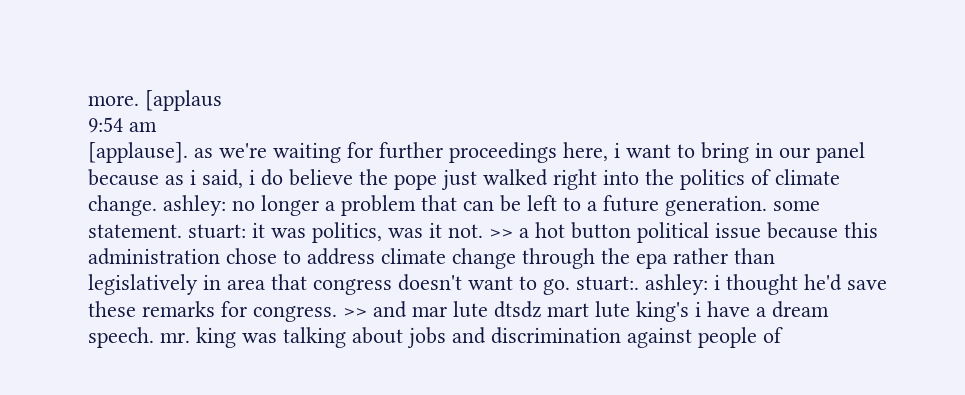more. [applaus
9:54 am
[applause]. as we're waiting for further proceedings here, i want to bring in our panel because as i said, i do believe the pope just walked right into the politics of climate change. ashley: no longer a problem that can be left to a future generation. some statement. stuart: it was politics, was it not. >> a hot button political issue because this administration chose to address climate change through the epa rather than legislatively in area that congress doesn't want to go. stuart:. ashley: i thought he'd save these remarks for congress. >> and mar lute dtsdz mart lute king's i have a dream speech. mr. king was talking about jobs and discrimination against people of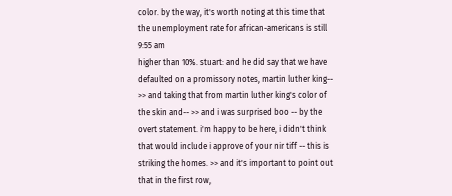color. by the way, it's worth noting at this time that the unemployment rate for african-americans is still
9:55 am
higher than 10%. stuart: and he did say that we have defaulted on a promissory notes, martin luther king-- >> and taking that from martin luther king's color of the skin and-- >> and i was surprised boo -- by the overt statement. i'm happy to be here, i didn't think that would include i approve of your nir tiff -- this is striking the homes. >> and it's important to point out that in the first row,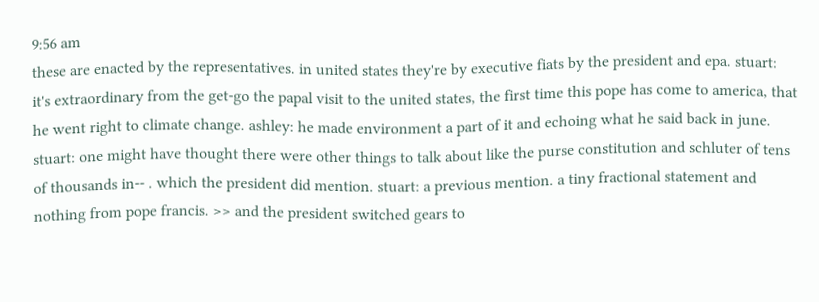9:56 am
these are enacted by the representatives. in united states they're by executive fiats by the president and epa. stuart: it's extraordinary from the get-go the papal visit to the united states, the first time this pope has come to america, that he went right to climate change. ashley: he made environment a part of it and echoing what he said back in june. stuart: one might have thought there were other things to talk about like the purse constitution and schluter of tens of thousands in-- . which the president did mention. stuart: a previous mention. a tiny fractional statement and nothing from pope francis. >> and the president switched gears to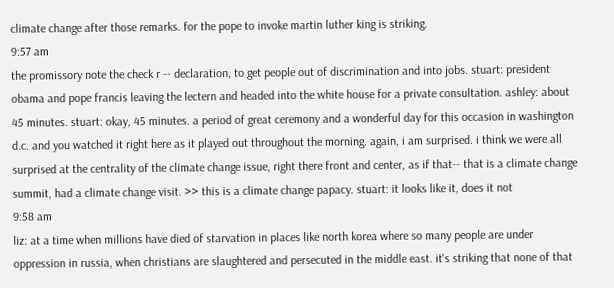climate change after those remarks. for the pope to invoke martin luther king is striking.
9:57 am
the promissory note the check r -- declaration, to get people out of discrimination and into jobs. stuart: president obama and pope francis leaving the lectern and headed into the white house for a private consultation. ashley: about 45 minutes. stuart: okay, 45 minutes. a period of great ceremony and a wonderful day for this occasion in washington d.c. and you watched it right here as it played out throughout the morning. again, i am surprised. i think we were all surprised at the centrality of the climate change issue, right there front and center, as if that-- that is a climate change summit, had a climate change visit. >> this is a climate change papacy. stuart: it looks like it, does it not
9:58 am
liz: at a time when millions have died of starvation in places like north korea where so many people are under oppression in russia, when christians are slaughtered and persecuted in the middle east. it's striking that none of that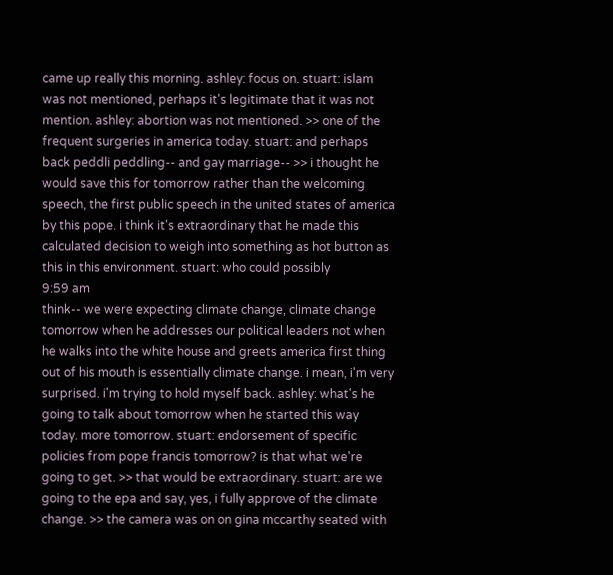came up really this morning. ashley: focus on. stuart: islam was not mentioned, perhaps it's legitimate that it was not mention. ashley: abortion was not mentioned. >> one of the frequent surgeries in america today. stuart: and perhaps back peddli peddling-- and gay marriage-- >> i thought he would save this for tomorrow rather than the welcoming speech, the first public speech in the united states of america by this pope. i think it's extraordinary that he made this calculated decision to weigh into something as hot button as this in this environment. stuart: who could possibly
9:59 am
think-- we were expecting climate change, climate change tomorrow when he addresses our political leaders not when he walks into the white house and greets america first thing out of his mouth is essentially climate change. i mean, i'm very surprised. i'm trying to hold myself back. ashley: what's he going to talk about tomorrow when he started this way today. more tomorrow. stuart: endorsement of specific policies from pope francis tomorrow? is that what we're going to get. >> that would be extraordinary. stuart: are we going to the epa and say, yes, i fully approve of the climate change. >> the camera was on on gina mccarthy seated with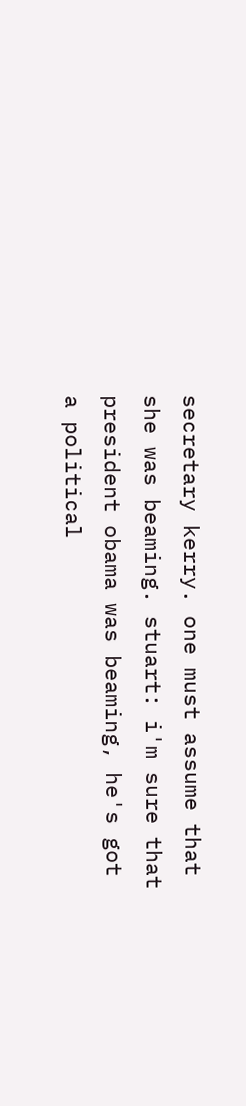secretary kerry. one must assume that she was beaming. stuart: i'm sure that president obama was beaming, he's got a political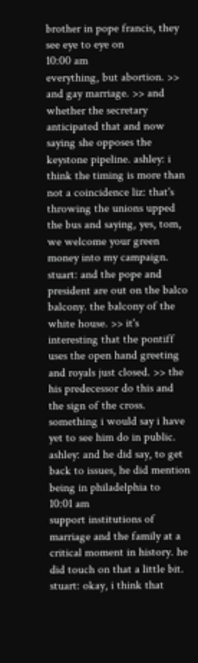brother in pope francis, they see eye to eye on
10:00 am
everything, but abortion. >> and gay marriage. >> and whether the secretary anticipated that and now saying she opposes the keystone pipeline. ashley: i think the timing is more than not a coincidence liz: that's throwing the unions upped the bus and saying, yes, tom, we welcome your green money into my campaign. stuart: and the pope and president are out on the balco balcony. the balcony of the white house. >> it's interesting that the pontiff uses the open hand greeting and royals just closed. >> the his predecessor do this and the sign of the cross. something i would say i have yet to see him do in public. ashley: and he did say, to get back to issues, he did mention being in philadelphia to
10:01 am
support institutions of marriage and the family at a critical moment in history. he did touch on that a little bit. stuart: okay, i think that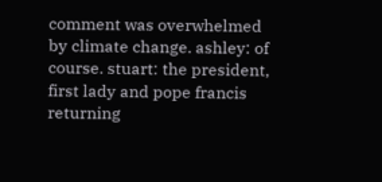comment was overwhelmed by climate change. ashley: of course. stuart: the president, first lady and pope francis returning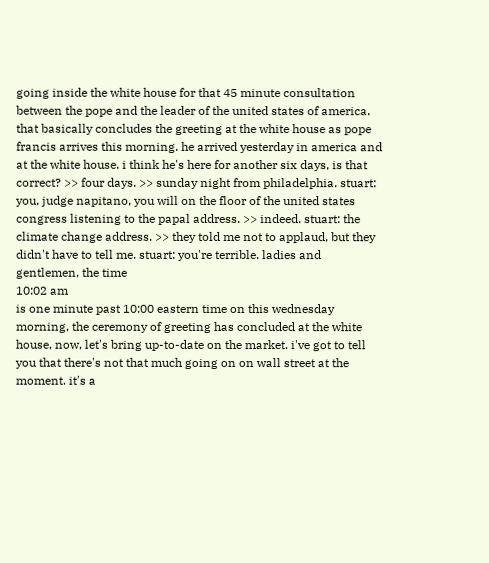going inside the white house for that 45 minute consultation between the pope and the leader of the united states of america. that basically concludes the greeting at the white house as pope francis arrives this morning. he arrived yesterday in america and at the white house. i think he's here for another six days, is that correct? >> four days. >> sunday night from philadelphia. stuart: you, judge napitano, you will on the floor of the united states congress listening to the papal address. >> indeed. stuart: the climate change address. >> they told me not to applaud, but they didn't have to tell me. stuart: you're terrible. ladies and gentlemen, the time
10:02 am
is one minute past 10:00 eastern time on this wednesday morning, the ceremony of greeting has concluded at the white house, now, let's bring up-to-date on the market. i've got to tell you that there's not that much going on on wall street at the moment. it's a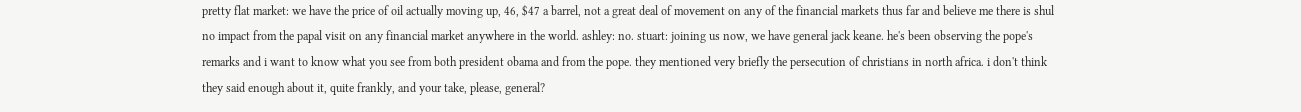pretty flat market: we have the price of oil actually moving up, 46, $47 a barrel, not a great deal of movement on any of the financial markets thus far and believe me there is shul no impact from the papal visit on any financial market anywhere in the world. ashley: no. stuart: joining us now, we have general jack keane. he's been observing the pope's remarks and i want to know what you see from both president obama and from the pope. they mentioned very briefly the persecution of christians in north africa. i don't think they said enough about it, quite frankly, and your take, please, general?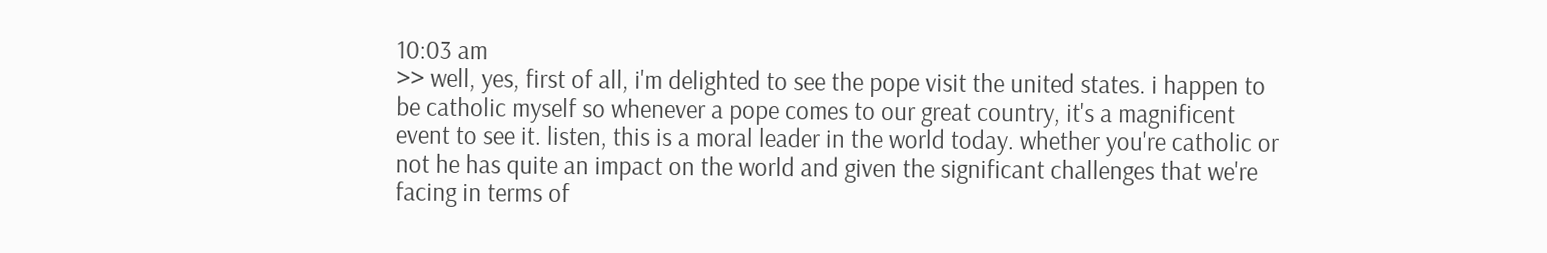10:03 am
>> well, yes, first of all, i'm delighted to see the pope visit the united states. i happen to be catholic myself so whenever a pope comes to our great country, it's a magnificent event to see it. listen, this is a moral leader in the world today. whether you're catholic or not he has quite an impact on the world and given the significant challenges that we're facing in terms of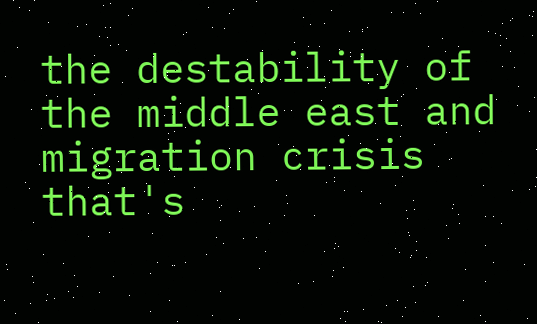the destability of the middle east and migration crisis that's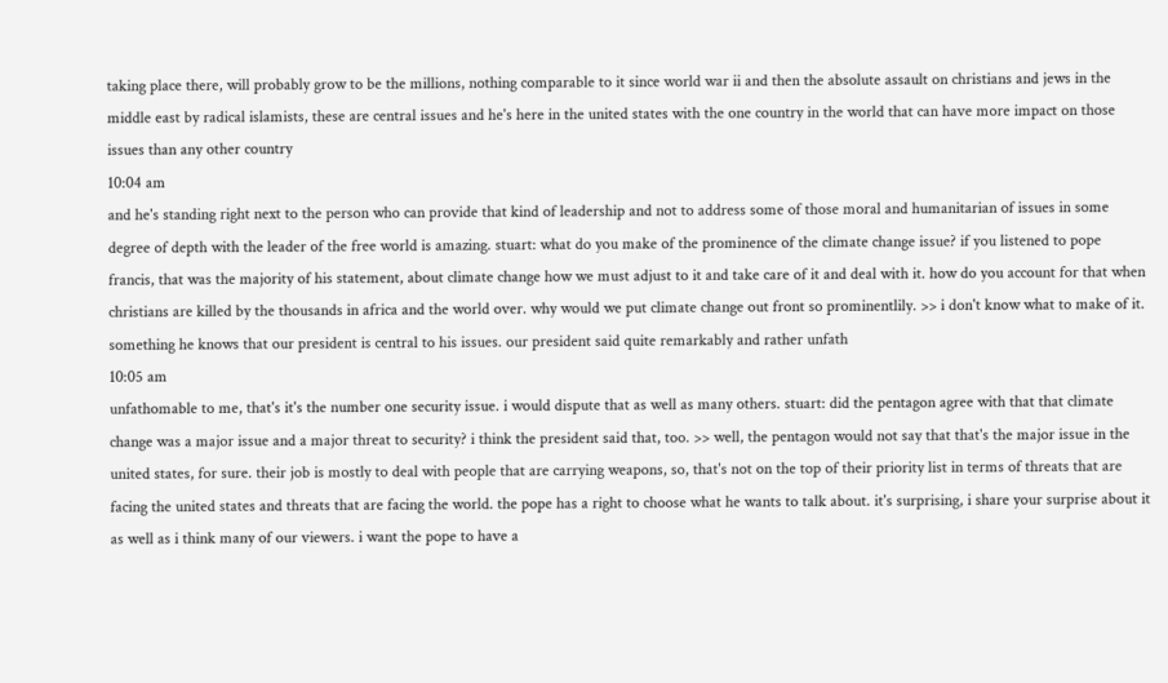taking place there, will probably grow to be the millions, nothing comparable to it since world war ii and then the absolute assault on christians and jews in the middle east by radical islamists, these are central issues and he's here in the united states with the one country in the world that can have more impact on those issues than any other country
10:04 am
and he's standing right next to the person who can provide that kind of leadership and not to address some of those moral and humanitarian of issues in some degree of depth with the leader of the free world is amazing. stuart: what do you make of the prominence of the climate change issue? if you listened to pope francis, that was the majority of his statement, about climate change how we must adjust to it and take care of it and deal with it. how do you account for that when christians are killed by the thousands in africa and the world over. why would we put climate change out front so prominentlily. >> i don't know what to make of it. something he knows that our president is central to his issues. our president said quite remarkably and rather unfath
10:05 am
unfathomable to me, that's it's the number one security issue. i would dispute that as well as many others. stuart: did the pentagon agree with that that climate change was a major issue and a major threat to security? i think the president said that, too. >> well, the pentagon would not say that that's the major issue in the united states, for sure. their job is mostly to deal with people that are carrying weapons, so, that's not on the top of their priority list in terms of threats that are facing the united states and threats that are facing the world. the pope has a right to choose what he wants to talk about. it's surprising, i share your surprise about it as well as i think many of our viewers. i want the pope to have a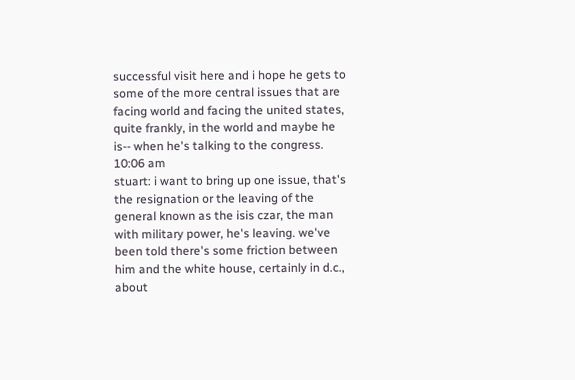successful visit here and i hope he gets to some of the more central issues that are facing world and facing the united states, quite frankly, in the world and maybe he is-- when he's talking to the congress.
10:06 am
stuart: i want to bring up one issue, that's the resignation or the leaving of the general known as the isis czar, the man with military power, he's leaving. we've been told there's some friction between him and the white house, certainly in d.c., about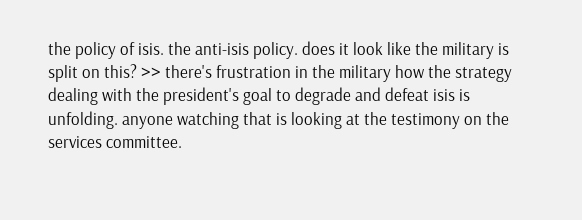the policy of isis. the anti-isis policy. does it look like the military is split on this? >> there's frustration in the military how the strategy dealing with the president's goal to degrade and defeat isis is unfolding. anyone watching that is looking at the testimony on the services committee.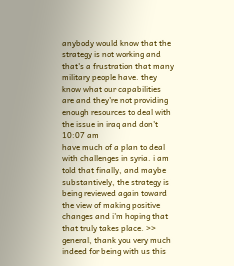anybody would know that the strategy is not working and that's a frustration that many military people have. they know what our capabilities are and they're not providing enough resources to deal with the issue in iraq and don't
10:07 am
have much of a plan to deal with challenges in syria. i am told that finally, and maybe substantively, the strategy is being reviewed again toward the view of making positive changes and i'm hoping that that truly takes place. >> general, thank you very much indeed for being with us this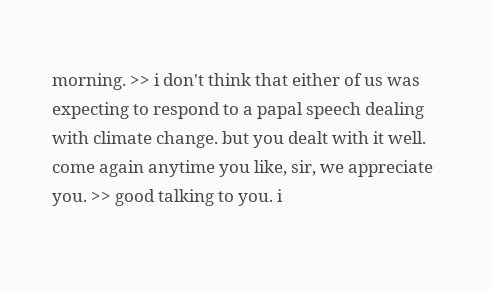morning. >> i don't think that either of us was expecting to respond to a papal speech dealing with climate change. but you dealt with it well. come again anytime you like, sir, we appreciate you. >> good talking to you. i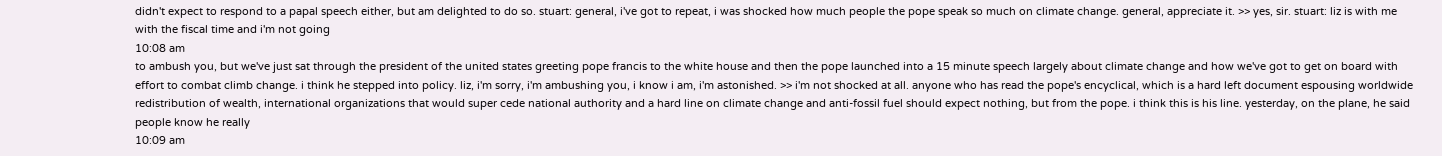didn't expect to respond to a papal speech either, but am delighted to do so. stuart: general, i've got to repeat, i was shocked how much people the pope speak so much on climate change. general, appreciate it. >> yes, sir. stuart: liz is with me with the fiscal time and i'm not going
10:08 am
to ambush you, but we've just sat through the president of the united states greeting pope francis to the white house and then the pope launched into a 15 minute speech largely about climate change and how we've got to get on board with effort to combat climb change. i think he stepped into policy. liz, i'm sorry, i'm ambushing you, i know i am, i'm astonished. >> i'm not shocked at all. anyone who has read the pope's encyclical, which is a hard left document espousing worldwide redistribution of wealth, international organizations that would super cede national authority and a hard line on climate change and anti-fossil fuel should expect nothing, but from the pope. i think this is his line. yesterday, on the plane, he said people know he really
10:09 am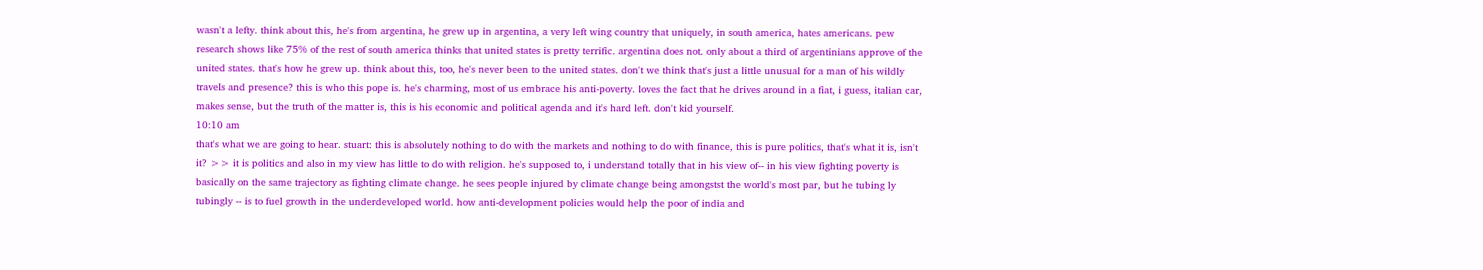wasn't a lefty. think about this, he's from argentina, he grew up in argentina, a very left wing country that uniquely, in south america, hates americans. pew research shows like 75% of the rest of south america thinks that united states is pretty terrific. argentina does not. only about a third of argentinians approve of the united states. that's how he grew up. think about this, too, he's never been to the united states. don't we think that's just a little unusual for a man of his wildly travels and presence? this is who this pope is. he's charming, most of us embrace his anti-poverty. loves the fact that he drives around in a fiat, i guess, italian car, makes sense, but the truth of the matter is, this is his economic and political agenda and it's hard left. don't kid yourself.
10:10 am
that's what we are going to hear. stuart: this is absolutely nothing to do with the markets and nothing to do with finance, this is pure politics, that's what it is, isn't it? >> it is politics and also in my view has little to do with religion. he's supposed to, i understand totally that in his view of-- in his view fighting poverty is basically on the same trajectory as fighting climate change. he sees people injured by climate change being amongstst the world's most par, but he tubing ly tubingly -- is to fuel growth in the underdeveloped world. how anti-development policies would help the poor of india and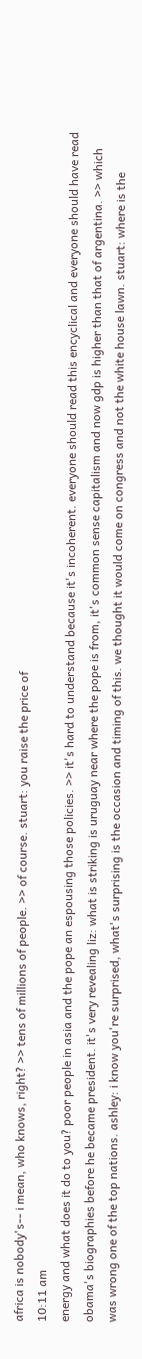africa is nobody's-- i mean, who knows, right? >> tens of millions of people. >> of course. stuart: you raise the price of
10:11 am
energy and what does it do to you? poor people in asia and the pope an espousing those policies. >> it's hard to understand because it's incoherent. everyone should read this encyclical and everyone should have read obama's biographies before he became president. it's very revealing liz: what is striking is uruguay near where the pope is from, it's common sense capitalism and now gdp is higher than that of argentina. >> which was wrong one of the top nations. ashley: i know you're surprised, what's surprising is the occasion and timing of this. we thought it would come on congress and not the white house lawn. stuart: where is the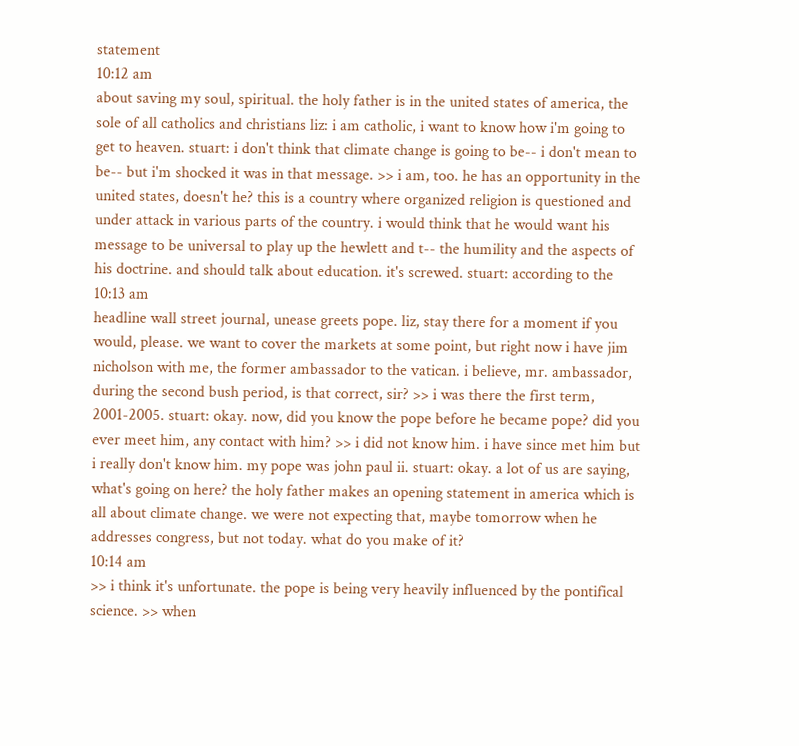statement
10:12 am
about saving my soul, spiritual. the holy father is in the united states of america, the sole of all catholics and christians liz: i am catholic, i want to know how i'm going to get to heaven. stuart: i don't think that climate change is going to be-- i don't mean to be-- but i'm shocked it was in that message. >> i am, too. he has an opportunity in the united states, doesn't he? this is a country where organized religion is questioned and under attack in various parts of the country. i would think that he would want his message to be universal to play up the hewlett and t-- the humility and the aspects of his doctrine. and should talk about education. it's screwed. stuart: according to the
10:13 am
headline wall street journal, unease greets pope. liz, stay there for a moment if you would, please. we want to cover the markets at some point, but right now i have jim nicholson with me, the former ambassador to the vatican. i believe, mr. ambassador, during the second bush period, is that correct, sir? >> i was there the first term, 2001-2005. stuart: okay. now, did you know the pope before he became pope? did you ever meet him, any contact with him? >> i did not know him. i have since met him but i really don't know him. my pope was john paul ii. stuart: okay. a lot of us are saying, what's going on here? the holy father makes an opening statement in america which is all about climate change. we were not expecting that, maybe tomorrow when he addresses congress, but not today. what do you make of it?
10:14 am
>> i think it's unfortunate. the pope is being very heavily influenced by the pontifical science. >> when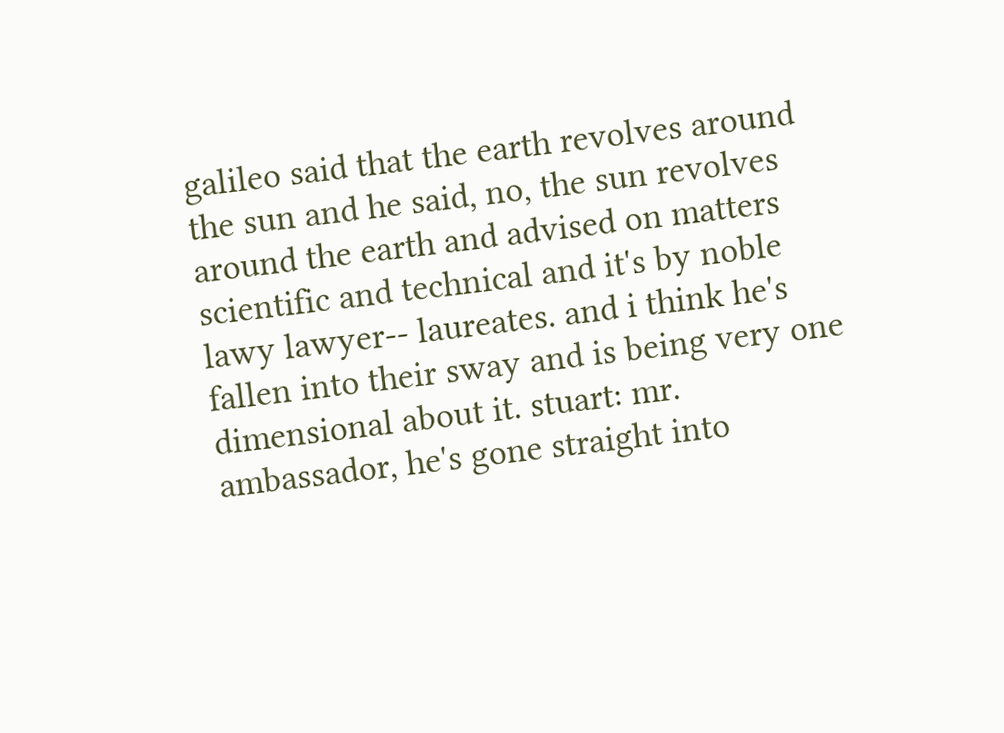galileo said that the earth revolves around the sun and he said, no, the sun revolves around the earth and advised on matters scientific and technical and it's by noble lawy lawyer-- laureates. and i think he's fallen into their sway and is being very one dimensional about it. stuart: mr. ambassador, he's gone straight into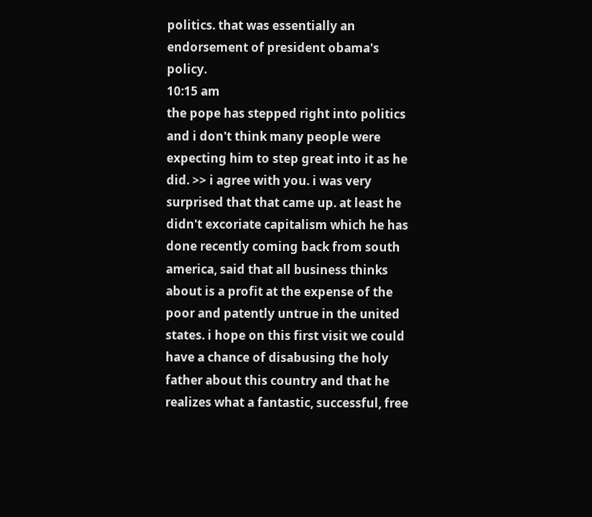politics. that was essentially an endorsement of president obama's policy.
10:15 am
the pope has stepped right into politics and i don't think many people were expecting him to step great into it as he did. >> i agree with you. i was very surprised that that came up. at least he didn't excoriate capitalism which he has done recently coming back from south america, said that all business thinks about is a profit at the expense of the poor and patently untrue in the united states. i hope on this first visit we could have a chance of disabusing the holy father about this country and that he realizes what a fantastic, successful, free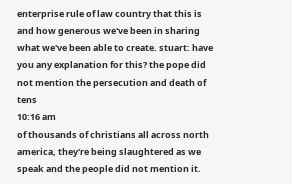enterprise rule of law country that this is and how generous we've been in sharing what we've been able to create. stuart: have you any explanation for this? the pope did not mention the persecution and death of tens
10:16 am
of thousands of christians all across north america, they're being slaughtered as we speak and the people did not mention it.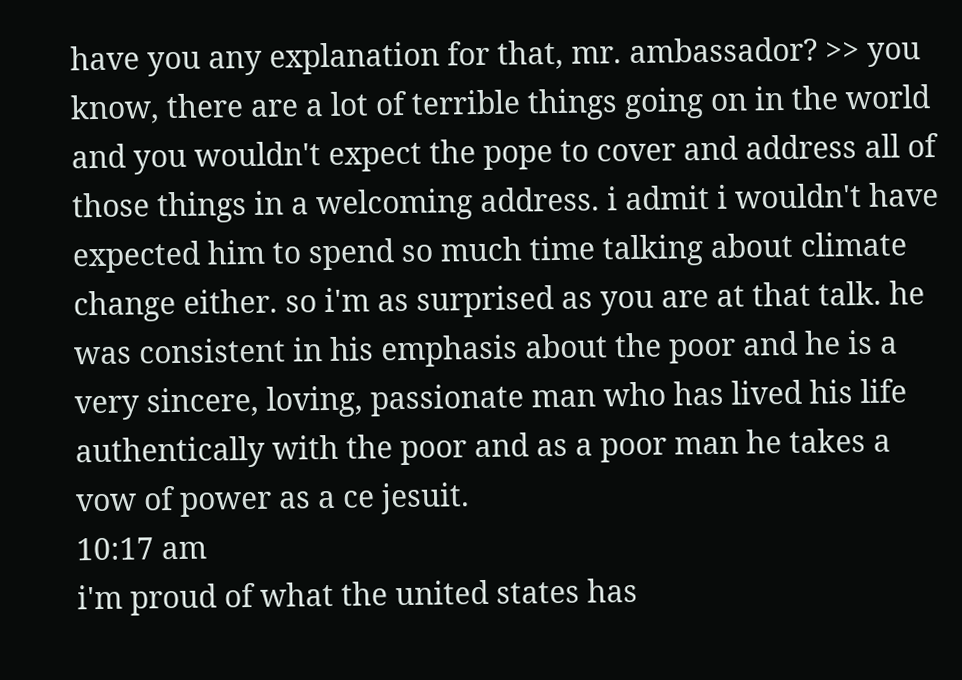have you any explanation for that, mr. ambassador? >> you know, there are a lot of terrible things going on in the world and you wouldn't expect the pope to cover and address all of those things in a welcoming address. i admit i wouldn't have expected him to spend so much time talking about climate change either. so i'm as surprised as you are at that talk. he was consistent in his emphasis about the poor and he is a very sincere, loving, passionate man who has lived his life authentically with the poor and as a poor man he takes a vow of power as a ce jesuit.
10:17 am
i'm proud of what the united states has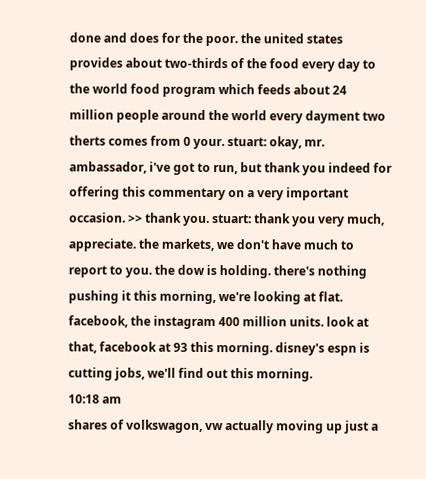done and does for the poor. the united states provides about two-thirds of the food every day to the world food program which feeds about 24 million people around the world every dayment two therts comes from 0 your. stuart: okay, mr. ambassador, i've got to run, but thank you indeed for offering this commentary on a very important occasion. >> thank you. stuart: thank you very much, appreciate. the markets, we don't have much to report to you. the dow is holding. there's nothing pushing it this morning, we're looking at flat. facebook, the instagram 400 million units. look at that, facebook at 93 this morning. disney's espn is cutting jobs, we'll find out this morning.
10:18 am
shares of volkswagon, vw actually moving up just a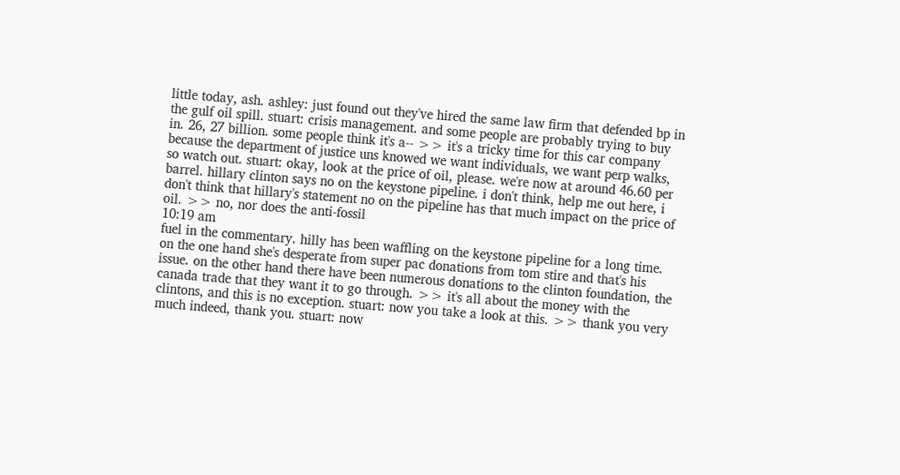little today, ash. ashley: just found out they've hired the same law firm that defended bp in the gulf oil spill. stuart: crisis management. and some people are probably trying to buy in. 26, 27 billion. some people think it's a-- >> it's a tricky time for this car company because the department of justice uns knowed we want individuals, we want perp walks, so watch out. stuart: okay, look at the price of oil, please. we're now at around 46.60 per barrel. hillary clinton says no on the keystone pipeline. i don't think, help me out here, i don't think that hillary's statement no on the pipeline has that much impact on the price of oil. >> no, nor does the anti-fossil
10:19 am
fuel in the commentary. hilly has been waffling on the keystone pipeline for a long time. on the one hand she's desperate from super pac donations from tom stire and that's his issue. on the other hand there have been numerous donations to the clinton foundation, the canada trade that they want it to go through. >> it's all about the money with the clintons, and this is no exception. stuart: now you take a look at this. >> thank you very much indeed, thank you. stuart: now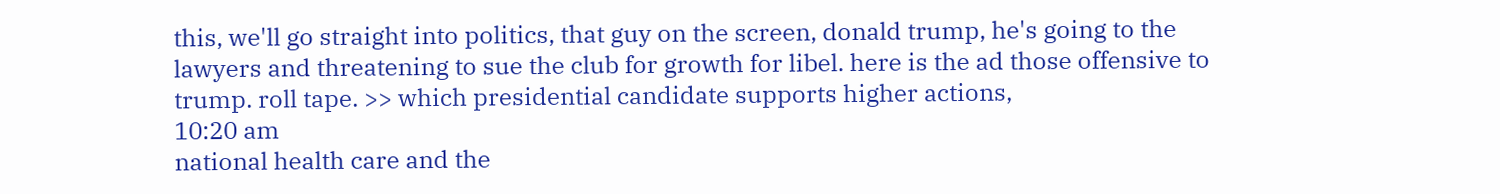this, we'll go straight into politics, that guy on the screen, donald trump, he's going to the lawyers and threatening to sue the club for growth for libel. here is the ad those offensive to trump. roll tape. >> which presidential candidate supports higher actions,
10:20 am
national health care and the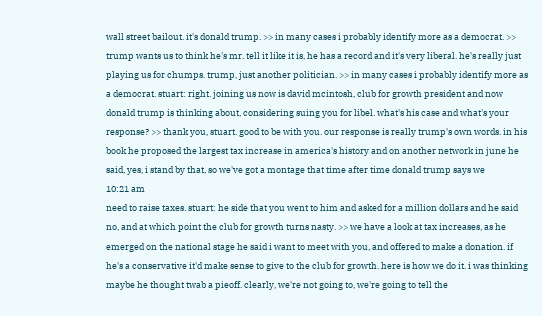wall street bailout. it's donald trump. >> in many cases i probably identify more as a democrat. >> trump wants us to think he's mr. tell it like it is, he has a record and it's very liberal. he's really just playing us for chumps. trump, just another politician. >> in many cases i probably identify more as a democrat. stuart: right. joining us now is david mcintosh, club for growth president and now donald trump is thinking about, considering suing you for libel. what's his case and what's your response? >> thank you, stuart. good to be with you. our response is really trump's own words. in his book he proposed the largest tax increase in america's history and on another network in june he said, yes, i stand by that, so we've got a montage that time after time donald trump says we
10:21 am
need to raise taxes. stuart: he side that you went to him and asked for a million dollars and he said no, and at which point the club for growth turns nasty. >> we have a look at tax increases, as he emerged on the national stage he said i want to meet with you, and offered to make a donation. if he's a conservative it'd make sense to give to the club for growth. here is how we do it. i was thinking maybe he thought twab a pieoff. clearly, we're not going to, we're going to tell the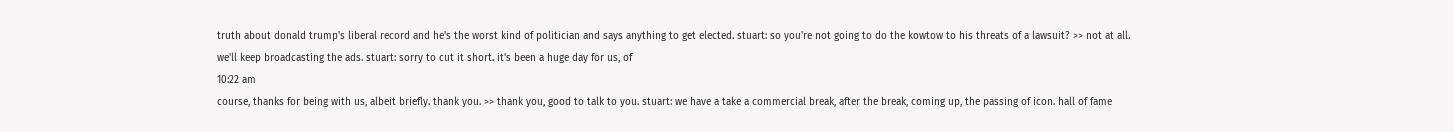truth about donald trump's liberal record and he's the worst kind of politician and says anything to get elected. stuart: so you're not going to do the kowtow to his threats of a lawsuit? >> not at all. we'll keep broadcasting the ads. stuart: sorry to cut it short. it's been a huge day for us, of
10:22 am
course, thanks for being with us, albeit briefly. thank you. >> thank you, good to talk to you. stuart: we have a take a commercial break, after the break, coming up, the passing of icon. hall of fame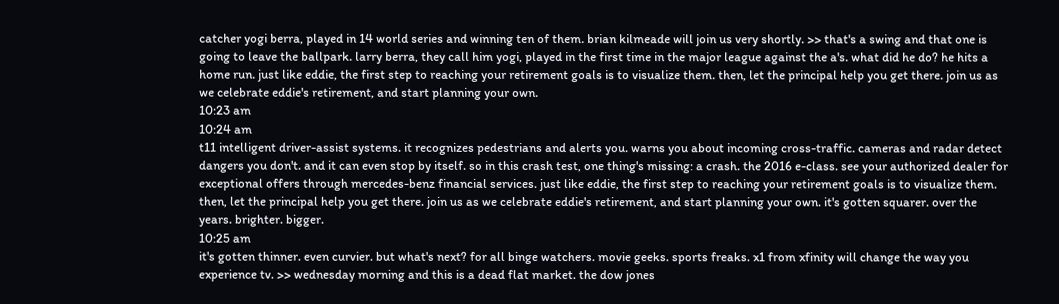catcher yogi berra, played in 14 world series and winning ten of them. brian kilmeade will join us very shortly. >> that's a swing and that one is going to leave the ballpark. larry berra, they call him yogi, played in the first time in the major league against the a's. what did he do? he hits a home run. just like eddie, the first step to reaching your retirement goals is to visualize them. then, let the principal help you get there. join us as we celebrate eddie's retirement, and start planning your own.
10:23 am
10:24 am
t11 intelligent driver-assist systems. it recognizes pedestrians and alerts you. warns you about incoming cross-traffic. cameras and radar detect dangers you don't. and it can even stop by itself. so in this crash test, one thing's missing: a crash. the 2016 e-class. see your authorized dealer for exceptional offers through mercedes-benz financial services. just like eddie, the first step to reaching your retirement goals is to visualize them. then, let the principal help you get there. join us as we celebrate eddie's retirement, and start planning your own. it's gotten squarer. over the years. brighter. bigger.
10:25 am
it's gotten thinner. even curvier. but what's next? for all binge watchers. movie geeks. sports freaks. x1 from xfinity will change the way you experience tv. >> wednesday morning and this is a dead flat market. the dow jones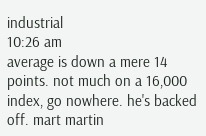industrial
10:26 am
average is down a mere 14 points. not much on a 16,000 index, go nowhere. he's backed off. mart martin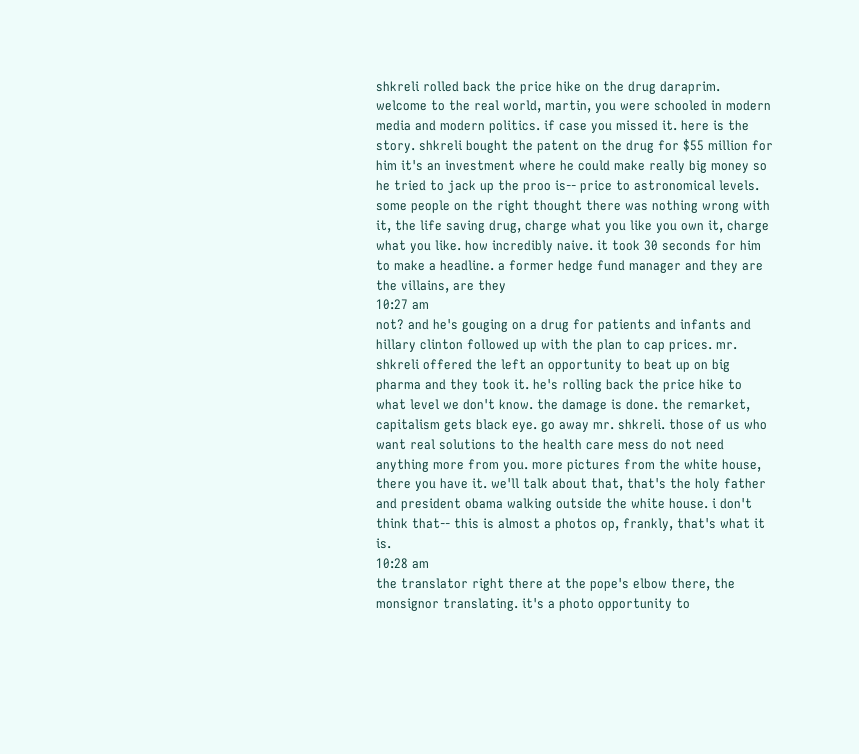shkreli rolled back the price hike on the drug daraprim. welcome to the real world, martin, you were schooled in modern media and modern politics. if case you missed it. here is the story. shkreli bought the patent on the drug for $55 million for him it's an investment where he could make really big money so he tried to jack up the proo is-- price to astronomical levels. some people on the right thought there was nothing wrong with it, the life saving drug, charge what you like you own it, charge what you like. how incredibly naive. it took 30 seconds for him to make a headline. a former hedge fund manager and they are the villains, are they
10:27 am
not? and he's gouging on a drug for patients and infants and hillary clinton followed up with the plan to cap prices. mr. shkreli offered the left an opportunity to beat up on big pharma and they took it. he's rolling back the price hike to what level we don't know. the damage is done. the remarket, capitalism gets black eye. go away mr. shkreli. those of us who want real solutions to the health care mess do not need anything more from you. more pictures from the white house, there you have it. we'll talk about that, that's the holy father and president obama walking outside the white house. i don't think that-- this is almost a photos op, frankly, that's what it is.
10:28 am
the translator right there at the pope's elbow there, the monsignor translating. it's a photo opportunity to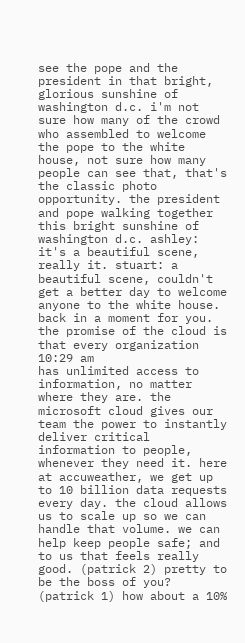see the pope and the president in that bright, glorious sunshine of washington d.c. i'm not sure how many of the crowd who assembled to welcome the pope to the white house, not sure how many people can see that, that's the classic photo opportunity. the president and pope walking together this bright sunshine of washington d.c. ashley: it's a beautiful scene, really it. stuart: a beautiful scene, couldn't get a better day to welcome anyone to the white house. back in a moment for you. the promise of the cloud is that every organization
10:29 am
has unlimited access to information, no matter where they are. the microsoft cloud gives our team the power to instantly deliver critical information to people, whenever they need it. here at accuweather, we get up to 10 billion data requests every day. the cloud allows us to scale up so we can handle that volume. we can help keep people safe; and to us that feels really good. (patrick 2) pretty to be the boss of you? (patrick 1) how about a 10%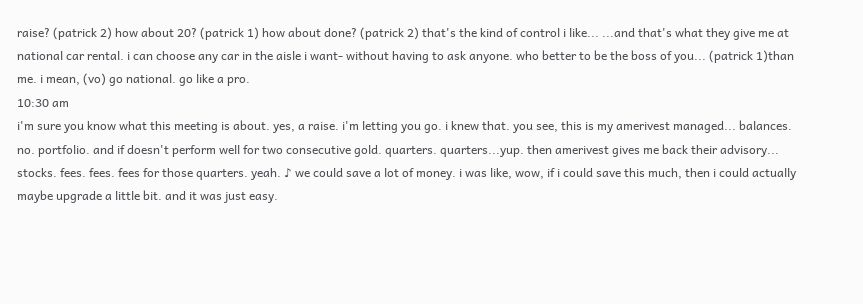raise? (patrick 2) how about 20? (patrick 1) how about done? (patrick 2) that's the kind of control i like... ...and that's what they give me at national car rental. i can choose any car in the aisle i want- without having to ask anyone. who better to be the boss of you... (patrick 1)than me. i mean, (vo) go national. go like a pro.
10:30 am
i'm sure you know what this meeting is about. yes, a raise. i'm letting you go. i knew that. you see, this is my amerivest managed... balances. no. portfolio. and if doesn't perform well for two consecutive gold. quarters. quarters...yup. then amerivest gives me back their advisory... stocks. fees. fees. fees for those quarters. yeah. ♪ we could save a lot of money. i was like, wow, if i could save this much, then i could actually maybe upgrade a little bit. and it was just easy.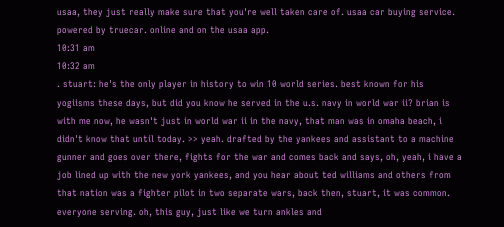usaa, they just really make sure that you're well taken care of. usaa car buying service. powered by truecar. online and on the usaa app.
10:31 am
10:32 am
. stuart: he's the only player in history to win 10 world series. best known for his yogiisms these days, but did you know he served in the u.s. navy in world war ii? brian is with me now, he wasn't just in world war ii in the navy, that man was in omaha beach, i didn't know that until today. >> yeah. drafted by the yankees and assistant to a machine gunner and goes over there, fights for the war and comes back and says, oh, yeah, i have a job lined up with the new york yankees, and you hear about ted williams and others from that nation was a fighter pilot in two separate wars, back then, stuart, it was common. everyone serving. oh, this guy, just like we turn ankles and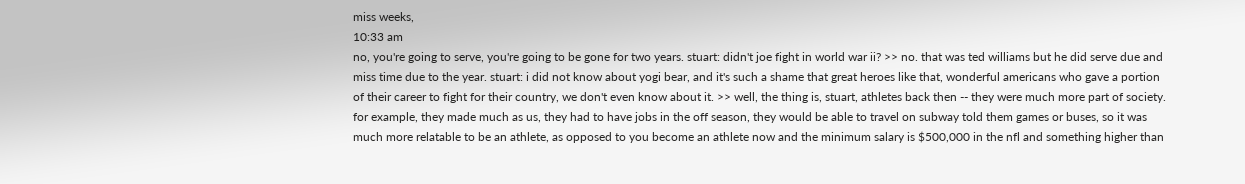miss weeks,
10:33 am
no, you're going to serve, you're going to be gone for two years. stuart: didn't joe fight in world war ii? >> no. that was ted williams but he did serve due and miss time due to the year. stuart: i did not know about yogi bear, and it's such a shame that great heroes like that, wonderful americans who gave a portion of their career to fight for their country, we don't even know about it. >> well, the thing is, stuart, athletes back then -- they were much more part of society. for example, they made much as us, they had to have jobs in the off season, they would be able to travel on subway told them games or buses, so it was much more relatable to be an athlete, as opposed to you become an athlete now and the minimum salary is $500,000 in the nfl and something higher than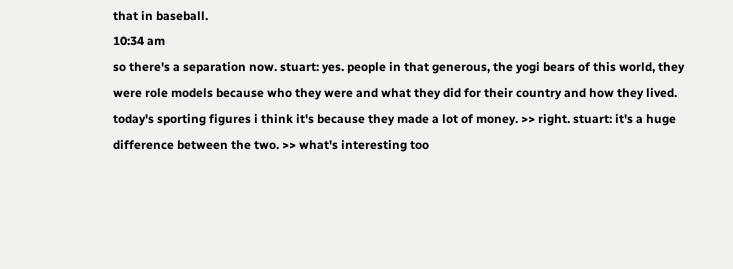that in baseball.
10:34 am
so there's a separation now. stuart: yes. people in that generous, the yogi bears of this world, they were role models because who they were and what they did for their country and how they lived. today's sporting figures i think it's because they made a lot of money. >> right. stuart: it's a huge difference between the two. >> what's interesting too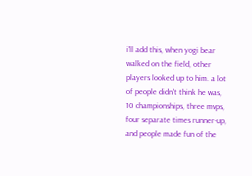i'll add this, when yogi bear walked on the field, other players looked up to him. a lot of people didn't think he was, 10 championships, three mvps, four separate times runner-up, and people made fun of the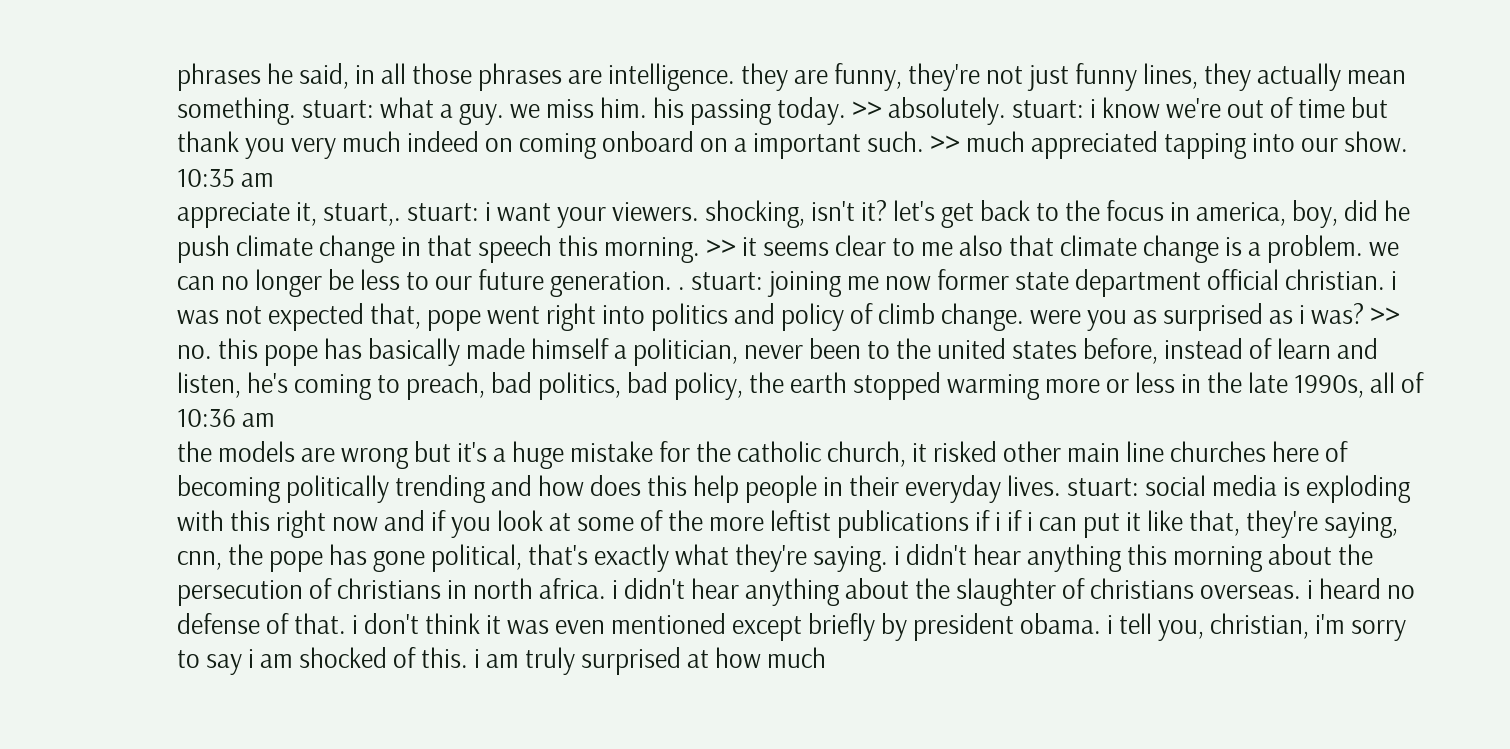phrases he said, in all those phrases are intelligence. they are funny, they're not just funny lines, they actually mean something. stuart: what a guy. we miss him. his passing today. >> absolutely. stuart: i know we're out of time but thank you very much indeed on coming onboard on a important such. >> much appreciated tapping into our show.
10:35 am
appreciate it, stuart,. stuart: i want your viewers. shocking, isn't it? let's get back to the focus in america, boy, did he push climate change in that speech this morning. >> it seems clear to me also that climate change is a problem. we can no longer be less to our future generation. . stuart: joining me now former state department official christian. i was not expected that, pope went right into politics and policy of climb change. were you as surprised as i was? >> no. this pope has basically made himself a politician, never been to the united states before, instead of learn and listen, he's coming to preach, bad politics, bad policy, the earth stopped warming more or less in the late 1990s, all of
10:36 am
the models are wrong but it's a huge mistake for the catholic church, it risked other main line churches here of becoming politically trending and how does this help people in their everyday lives. stuart: social media is exploding with this right now and if you look at some of the more leftist publications if i if i can put it like that, they're saying, cnn, the pope has gone political, that's exactly what they're saying. i didn't hear anything this morning about the persecution of christians in north africa. i didn't hear anything about the slaughter of christians overseas. i heard no defense of that. i don't think it was even mentioned except briefly by president obama. i tell you, christian, i'm sorry to say i am shocked of this. i am truly surprised at how much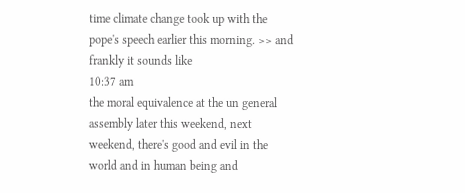time climate change took up with the pope's speech earlier this morning. >> and frankly it sounds like
10:37 am
the moral equivalence at the un general assembly later this weekend, next weekend, there's good and evil in the world and in human being and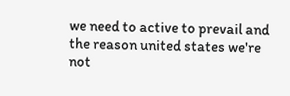we need to active to prevail and the reason united states we're not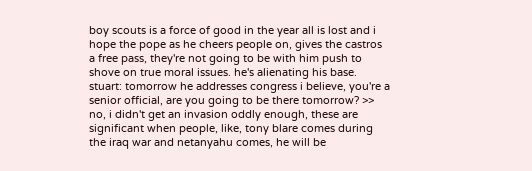boy scouts is a force of good in the year all is lost and i hope the pope as he cheers people on, gives the castros a free pass, they're not going to be with him push to shove on true moral issues. he's alienating his base. stuart: tomorrow he addresses congress i believe, you're a senior official, are you going to be there tomorrow? >> no, i didn't get an invasion oddly enough, these are significant when people, like, tony blare comes during the iraq war and netanyahu comes, he will be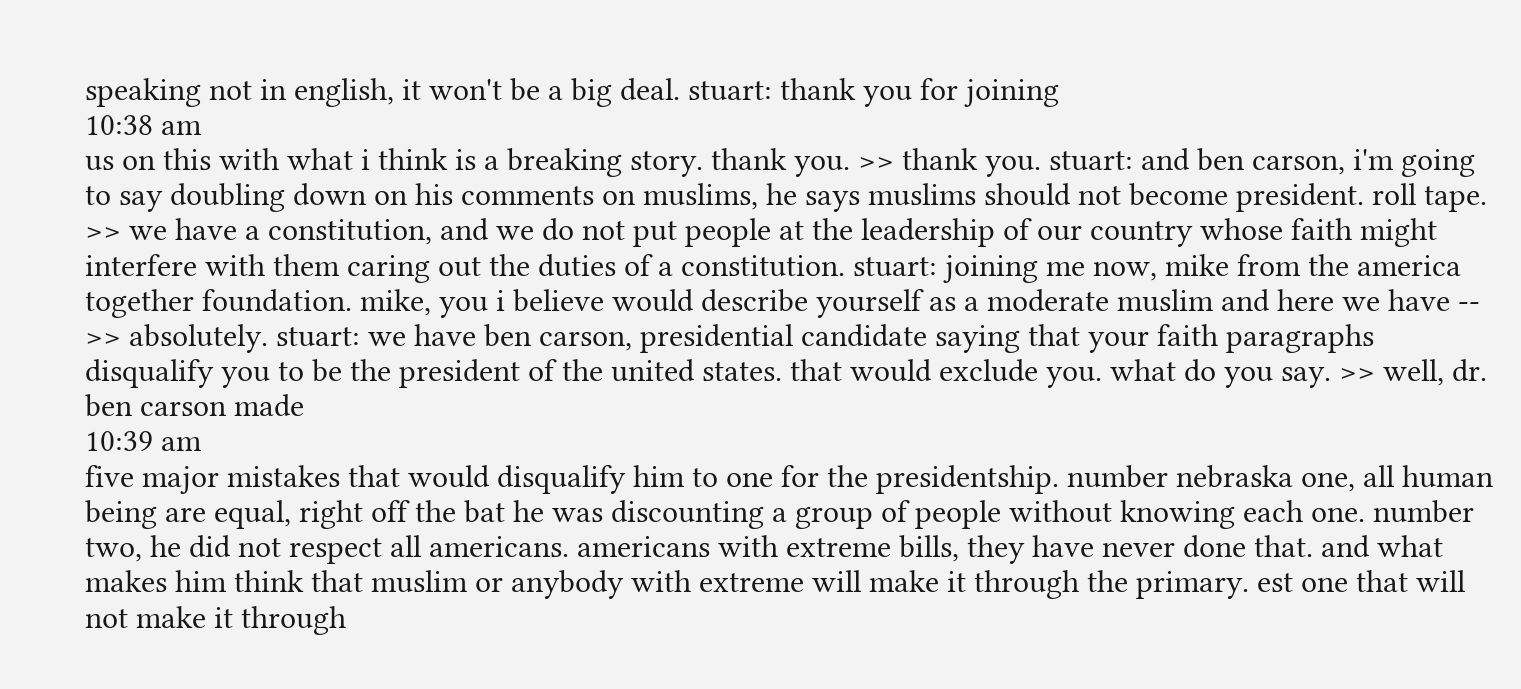speaking not in english, it won't be a big deal. stuart: thank you for joining
10:38 am
us on this with what i think is a breaking story. thank you. >> thank you. stuart: and ben carson, i'm going to say doubling down on his comments on muslims, he says muslims should not become president. roll tape. >> we have a constitution, and we do not put people at the leadership of our country whose faith might interfere with them caring out the duties of a constitution. stuart: joining me now, mike from the america together foundation. mike, you i believe would describe yourself as a moderate muslim and here we have -- >> absolutely. stuart: we have ben carson, presidential candidate saying that your faith paragraphs disqualify you to be the president of the united states. that would exclude you. what do you say. >> well, dr. ben carson made
10:39 am
five major mistakes that would disqualify him to one for the presidentship. number nebraska one, all human being are equal, right off the bat he was discounting a group of people without knowing each one. number two, he did not respect all americans. americans with extreme bills, they have never done that. and what makes him think that muslim or anybody with extreme will make it through the primary. est one that will not make it through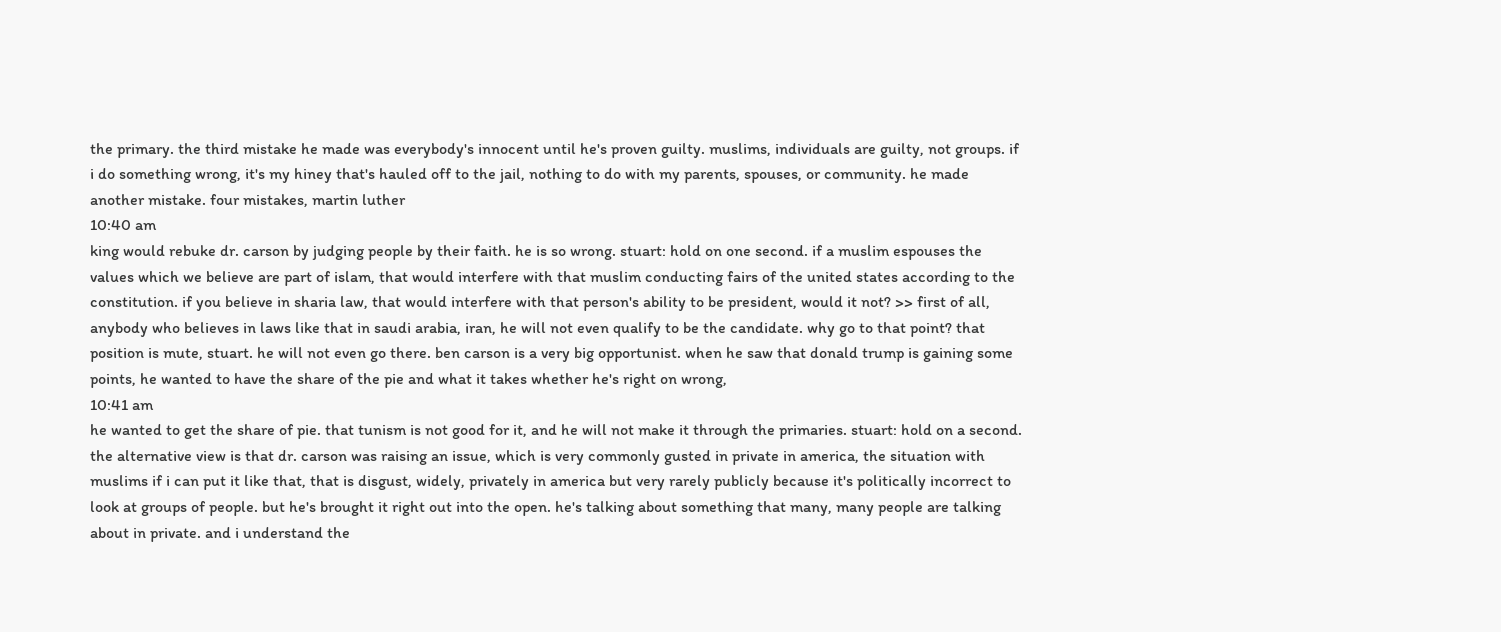the primary. the third mistake he made was everybody's innocent until he's proven guilty. muslims, individuals are guilty, not groups. if i do something wrong, it's my hiney that's hauled off to the jail, nothing to do with my parents, spouses, or community. he made another mistake. four mistakes, martin luther
10:40 am
king would rebuke dr. carson by judging people by their faith. he is so wrong. stuart: hold on one second. if a muslim espouses the values which we believe are part of islam, that would interfere with that muslim conducting fairs of the united states according to the constitution. if you believe in sharia law, that would interfere with that person's ability to be president, would it not? >> first of all, anybody who believes in laws like that in saudi arabia, iran, he will not even qualify to be the candidate. why go to that point? that position is mute, stuart. he will not even go there. ben carson is a very big opportunist. when he saw that donald trump is gaining some points, he wanted to have the share of the pie and what it takes whether he's right on wrong,
10:41 am
he wanted to get the share of pie. that tunism is not good for it, and he will not make it through the primaries. stuart: hold on a second. the alternative view is that dr. carson was raising an issue, which is very commonly gusted in private in america, the situation with muslims if i can put it like that, that is disgust, widely, privately in america but very rarely publicly because it's politically incorrect to look at groups of people. but he's brought it right out into the open. he's talking about something that many, many people are talking about in private. and i understand the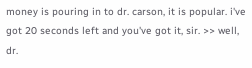money is pouring in to dr. carson, it is popular. i've got 20 seconds left and you've got it, sir. >> well, dr.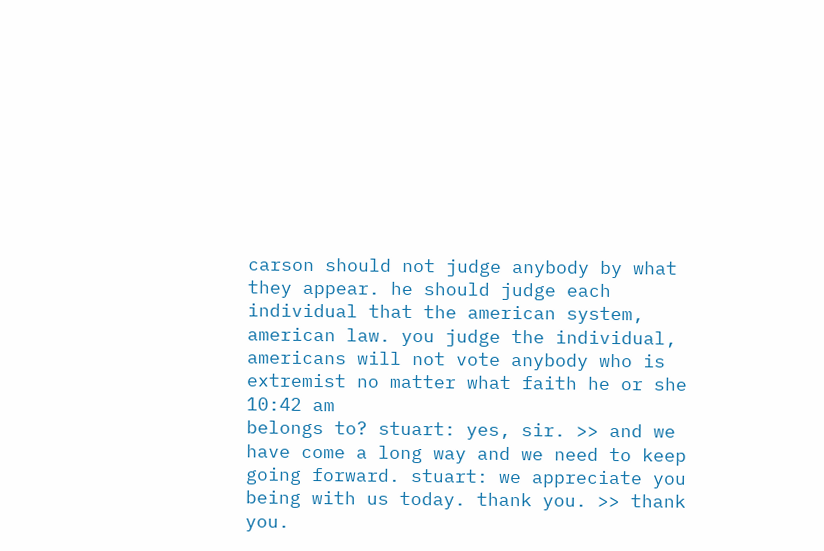carson should not judge anybody by what they appear. he should judge each individual that the american system, american law. you judge the individual, americans will not vote anybody who is extremist no matter what faith he or she
10:42 am
belongs to? stuart: yes, sir. >> and we have come a long way and we need to keep going forward. stuart: we appreciate you being with us today. thank you. >> thank you.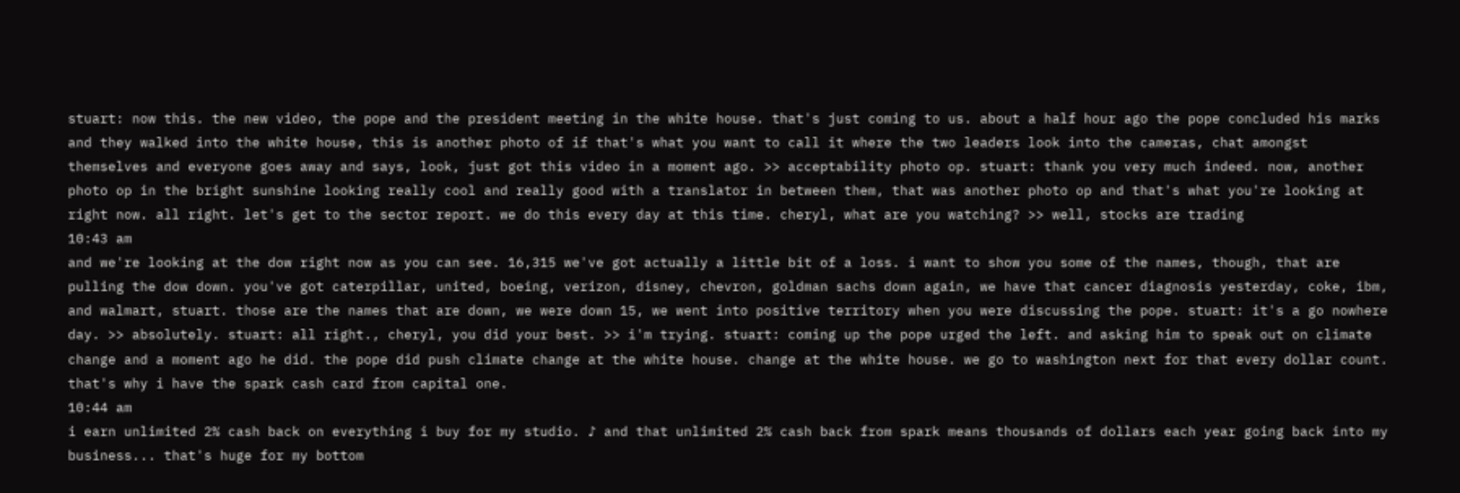stuart: now this. the new video, the pope and the president meeting in the white house. that's just coming to us. about a half hour ago the pope concluded his marks and they walked into the white house, this is another photo of if that's what you want to call it where the two leaders look into the cameras, chat amongst themselves and everyone goes away and says, look, just got this video in a moment ago. >> acceptability photo op. stuart: thank you very much indeed. now, another photo op in the bright sunshine looking really cool and really good with a translator in between them, that was another photo op and that's what you're looking at right now. all right. let's get to the sector report. we do this every day at this time. cheryl, what are you watching? >> well, stocks are trading
10:43 am
and we're looking at the dow right now as you can see. 16,315 we've got actually a little bit of a loss. i want to show you some of the names, though, that are pulling the dow down. you've got caterpillar, united, boeing, verizon, disney, chevron, goldman sachs down again, we have that cancer diagnosis yesterday, coke, ibm, and walmart, stuart. those are the names that are down, we were down 15, we went into positive territory when you were discussing the pope. stuart: it's a go nowhere day. >> absolutely. stuart: all right., cheryl, you did your best. >> i'm trying. stuart: coming up the pope urged the left. and asking him to speak out on climate change and a moment ago he did. the pope did push climate change at the white house. change at the white house. we go to washington next for that every dollar count. that's why i have the spark cash card from capital one.
10:44 am
i earn unlimited 2% cash back on everything i buy for my studio. ♪ and that unlimited 2% cash back from spark means thousands of dollars each year going back into my business... that's huge for my bottom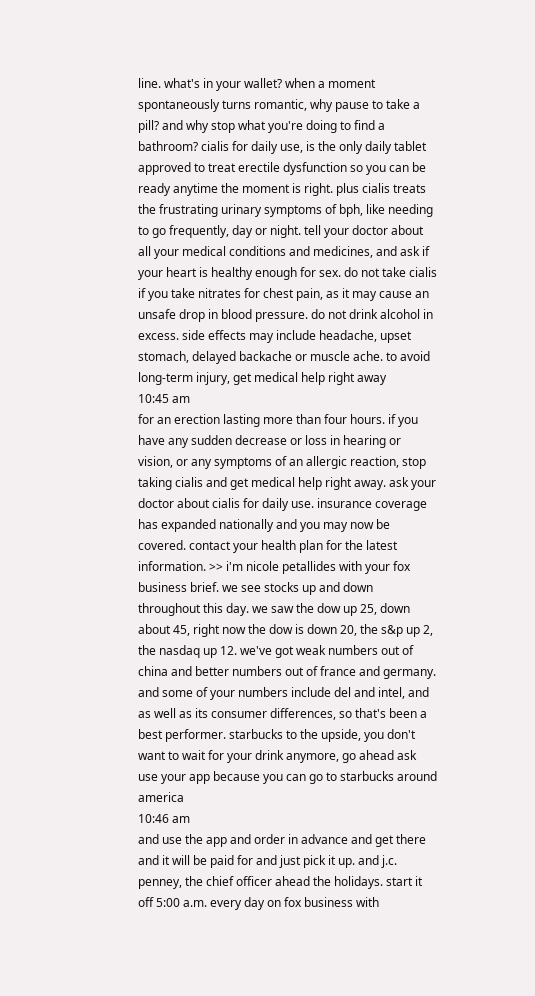line. what's in your wallet? when a moment spontaneously turns romantic, why pause to take a pill? and why stop what you're doing to find a bathroom? cialis for daily use, is the only daily tablet approved to treat erectile dysfunction so you can be ready anytime the moment is right. plus cialis treats the frustrating urinary symptoms of bph, like needing to go frequently, day or night. tell your doctor about all your medical conditions and medicines, and ask if your heart is healthy enough for sex. do not take cialis if you take nitrates for chest pain, as it may cause an unsafe drop in blood pressure. do not drink alcohol in excess. side effects may include headache, upset stomach, delayed backache or muscle ache. to avoid long-term injury, get medical help right away
10:45 am
for an erection lasting more than four hours. if you have any sudden decrease or loss in hearing or vision, or any symptoms of an allergic reaction, stop taking cialis and get medical help right away. ask your doctor about cialis for daily use. insurance coverage has expanded nationally and you may now be covered. contact your health plan for the latest information. >> i'm nicole petallides with your fox business brief. we see stocks up and down throughout this day. we saw the dow up 25, down about 45, right now the dow is down 20, the s&p up 2, the nasdaq up 12. we've got weak numbers out of china and better numbers out of france and germany. and some of your numbers include del and intel, and as well as its consumer differences, so that's been a best performer. starbucks to the upside, you don't want to wait for your drink anymore, go ahead ask use your app because you can go to starbucks around america
10:46 am
and use the app and order in advance and get there and it will be paid for and just pick it up. and j.c. penney, the chief officer ahead the holidays. start it off 5:00 a.m. every day on fox business with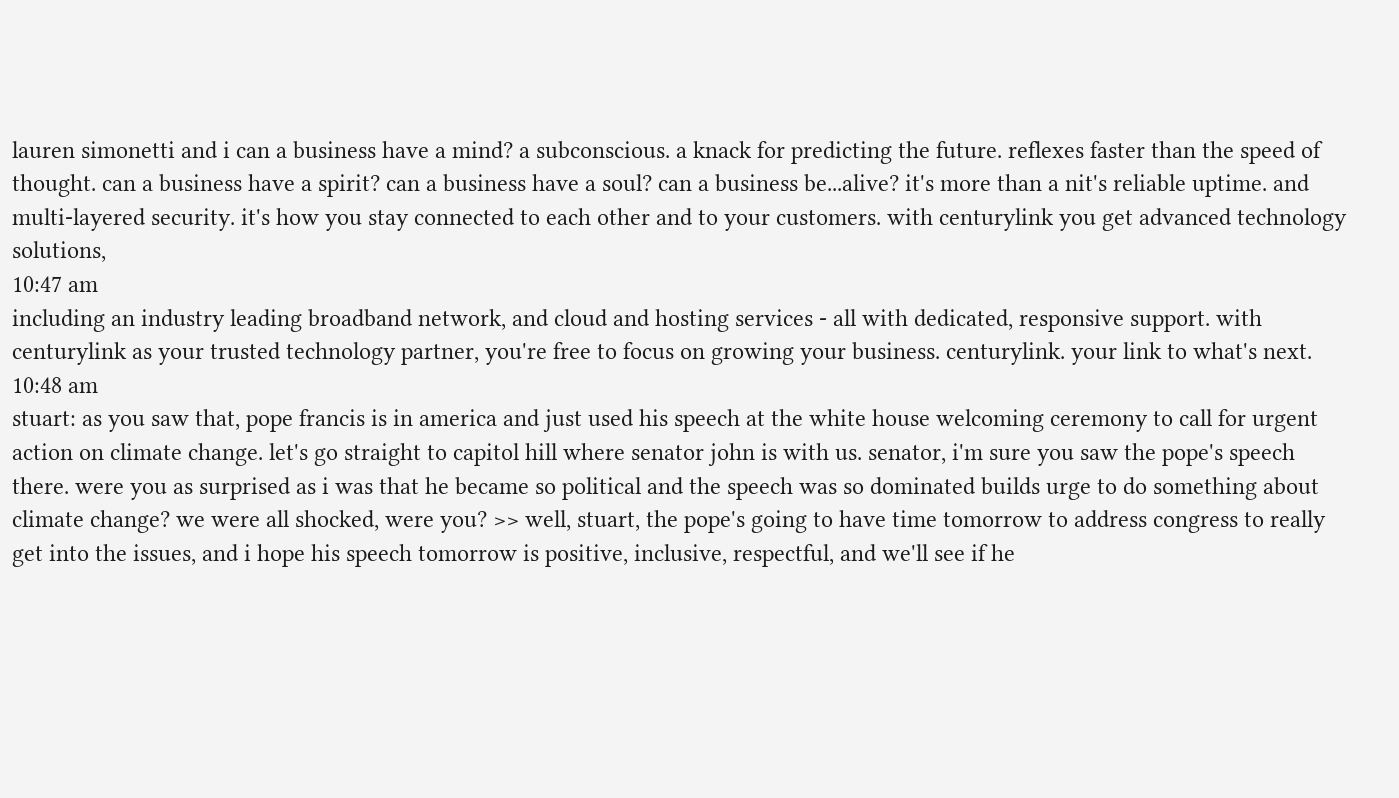lauren simonetti and i can a business have a mind? a subconscious. a knack for predicting the future. reflexes faster than the speed of thought. can a business have a spirit? can a business have a soul? can a business be...alive? it's more than a nit's reliable uptime. and multi-layered security. it's how you stay connected to each other and to your customers. with centurylink you get advanced technology solutions,
10:47 am
including an industry leading broadband network, and cloud and hosting services - all with dedicated, responsive support. with centurylink as your trusted technology partner, you're free to focus on growing your business. centurylink. your link to what's next.
10:48 am
stuart: as you saw that, pope francis is in america and just used his speech at the white house welcoming ceremony to call for urgent action on climate change. let's go straight to capitol hill where senator john is with us. senator, i'm sure you saw the pope's speech there. were you as surprised as i was that he became so political and the speech was so dominated builds urge to do something about climate change? we were all shocked, were you? >> well, stuart, the pope's going to have time tomorrow to address congress to really get into the issues, and i hope his speech tomorrow is positive, inclusive, respectful, and we'll see if he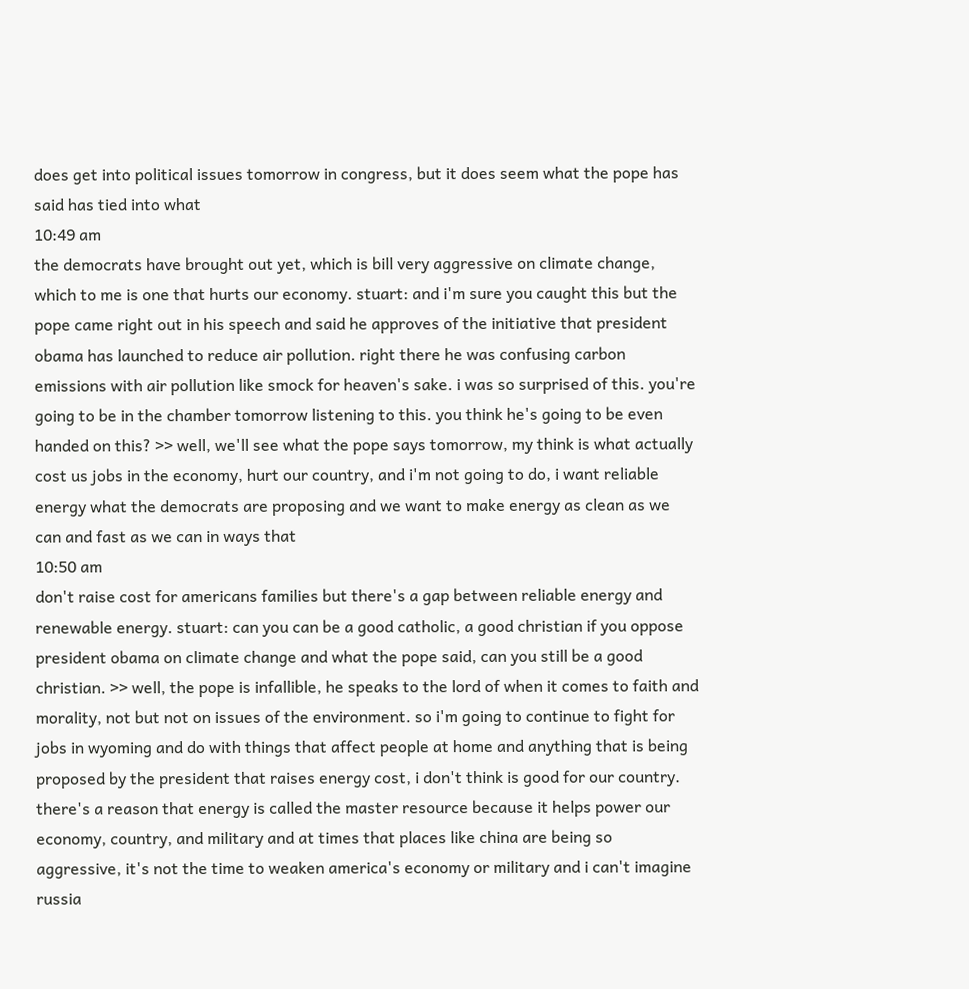does get into political issues tomorrow in congress, but it does seem what the pope has said has tied into what
10:49 am
the democrats have brought out yet, which is bill very aggressive on climate change, which to me is one that hurts our economy. stuart: and i'm sure you caught this but the pope came right out in his speech and said he approves of the initiative that president obama has launched to reduce air pollution. right there he was confusing carbon emissions with air pollution like smock for heaven's sake. i was so surprised of this. you're going to be in the chamber tomorrow listening to this. you think he's going to be even handed on this? >> well, we'll see what the pope says tomorrow, my think is what actually cost us jobs in the economy, hurt our country, and i'm not going to do, i want reliable energy what the democrats are proposing and we want to make energy as clean as we can and fast as we can in ways that
10:50 am
don't raise cost for americans families but there's a gap between reliable energy and renewable energy. stuart: can you can be a good catholic, a good christian if you oppose president obama on climate change and what the pope said, can you still be a good christian. >> well, the pope is infallible, he speaks to the lord of when it comes to faith and morality, not but not on issues of the environment. so i'm going to continue to fight for jobs in wyoming and do with things that affect people at home and anything that is being proposed by the president that raises energy cost, i don't think is good for our country. there's a reason that energy is called the master resource because it helps power our economy, country, and military and at times that places like china are being so aggressive, it's not the time to weaken america's economy or military and i can't imagine russia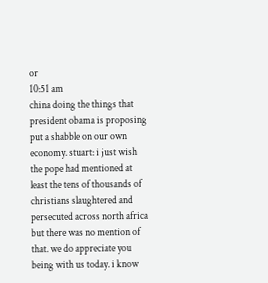or
10:51 am
china doing the things that president obama is proposing put a shabble on our own economy. stuart: i just wish the pope had mentioned at least the tens of thousands of christians slaughtered and persecuted across north africa but there was no mention of that. we do appreciate you being with us today. i know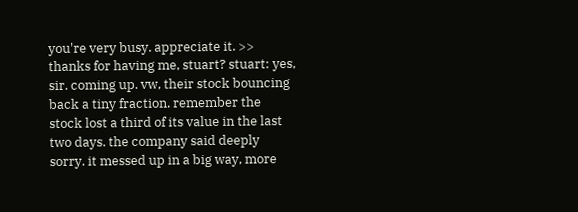you're very busy. appreciate it. >> thanks for having me, stuart? stuart: yes, sir. coming up. vw, their stock bouncing back a tiny fraction. remember the stock lost a third of its value in the last two days. the company said deeply sorry. it messed up in a big way, more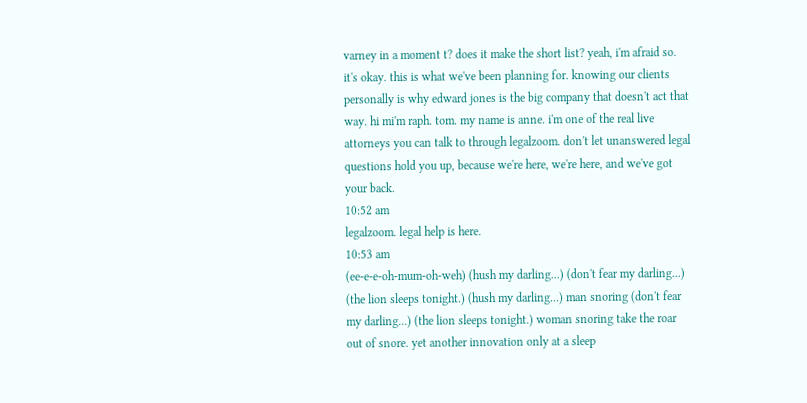varney in a moment t? does it make the short list? yeah, i'm afraid so. it's okay. this is what we've been planning for. knowing our clients personally is why edward jones is the big company that doesn't act that way. hi mi'm raph. tom. my name is anne. i'm one of the real live attorneys you can talk to through legalzoom. don't let unanswered legal questions hold you up, because we're here, we're here, and we've got your back.
10:52 am
legalzoom. legal help is here.
10:53 am
(ee-e-e-oh-mum-oh-weh) (hush my darling...) (don't fear my darling...) (the lion sleeps tonight.) (hush my darling...) man snoring (don't fear my darling...) (the lion sleeps tonight.) woman snoring take the roar out of snore. yet another innovation only at a sleep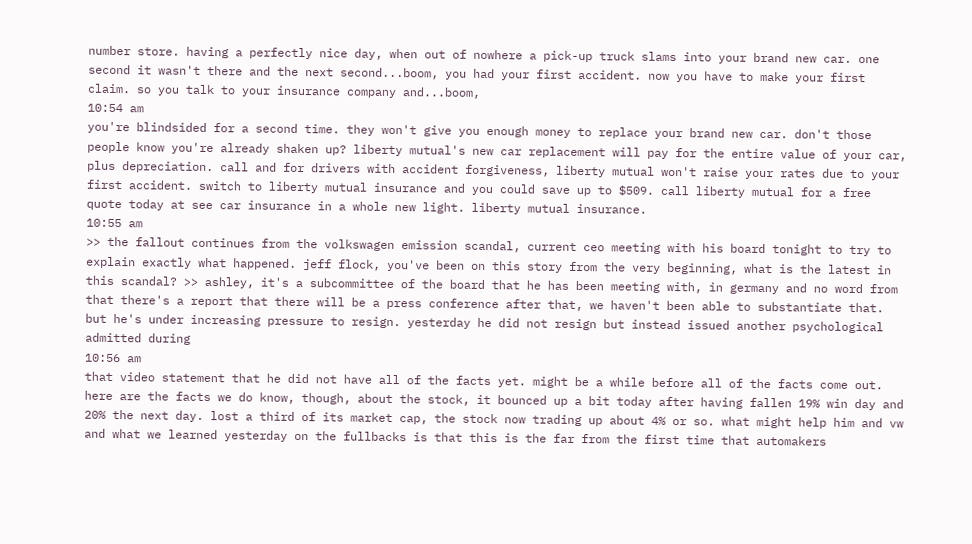number store. having a perfectly nice day, when out of nowhere a pick-up truck slams into your brand new car. one second it wasn't there and the next second...boom, you had your first accident. now you have to make your first claim. so you talk to your insurance company and...boom,
10:54 am
you're blindsided for a second time. they won't give you enough money to replace your brand new car. don't those people know you're already shaken up? liberty mutual's new car replacement will pay for the entire value of your car, plus depreciation. call and for drivers with accident forgiveness, liberty mutual won't raise your rates due to your first accident. switch to liberty mutual insurance and you could save up to $509. call liberty mutual for a free quote today at see car insurance in a whole new light. liberty mutual insurance.
10:55 am
>> the fallout continues from the volkswagen emission scandal, current ceo meeting with his board tonight to try to explain exactly what happened. jeff flock, you've been on this story from the very beginning, what is the latest in this scandal? >> ashley, it's a subcommittee of the board that he has been meeting with, in germany and no word from that there's a report that there will be a press conference after that, we haven't been able to substantiate that. but he's under increasing pressure to resign. yesterday he did not resign but instead issued another psychological admitted during
10:56 am
that video statement that he did not have all of the facts yet. might be a while before all of the facts come out. here are the facts we do know, though, about the stock, it bounced up a bit today after having fallen 19% win day and 20% the next day. lost a third of its market cap, the stock now trading up about 4% or so. what might help him and vw and what we learned yesterday on the fullbacks is that this is the far from the first time that automakers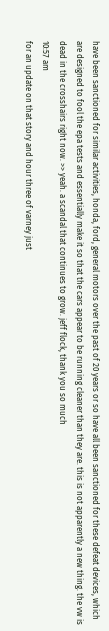have been sanctioned for similar activities, honda, ford, general motors over the past of 20 years or so have all been sanctioned for these defeat devices, which are designed to fool the epa tests and essentially make it so that the cars appear to be running cleaner than they are. this is not apparently a new thing. the vw is dead in the crosshairs right now. >> yeah. a scandal that continues to grow. jeff flock, thank you so much
10:57 am
for an update on that story and hour three of varney just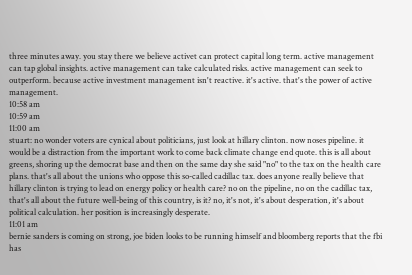three minutes away. you stay there we believe activet can protect capital long term. active management can tap global insights. active management can take calculated risks. active management can seek to outperform. because active investment management isn't reactive. it's active. that's the power of active management.
10:58 am
10:59 am
11:00 am
stuart: no wonder voters are cynical about politicians, just look at hillary clinton. now noses pipeline. it would be a distraction from the important work to come back climate change end quote. this is all about greens, shoring up the democrat base and then on the same day she said "no" to the tax on the health care plans. that's all about the unions who oppose this so-called cadillac tax. does anyone really believe that hillary clinton is trying to lead on energy policy or health care? no on the pipeline, no on the cadillac tax, that's all about the future well-being of this country, is it? no, it's not, it's about desperation, it's about political calculation. her position is increasingly desperate.
11:01 am
bernie sanders is coming on strong, joe biden looks to be running himself and bloomberg reports that the fbi has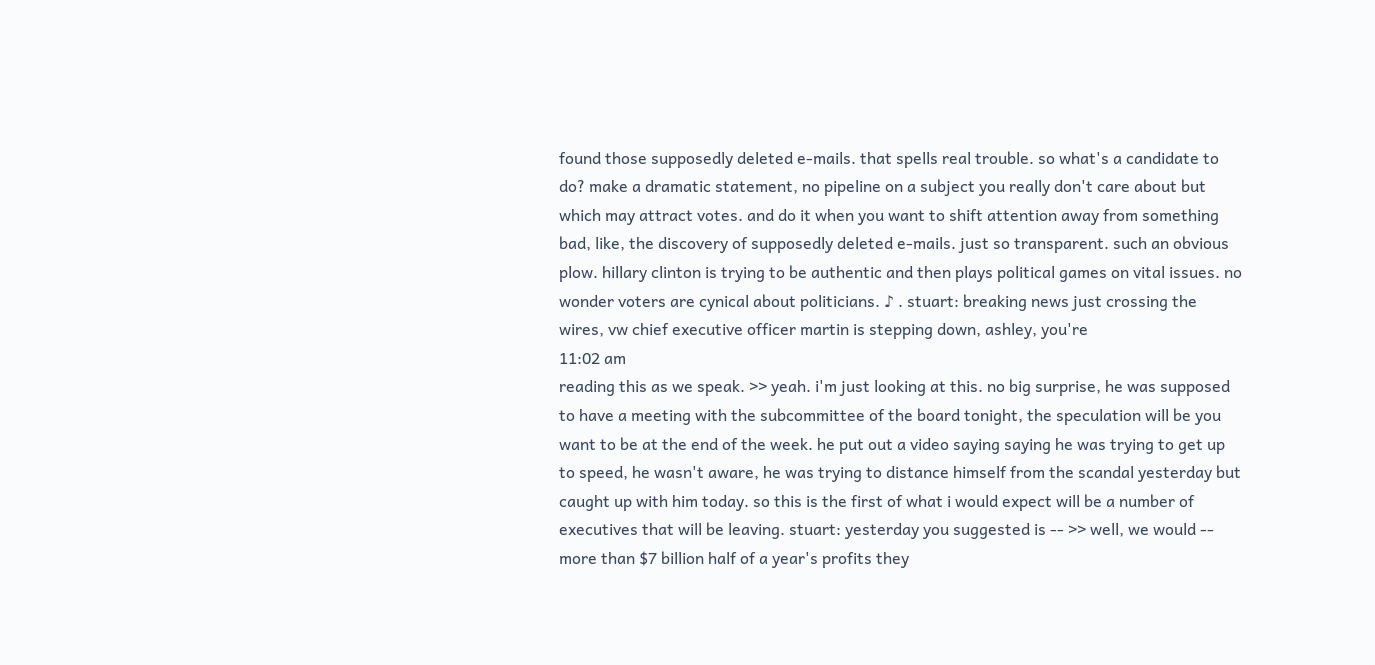found those supposedly deleted e-mails. that spells real trouble. so what's a candidate to do? make a dramatic statement, no pipeline on a subject you really don't care about but which may attract votes. and do it when you want to shift attention away from something bad, like, the discovery of supposedly deleted e-mails. just so transparent. such an obvious plow. hillary clinton is trying to be authentic and then plays political games on vital issues. no wonder voters are cynical about politicians. ♪ . stuart: breaking news just crossing the wires, vw chief executive officer martin is stepping down, ashley, you're
11:02 am
reading this as we speak. >> yeah. i'm just looking at this. no big surprise, he was supposed to have a meeting with the subcommittee of the board tonight, the speculation will be you want to be at the end of the week. he put out a video saying saying he was trying to get up to speed, he wasn't aware, he was trying to distance himself from the scandal yesterday but caught up with him today. so this is the first of what i would expect will be a number of executives that will be leaving. stuart: yesterday you suggested is -- >> well, we would -- more than $7 billion half of a year's profits they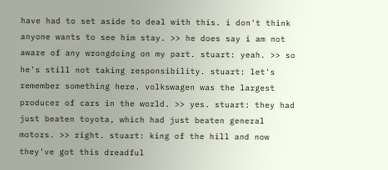have had to set aside to deal with this. i don't think anyone wants to see him stay. >> he does say i am not aware of any wrongdoing on my part. stuart: yeah. >> so he's still not taking responsibility. stuart: let's remember something here. volkswagen was the largest producer of cars in the world. >> yes. stuart: they had just beaten toyota, which had just beaten general motors. >> right. stuart: king of the hill and now they've got this dreadful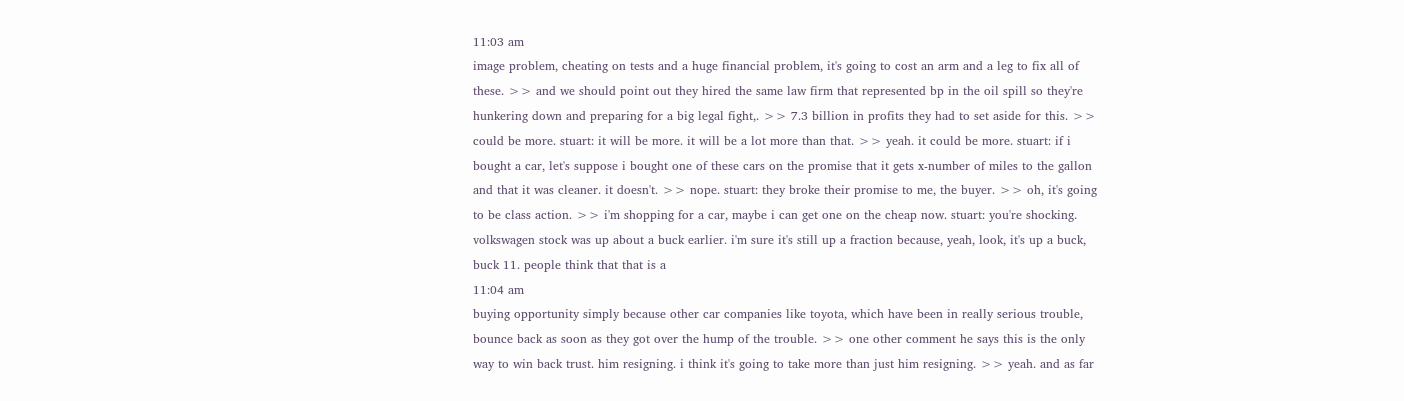11:03 am
image problem, cheating on tests and a huge financial problem, it's going to cost an arm and a leg to fix all of these. >> and we should point out they hired the same law firm that represented bp in the oil spill so they're hunkering down and preparing for a big legal fight,. >> 7.3 billion in profits they had to set aside for this. >> could be more. stuart: it will be more. it will be a lot more than that. >> yeah. it could be more. stuart: if i bought a car, let's suppose i bought one of these cars on the promise that it gets x-number of miles to the gallon and that it was cleaner. it doesn't. >> nope. stuart: they broke their promise to me, the buyer. >> oh, it's going to be class action. >> i'm shopping for a car, maybe i can get one on the cheap now. stuart: you're shocking. volkswagen stock was up about a buck earlier. i'm sure it's still up a fraction because, yeah, look, it's up a buck, buck 11. people think that that is a
11:04 am
buying opportunity simply because other car companies like toyota, which have been in really serious trouble, bounce back as soon as they got over the hump of the trouble. >> one other comment he says this is the only way to win back trust. him resigning. i think it's going to take more than just him resigning. >> yeah. and as far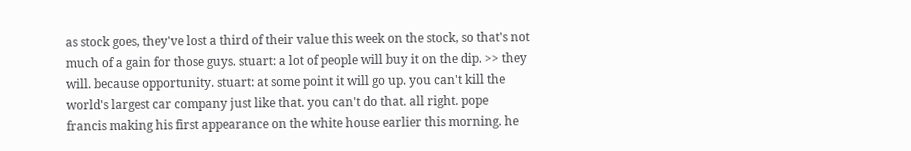as stock goes, they've lost a third of their value this week on the stock, so that's not much of a gain for those guys. stuart: a lot of people will buy it on the dip. >> they will. because opportunity. stuart: at some point it will go up. you can't kill the world's largest car company just like that. you can't do that. all right. pope francis making his first appearance on the white house earlier this morning. he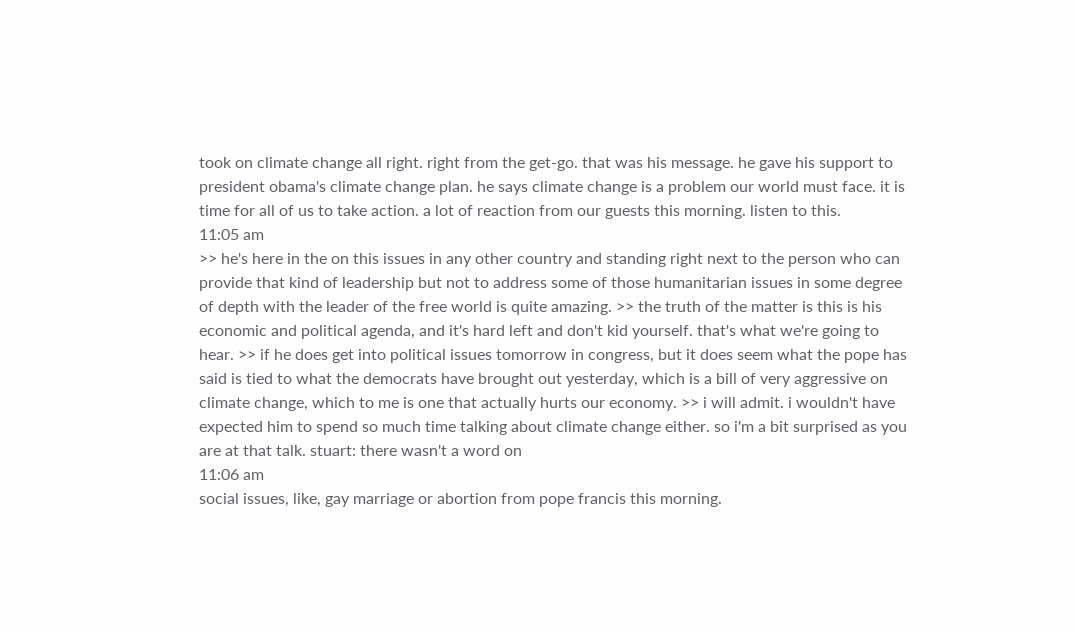took on climate change all right. right from the get-go. that was his message. he gave his support to president obama's climate change plan. he says climate change is a problem our world must face. it is time for all of us to take action. a lot of reaction from our guests this morning. listen to this.
11:05 am
>> he's here in the on this issues in any other country and standing right next to the person who can provide that kind of leadership but not to address some of those humanitarian issues in some degree of depth with the leader of the free world is quite amazing. >> the truth of the matter is this is his economic and political agenda, and it's hard left and don't kid yourself. that's what we're going to hear. >> if he does get into political issues tomorrow in congress, but it does seem what the pope has said is tied to what the democrats have brought out yesterday, which is a bill of very aggressive on climate change, which to me is one that actually hurts our economy. >> i will admit. i wouldn't have expected him to spend so much time talking about climate change either. so i'm a bit surprised as you are at that talk. stuart: there wasn't a word on
11:06 am
social issues, like, gay marriage or abortion from pope francis this morning.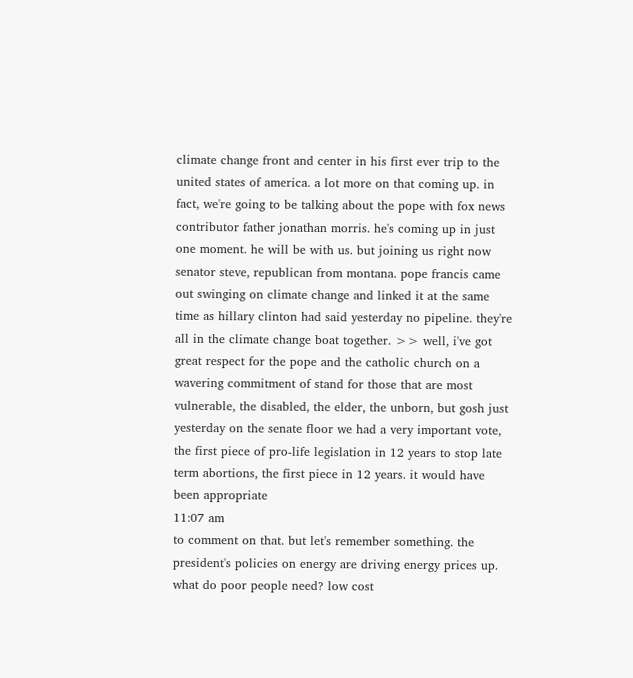climate change front and center in his first ever trip to the united states of america. a lot more on that coming up. in fact, we're going to be talking about the pope with fox news contributor father jonathan morris. he's coming up in just one moment. he will be with us. but joining us right now senator steve, republican from montana. pope francis came out swinging on climate change and linked it at the same time as hillary clinton had said yesterday no pipeline. they're all in the climate change boat together. >> well, i've got great respect for the pope and the catholic church on a wavering commitment of stand for those that are most vulnerable, the disabled, the elder, the unborn, but gosh just yesterday on the senate floor we had a very important vote, the first piece of pro-life legislation in 12 years to stop late term abortions, the first piece in 12 years. it would have been appropriate
11:07 am
to comment on that. but let's remember something. the president's policies on energy are driving energy prices up. what do poor people need? low cost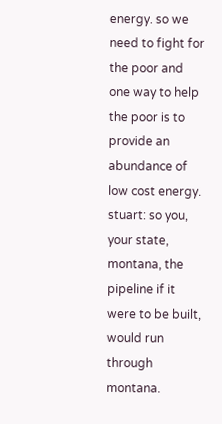energy. so we need to fight for the poor and one way to help the poor is to provide an abundance of low cost energy. stuart: so you, your state, montana, the pipeline if it were to be built, would run through montana.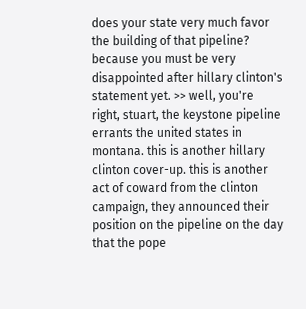does your state very much favor the building of that pipeline? because you must be very disappointed after hillary clinton's statement yet. >> well, you're right, stuart, the keystone pipeline errants the united states in montana. this is another hillary clinton cover-up. this is another act of coward from the clinton campaign, they announced their position on the pipeline on the day that the pope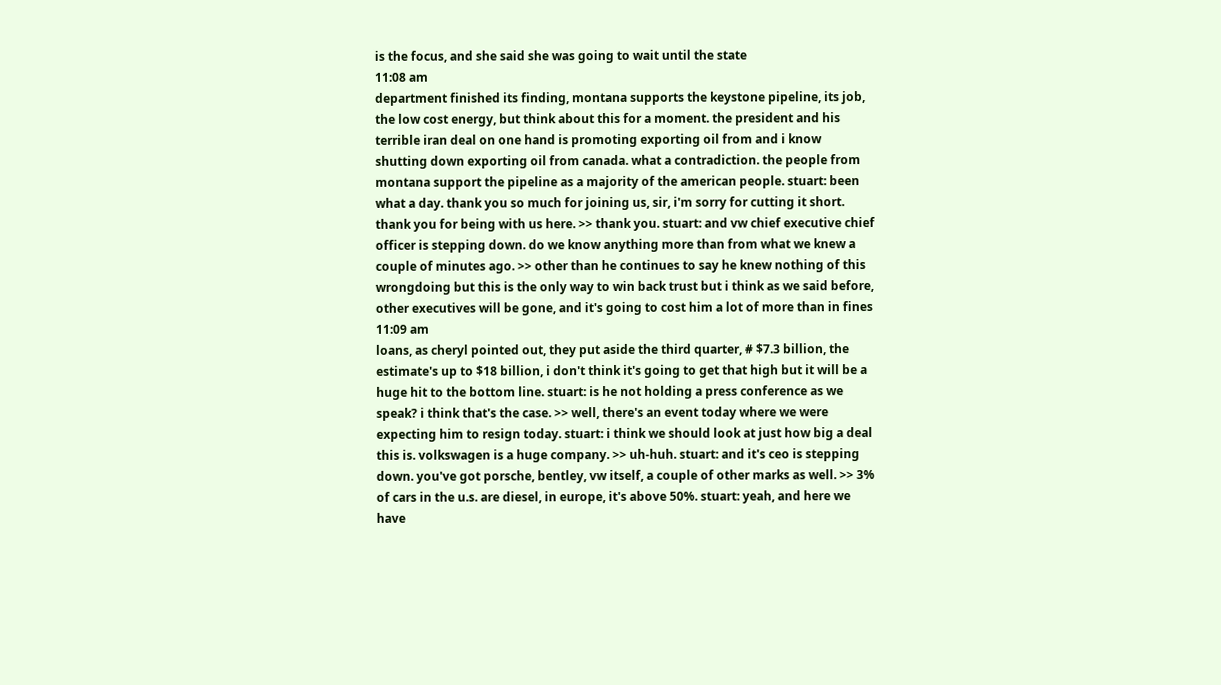is the focus, and she said she was going to wait until the state
11:08 am
department finished its finding, montana supports the keystone pipeline, its job, the low cost energy, but think about this for a moment. the president and his terrible iran deal on one hand is promoting exporting oil from and i know shutting down exporting oil from canada. what a contradiction. the people from montana support the pipeline as a majority of the american people. stuart: been what a day. thank you so much for joining us, sir, i'm sorry for cutting it short. thank you for being with us here. >> thank you. stuart: and vw chief executive chief officer is stepping down. do we know anything more than from what we knew a couple of minutes ago. >> other than he continues to say he knew nothing of this wrongdoing but this is the only way to win back trust but i think as we said before, other executives will be gone, and it's going to cost him a lot of more than in fines
11:09 am
loans, as cheryl pointed out, they put aside the third quarter, # $7.3 billion, the estimate's up to $18 billion, i don't think it's going to get that high but it will be a huge hit to the bottom line. stuart: is he not holding a press conference as we speak? i think that's the case. >> well, there's an event today where we were expecting him to resign today. stuart: i think we should look at just how big a deal this is. volkswagen is a huge company. >> uh-huh. stuart: and it's ceo is stepping down. you've got porsche, bentley, vw itself, a couple of other marks as well. >> 3% of cars in the u.s. are diesel, in europe, it's above 50%. stuart: yeah, and here we have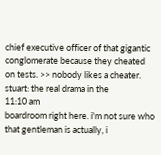chief executive officer of that gigantic conglomerate because they cheated on tests. >> nobody likes a cheater. stuart: the real drama in the
11:10 am
boardroom right here. i'm not sure who that gentleman is actually, i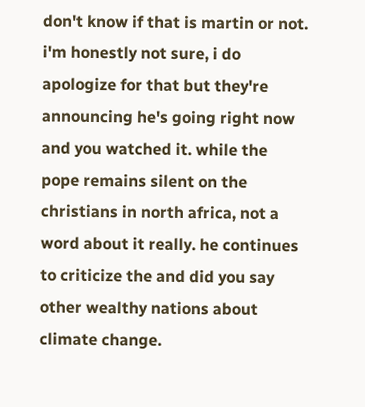don't know if that is martin or not. i'm honestly not sure, i do apologize for that but they're announcing he's going right now and you watched it. while the pope remains silent on the christians in north africa, not a word about it really. he continues to criticize the and did you say other wealthy nations about climate change.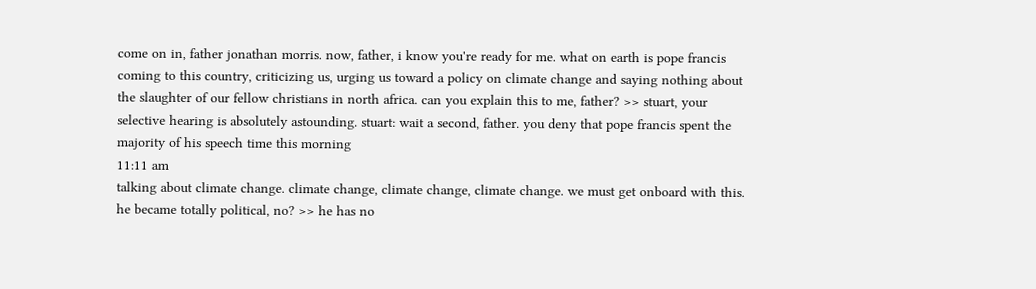come on in, father jonathan morris. now, father, i know you're ready for me. what on earth is pope francis coming to this country, criticizing us, urging us toward a policy on climate change and saying nothing about the slaughter of our fellow christians in north africa. can you explain this to me, father? >> stuart, your selective hearing is absolutely astounding. stuart: wait a second, father. you deny that pope francis spent the majority of his speech time this morning
11:11 am
talking about climate change. climate change, climate change, climate change. we must get onboard with this. he became totally political, no? >> he has no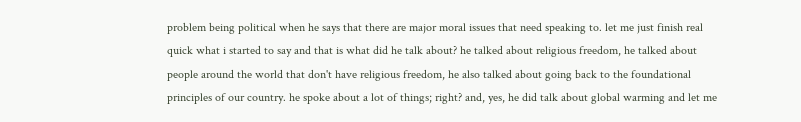problem being political when he says that there are major moral issues that need speaking to. let me just finish real quick what i started to say and that is what did he talk about? he talked about religious freedom, he talked about people around the world that don't have religious freedom, he also talked about going back to the foundational principles of our country. he spoke about a lot of things; right? and, yes, he did talk about global warming and let me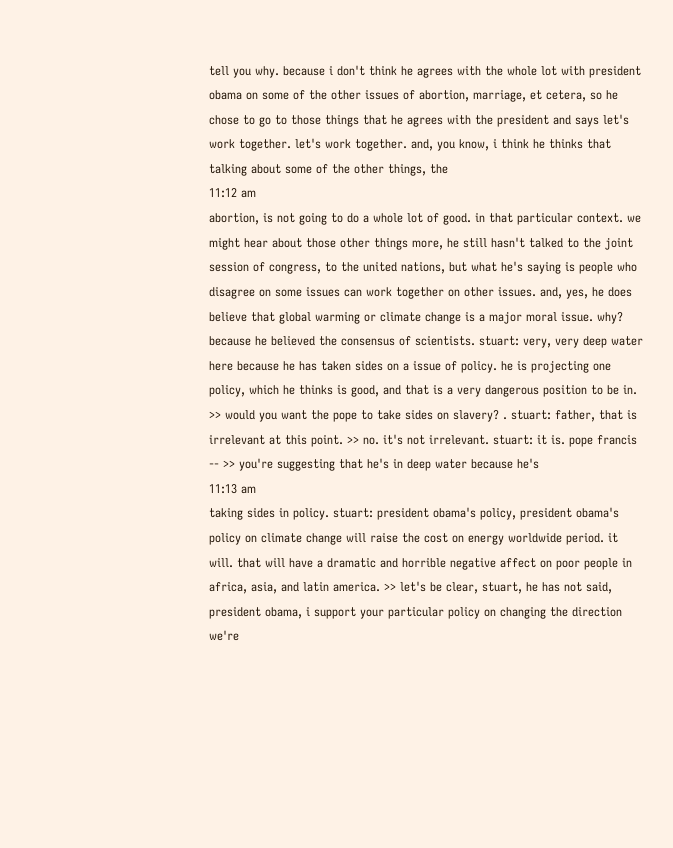tell you why. because i don't think he agrees with the whole lot with president obama on some of the other issues of abortion, marriage, et cetera, so he chose to go to those things that he agrees with the president and says let's work together. let's work together. and, you know, i think he thinks that talking about some of the other things, the
11:12 am
abortion, is not going to do a whole lot of good. in that particular context. we might hear about those other things more, he still hasn't talked to the joint session of congress, to the united nations, but what he's saying is people who disagree on some issues can work together on other issues. and, yes, he does believe that global warming or climate change is a major moral issue. why? because he believed the consensus of scientists. stuart: very, very deep water here because he has taken sides on a issue of policy. he is projecting one policy, which he thinks is good, and that is a very dangerous position to be in. >> would you want the pope to take sides on slavery? . stuart: father, that is irrelevant at this point. >> no. it's not irrelevant. stuart: it is. pope francis -- >> you're suggesting that he's in deep water because he's
11:13 am
taking sides in policy. stuart: president obama's policy, president obama's policy on climate change will raise the cost on energy worldwide period. it will. that will have a dramatic and horrible negative affect on poor people in africa, asia, and latin america. >> let's be clear, stuart, he has not said, president obama, i support your particular policy on changing the direction we're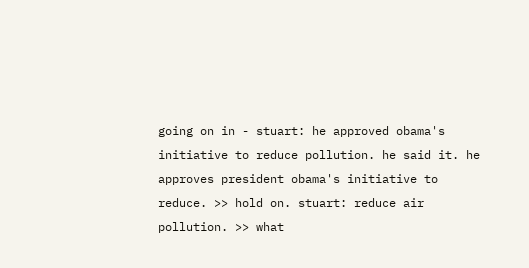going on in - stuart: he approved obama's initiative to reduce pollution. he said it. he approves president obama's initiative to reduce. >> hold on. stuart: reduce air pollution. >> what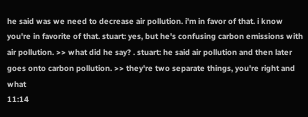he said was we need to decrease air pollution. i'm in favor of that. i know you're in favorite of that. stuart: yes, but he's confusing carbon emissions with air pollution. >> what did he say? . stuart: he said air pollution and then later goes onto carbon pollution. >> they're two separate things, you're right and what
11:14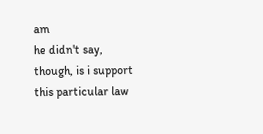am
he didn't say, though, is i support this particular law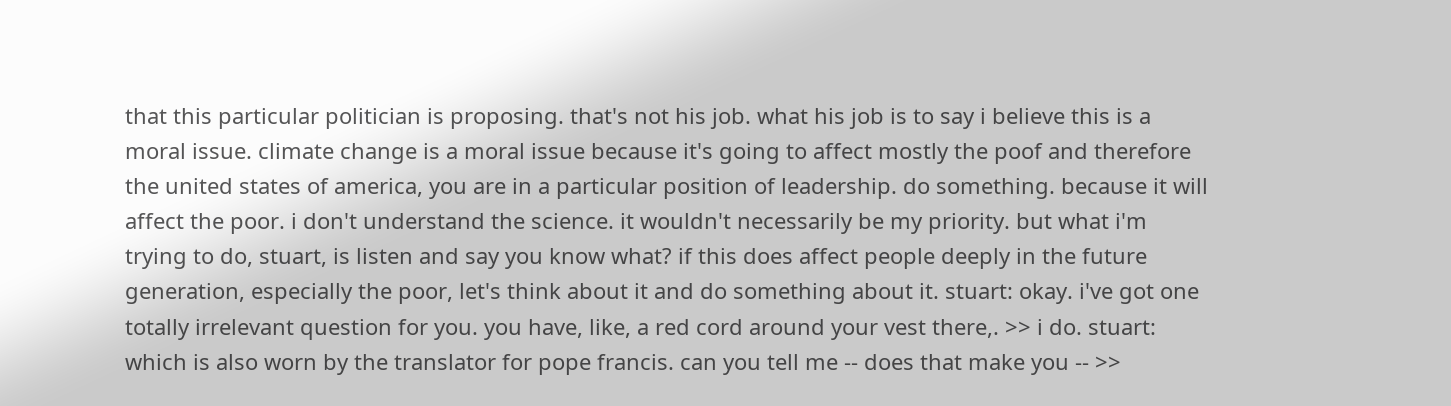that this particular politician is proposing. that's not his job. what his job is to say i believe this is a moral issue. climate change is a moral issue because it's going to affect mostly the poof and therefore the united states of america, you are in a particular position of leadership. do something. because it will affect the poor. i don't understand the science. it wouldn't necessarily be my priority. but what i'm trying to do, stuart, is listen and say you know what? if this does affect people deeply in the future generation, especially the poor, let's think about it and do something about it. stuart: okay. i've got one totally irrelevant question for you. you have, like, a red cord around your vest there,. >> i do. stuart: which is also worn by the translator for pope francis. can you tell me -- does that make you -- >>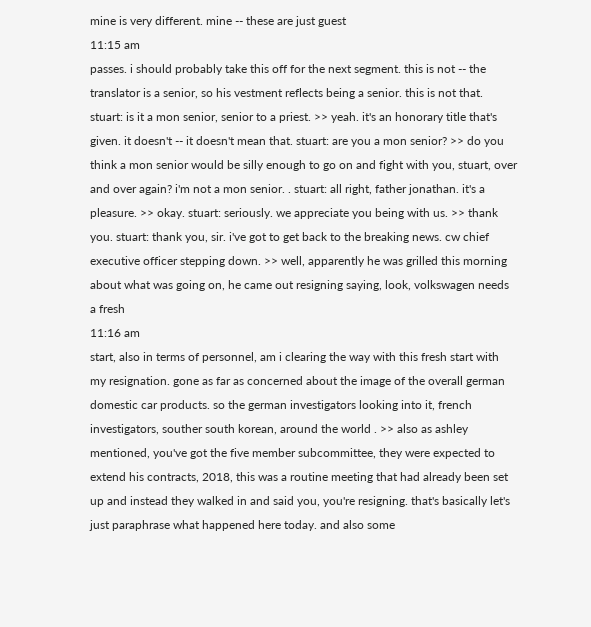mine is very different. mine -- these are just guest
11:15 am
passes. i should probably take this off for the next segment. this is not -- the translator is a senior, so his vestment reflects being a senior. this is not that. stuart: is it a mon senior, senior to a priest. >> yeah. it's an honorary title that's given. it doesn't -- it doesn't mean that. stuart: are you a mon senior? >> do you think a mon senior would be silly enough to go on and fight with you, stuart, over and over again? i'm not a mon senior. . stuart: all right, father jonathan. it's a pleasure. >> okay. stuart: seriously. we appreciate you being with us. >> thank you. stuart: thank you, sir. i've got to get back to the breaking news. cw chief executive officer stepping down. >> well, apparently he was grilled this morning about what was going on, he came out resigning saying, look, volkswagen needs a fresh
11:16 am
start, also in terms of personnel, am i clearing the way with this fresh start with my resignation. gone as far as concerned about the image of the overall german domestic car products. so the german investigators looking into it, french investigators, souther south korean, around the world . >> also as ashley mentioned, you've got the five member subcommittee, they were expected to extend his contracts, 2018, this was a routine meeting that had already been set up and instead they walked in and said you, you're resigning. that's basically let's just paraphrase what happened here today. and also some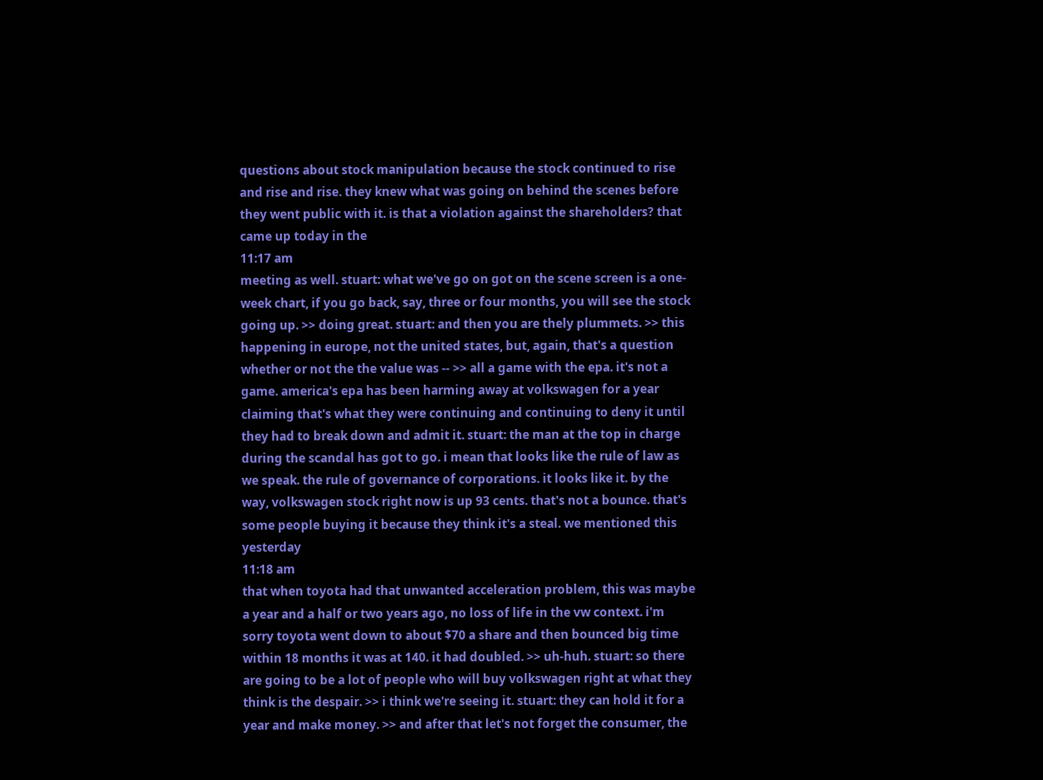questions about stock manipulation because the stock continued to rise and rise and rise. they knew what was going on behind the scenes before they went public with it. is that a violation against the shareholders? that came up today in the
11:17 am
meeting as well. stuart: what we've go on got on the scene screen is a one-week chart, if you go back, say, three or four months, you will see the stock going up. >> doing great. stuart: and then you are thely plummets. >> this happening in europe, not the united states, but, again, that's a question whether or not the the value was -- >> all a game with the epa. it's not a game. america's epa has been harming away at volkswagen for a year claiming that's what they were continuing and continuing to deny it until they had to break down and admit it. stuart: the man at the top in charge during the scandal has got to go. i mean that looks like the rule of law as we speak. the rule of governance of corporations. it looks like it. by the way, volkswagen stock right now is up 93 cents. that's not a bounce. that's some people buying it because they think it's a steal. we mentioned this yesterday
11:18 am
that when toyota had that unwanted acceleration problem, this was maybe a year and a half or two years ago, no loss of life in the vw context. i'm sorry toyota went down to about $70 a share and then bounced big time within 18 months it was at 140. it had doubled. >> uh-huh. stuart: so there are going to be a lot of people who will buy volkswagen right at what they think is the despair. >> i think we're seeing it. stuart: they can hold it for a year and make money. >> and after that let's not forget the consumer, the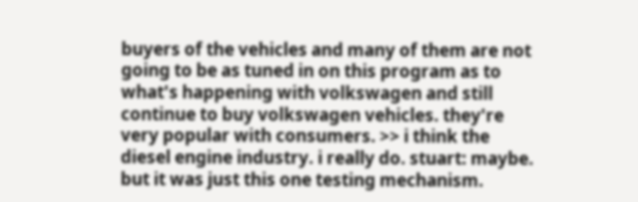buyers of the vehicles and many of them are not going to be as tuned in on this program as to what's happening with volkswagen and still continue to buy volkswagen vehicles. they're very popular with consumers. >> i think the diesel engine industry. i really do. stuart: maybe. but it was just this one testing mechanism.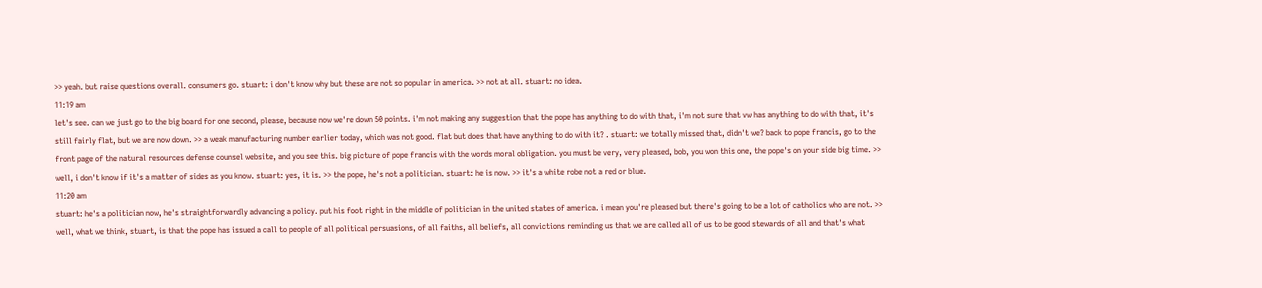>> yeah. but raise questions overall. consumers go. stuart: i don't know why but these are not so popular in america. >> not at all. stuart: no idea.
11:19 am
let's see. can we just go to the big board for one second, please, because now we're down 50 points. i'm not making any suggestion that the pope has anything to do with that, i'm not sure that vw has anything to do with that, it's still fairly flat, but we are now down. >> a weak manufacturing number earlier today, which was not good. flat but does that have anything to do with it? . stuart: we totally missed that, didn't we? back to pope francis, go to the front page of the natural resources defense counsel website, and you see this. big picture of pope francis with the words moral obligation. you must be very, very pleased, bob, you won this one, the pope's on your side big time. >> well, i don't know if it's a matter of sides as you know. stuart: yes, it is. >> the pope, he's not a politician. stuart: he is now. >> it's a white robe not a red or blue.
11:20 am
stuart: he's a politician now, he's straightforwardly advancing a policy. put his foot right in the middle of politician in the united states of america. i mean you're pleased but there's going to be a lot of catholics who are not. >> well, what we think, stuart, is that the pope has issued a call to people of all political persuasions, of all faiths, all beliefs, all convictions reminding us that we are called all of us to be good stewards of all and that's what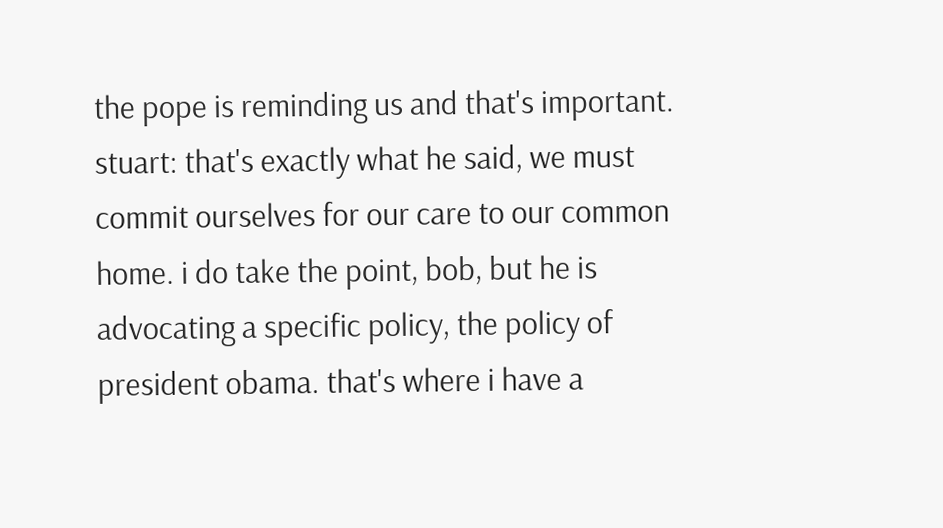the pope is reminding us and that's important. stuart: that's exactly what he said, we must commit ourselves for our care to our common home. i do take the point, bob, but he is advocating a specific policy, the policy of president obama. that's where i have a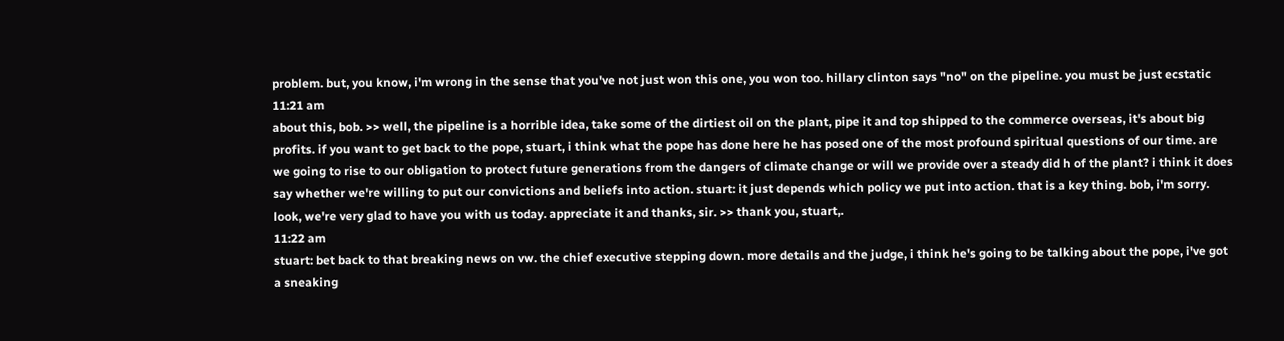problem. but, you know, i'm wrong in the sense that you've not just won this one, you won too. hillary clinton says "no" on the pipeline. you must be just ecstatic
11:21 am
about this, bob. >> well, the pipeline is a horrible idea, take some of the dirtiest oil on the plant, pipe it and top shipped to the commerce overseas, it's about big profits. if you want to get back to the pope, stuart, i think what the pope has done here he has posed one of the most profound spiritual questions of our time. are we going to rise to our obligation to protect future generations from the dangers of climate change or will we provide over a steady did h of the plant? i think it does say whether we're willing to put our convictions and beliefs into action. stuart: it just depends which policy we put into action. that is a key thing. bob, i'm sorry. look, we're very glad to have you with us today. appreciate it and thanks, sir. >> thank you, stuart,.
11:22 am
stuart: bet back to that breaking news on vw. the chief executive stepping down. more details and the judge, i think he's going to be talking about the pope, i've got a sneaking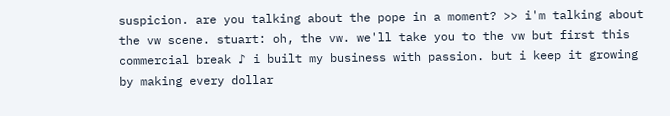suspicion. are you talking about the pope in a moment? >> i'm talking about the vw scene. stuart: oh, the vw. we'll take you to the vw but first this commercial break ♪ i built my business with passion. but i keep it growing by making every dollar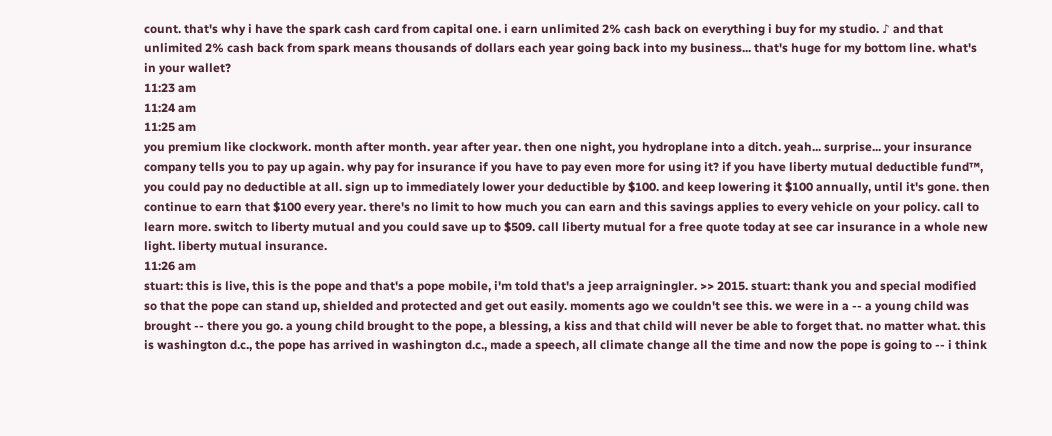count. that's why i have the spark cash card from capital one. i earn unlimited 2% cash back on everything i buy for my studio. ♪ and that unlimited 2% cash back from spark means thousands of dollars each year going back into my business... that's huge for my bottom line. what's in your wallet?
11:23 am
11:24 am
11:25 am
you premium like clockwork. month after month. year after year. then one night, you hydroplane into a ditch. yeah... surprise... your insurance company tells you to pay up again. why pay for insurance if you have to pay even more for using it? if you have liberty mutual deductible fund™, you could pay no deductible at all. sign up to immediately lower your deductible by $100. and keep lowering it $100 annually, until it's gone. then continue to earn that $100 every year. there's no limit to how much you can earn and this savings applies to every vehicle on your policy. call to learn more. switch to liberty mutual and you could save up to $509. call liberty mutual for a free quote today at see car insurance in a whole new light. liberty mutual insurance.
11:26 am
stuart: this is live, this is the pope and that's a pope mobile, i'm told that's a jeep arraigningler. >> 2015. stuart: thank you and special modified so that the pope can stand up, shielded and protected and get out easily. moments ago we couldn't see this. we were in a -- a young child was brought -- there you go. a young child brought to the pope, a blessing, a kiss and that child will never be able to forget that. no matter what. this is washington d.c., the pope has arrived in washington d.c., made a speech, all climate change all the time and now the pope is going to -- i think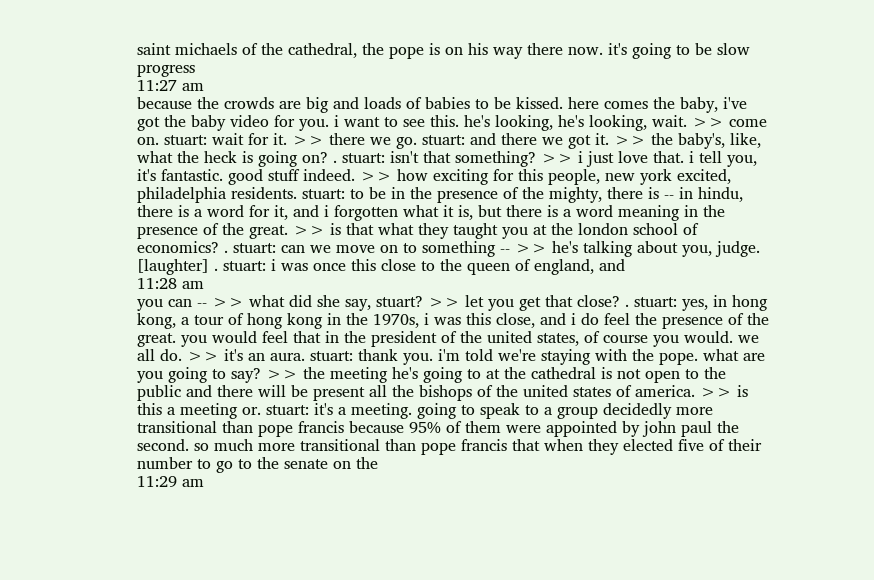saint michaels of the cathedral, the pope is on his way there now. it's going to be slow progress
11:27 am
because the crowds are big and loads of babies to be kissed. here comes the baby, i've got the baby video for you. i want to see this. he's looking, he's looking, wait. >> come on. stuart: wait for it. >> there we go. stuart: and there we got it. >> the baby's, like, what the heck is going on? . stuart: isn't that something? >> i just love that. i tell you, it's fantastic. good stuff indeed. >> how exciting for this people, new york excited, philadelphia residents. stuart: to be in the presence of the mighty, there is -- in hindu, there is a word for it, and i forgotten what it is, but there is a word meaning in the presence of the great. >> is that what they taught you at the london school of economics? . stuart: can we move on to something -- >> he's talking about you, judge. [laughter] . stuart: i was once this close to the queen of england, and
11:28 am
you can -- >> what did she say, stuart? >> let you get that close? . stuart: yes, in hong kong, a tour of hong kong in the 1970s, i was this close, and i do feel the presence of the great. you would feel that in the president of the united states, of course you would. we all do. >> it's an aura. stuart: thank you. i'm told we're staying with the pope. what are you going to say? >> the meeting he's going to at the cathedral is not open to the public and there will be present all the bishops of the united states of america. >> is this a meeting or. stuart: it's a meeting. going to speak to a group decidedly more transitional than pope francis because 95% of them were appointed by john paul the second. so much more transitional than pope francis that when they elected five of their number to go to the senate on the
11:29 am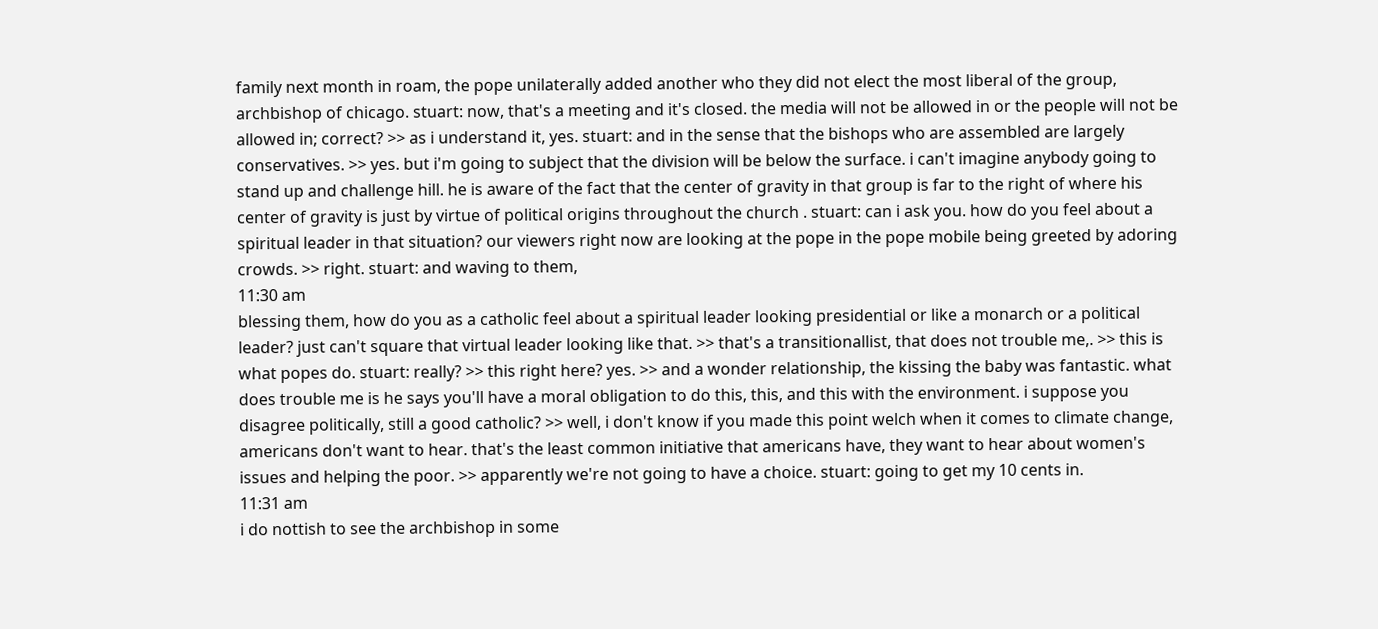family next month in roam, the pope unilaterally added another who they did not elect the most liberal of the group, archbishop of chicago. stuart: now, that's a meeting and it's closed. the media will not be allowed in or the people will not be allowed in; correct? >> as i understand it, yes. stuart: and in the sense that the bishops who are assembled are largely conservatives. >> yes. but i'm going to subject that the division will be below the surface. i can't imagine anybody going to stand up and challenge hill. he is aware of the fact that the center of gravity in that group is far to the right of where his center of gravity is just by virtue of political origins throughout the church . stuart: can i ask you. how do you feel about a spiritual leader in that situation? our viewers right now are looking at the pope in the pope mobile being greeted by adoring crowds. >> right. stuart: and waving to them,
11:30 am
blessing them, how do you as a catholic feel about a spiritual leader looking presidential or like a monarch or a political leader? just can't square that virtual leader looking like that. >> that's a transitionallist, that does not trouble me,. >> this is what popes do. stuart: really? >> this right here? yes. >> and a wonder relationship, the kissing the baby was fantastic. what does trouble me is he says you'll have a moral obligation to do this, this, and this with the environment. i suppose you disagree politically, still a good catholic? >> well, i don't know if you made this point welch when it comes to climate change, americans don't want to hear. that's the least common initiative that americans have, they want to hear about women's issues and helping the poor. >> apparently we're not going to have a choice. stuart: going to get my 10 cents in.
11:31 am
i do nottish to see the archbishop in some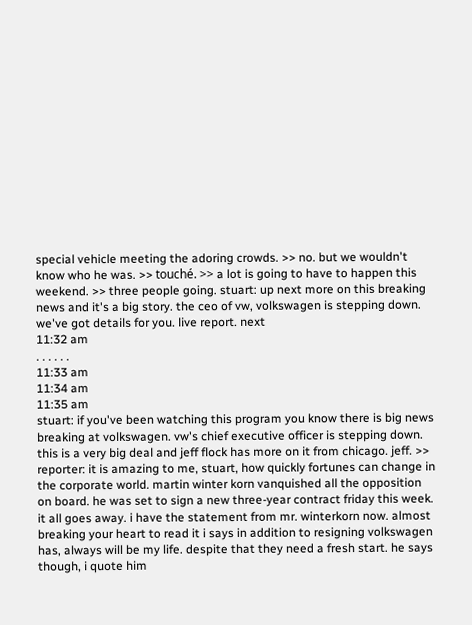special vehicle meeting the adoring crowds. >> no. but we wouldn't know who he was. >> touché. >> a lot is going to have to happen this weekend. >> three people going. stuart: up next more on this breaking news and it's a big story. the ceo of vw, volkswagen is stepping down. we've got details for you. live report. next
11:32 am
. . . . . .
11:33 am
11:34 am
11:35 am
stuart: if you've been watching this program you know there is big news breaking at volkswagen. vw's chief executive officer is stepping down. this is a very big deal and jeff flock has more on it from chicago. jeff. >> reporter: it is amazing to me, stuart, how quickly fortunes can change in the corporate world. martin winter korn vanquished all the opposition on board. he was set to sign a new three-year contract friday this week. it all goes away. i have the statement from mr. winterkorn now. almost breaking your heart to read it i says in addition to resigning volkswagen has, always will be my life. despite that they need a fresh start. he says though, i quote him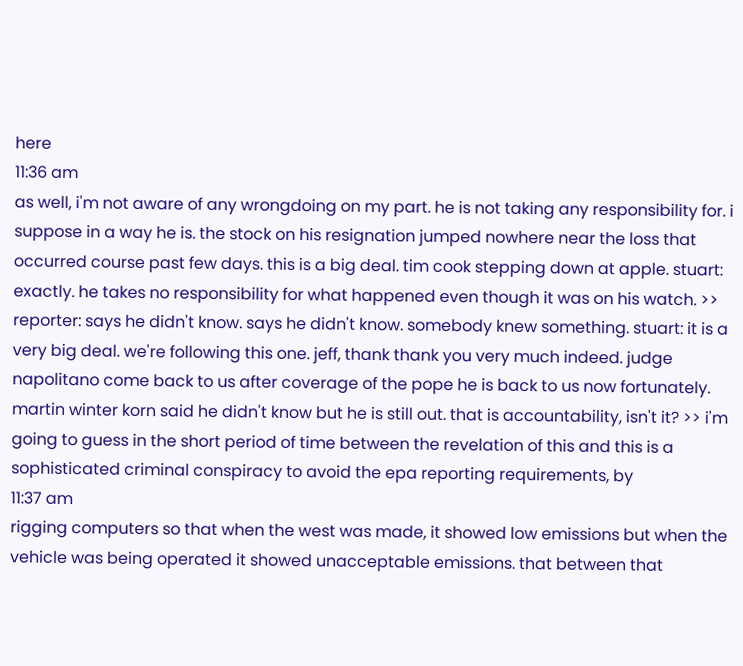here
11:36 am
as well, i'm not aware of any wrongdoing on my part. he is not taking any responsibility for. i suppose in a way he is. the stock on his resignation jumped nowhere near the loss that occurred course past few days. this is a big deal. tim cook stepping down at apple. stuart: exactly. he takes no responsibility for what happened even though it was on his watch. >> reporter: says he didn't know. says he didn't know. somebody knew something. stuart: it is a very big deal. we're following this one. jeff, thank thank you very much indeed. judge napolitano come back to us after coverage of the pope he is back to us now fortunately. martin winter korn said he didn't know but he is still out. that is accountability, isn't it? >> i'm going to guess in the short period of time between the revelation of this and this is a sophisticated criminal conspiracy to avoid the epa reporting requirements, by
11:37 am
rigging computers so that when the west was made, it showed low emissions but when the vehicle was being operated it showed unacceptable emissions. that between that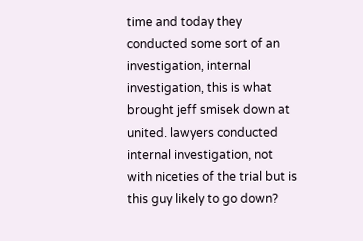time and today they conducted some sort of an investigation, internal investigation, this is what brought jeff smisek down at united. lawyers conducted internal investigation, not with niceties of the trial but is this guy likely to go down?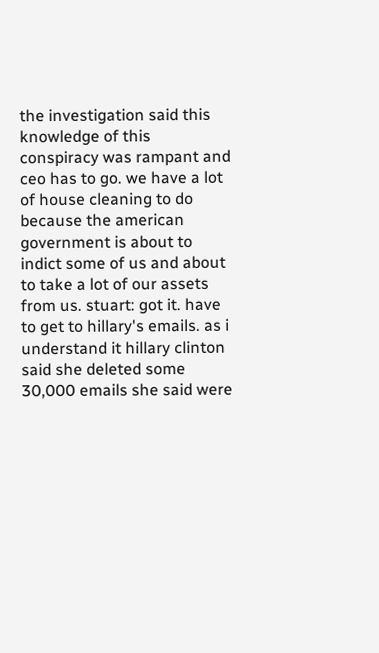the investigation said this knowledge of this conspiracy was rampant and ceo has to go. we have a lot of house cleaning to do because the american government is about to indict some of us and about to take a lot of our assets from us. stuart: got it. have to get to hillary's emails. as i understand it hillary clinton said she deleted some 30,000 emails she said were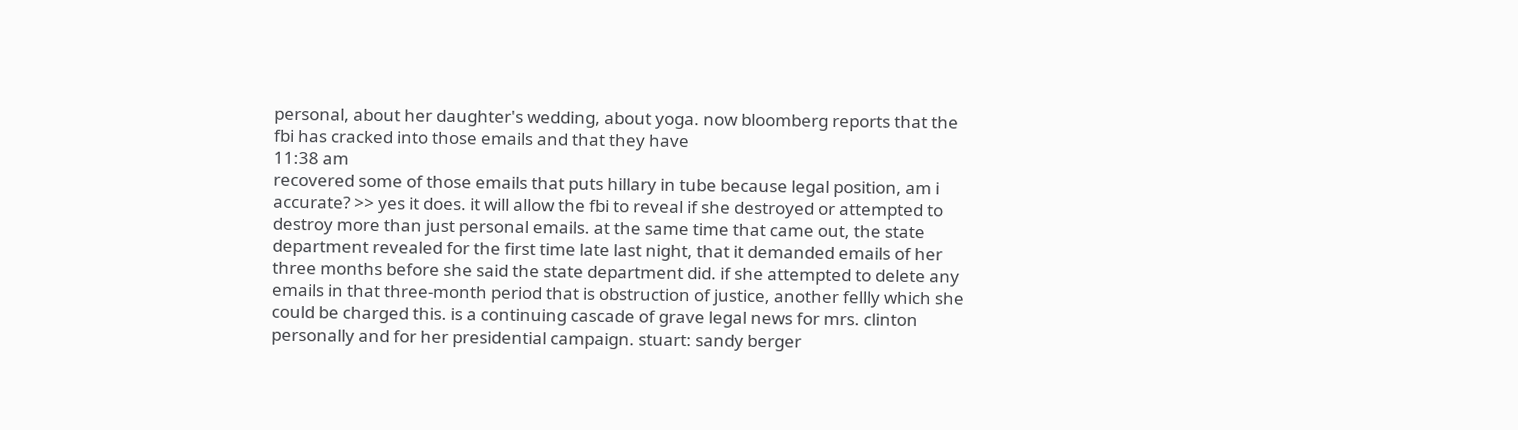personal, about her daughter's wedding, about yoga. now bloomberg reports that the fbi has cracked into those emails and that they have
11:38 am
recovered some of those emails that puts hillary in tube because legal position, am i accurate? >> yes it does. it will allow the fbi to reveal if she destroyed or attempted to destroy more than just personal emails. at the same time that came out, the state department revealed for the first time late last night, that it demanded emails of her three months before she said the state department did. if she attempted to delete any emails in that three-month period that is obstruction of justice, another fellly which she could be charged this. is a continuing cascade of grave legal news for mrs. clinton personally and for her presidential campaign. stuart: sandy berger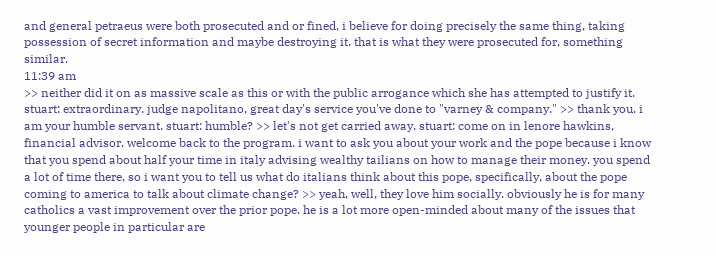and general petraeus were both prosecuted and or fined, i believe for doing precisely the same thing, taking possession of secret information and maybe destroying it. that is what they were prosecuted for, something similar.
11:39 am
>> neither did it on as massive scale as this or with the public arrogance which she has attempted to justify it. stuart: extraordinary. judge napolitano, great day's service you've done to "varney & company." >> thank you. i am your humble servant. stuart: humble? >> let's not get carried away. stuart: come on in lenore hawkins, financial advisor. welcome back to the program. i want to ask you about your work and the pope because i know that you spend about half your time in italy advising wealthy tailians on how to manage their money. you spend a lot of time there, so i want you to tell us what do italians think about this pope, specifically, about the pope coming to america to talk about climate change? >> yeah, well, they love him socially. obviously he is for many catholics a vast improvement over the prior pope. he is a lot more open-minded about many of the issues that younger people in particular are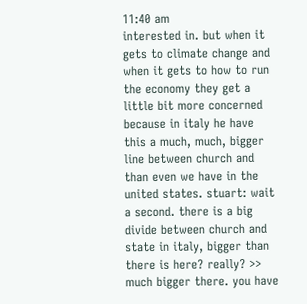11:40 am
interested in. but when it gets to climate change and when it gets to how to run the economy they get a little bit more concerned because in italy he have this a much, much, bigger line between church and than even we have in the united states. stuart: wait a second. there is a big divide between church and state in italy, bigger than there is here? really? >> much bigger there. you have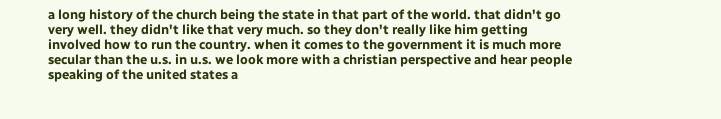a long history of the church being the state in that part of the world. that didn't go very well. they didn't like that very much. so they don't really like him getting involved how to run the country. when it comes to the government it is much more secular than the u.s. in u.s. we look more with a christian perspective and hear people speaking of the united states a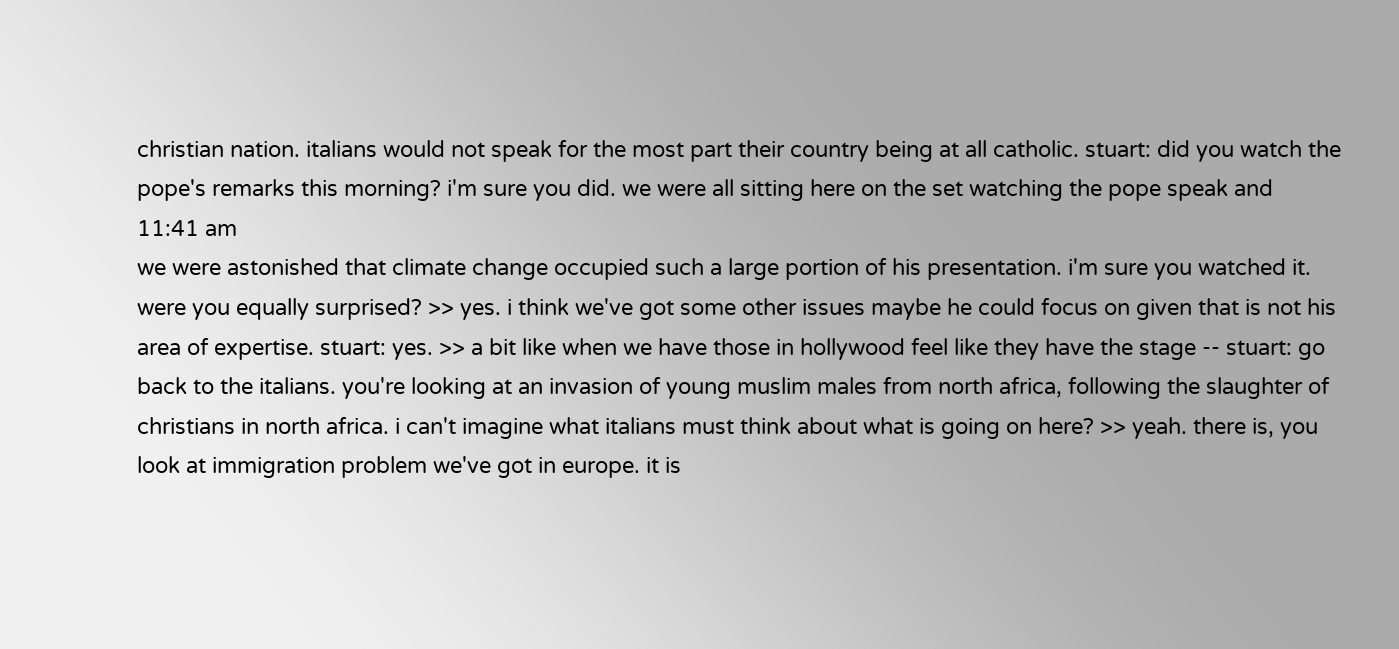christian nation. italians would not speak for the most part their country being at all catholic. stuart: did you watch the pope's remarks this morning? i'm sure you did. we were all sitting here on the set watching the pope speak and
11:41 am
we were astonished that climate change occupied such a large portion of his presentation. i'm sure you watched it. were you equally surprised? >> yes. i think we've got some other issues maybe he could focus on given that is not his area of expertise. stuart: yes. >> a bit like when we have those in hollywood feel like they have the stage -- stuart: go back to the italians. you're looking at an invasion of young muslim males from north africa, following the slaughter of christians in north africa. i can't imagine what italians must think about what is going on here? >> yeah. there is, you look at immigration problem we've got in europe. it is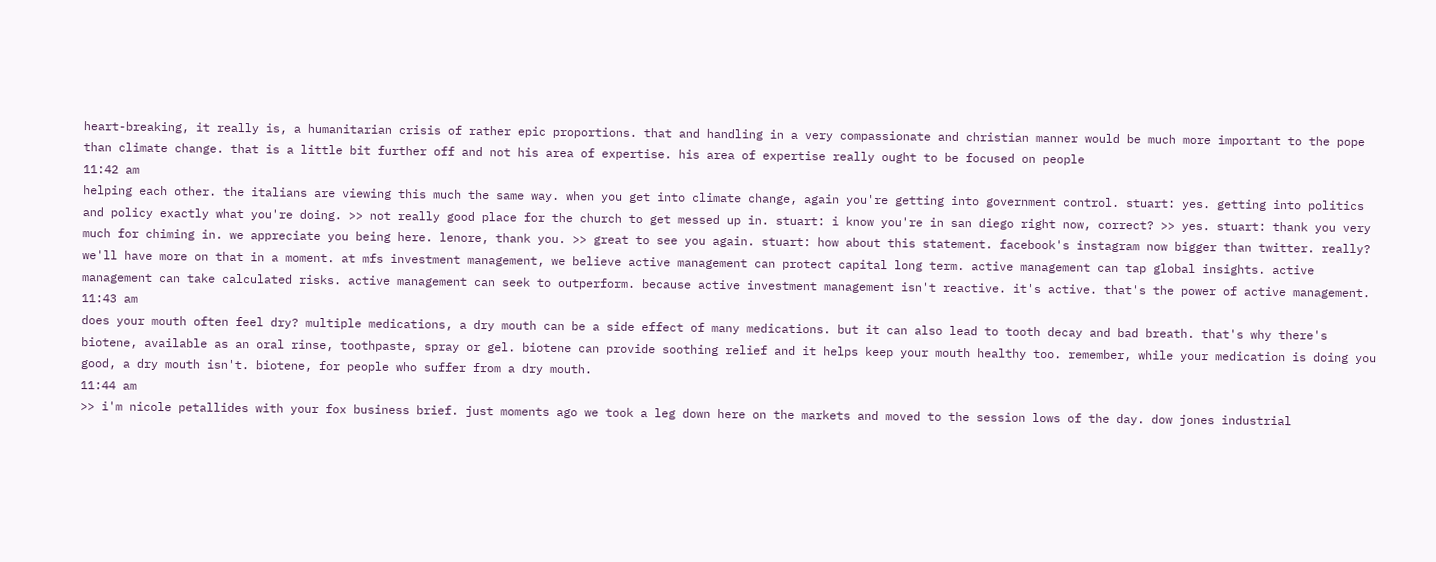heart-breaking, it really is, a humanitarian crisis of rather epic proportions. that and handling in a very compassionate and christian manner would be much more important to the pope than climate change. that is a little bit further off and not his area of expertise. his area of expertise really ought to be focused on people
11:42 am
helping each other. the italians are viewing this much the same way. when you get into climate change, again you're getting into government control. stuart: yes. getting into politics and policy exactly what you're doing. >> not really good place for the church to get messed up in. stuart: i know you're in san diego right now, correct? >> yes. stuart: thank you very much for chiming in. we appreciate you being here. lenore, thank you. >> great to see you again. stuart: how about this statement. facebook's instagram now bigger than twitter. really? we'll have more on that in a moment. at mfs investment management, we believe active management can protect capital long term. active management can tap global insights. active management can take calculated risks. active management can seek to outperform. because active investment management isn't reactive. it's active. that's the power of active management.
11:43 am
does your mouth often feel dry? multiple medications, a dry mouth can be a side effect of many medications. but it can also lead to tooth decay and bad breath. that's why there's biotene, available as an oral rinse, toothpaste, spray or gel. biotene can provide soothing relief and it helps keep your mouth healthy too. remember, while your medication is doing you good, a dry mouth isn't. biotene, for people who suffer from a dry mouth.
11:44 am
>> i'm nicole petallides with your fox business brief. just moments ago we took a leg down here on the markets and moved to the session lows of the day. dow jones industrial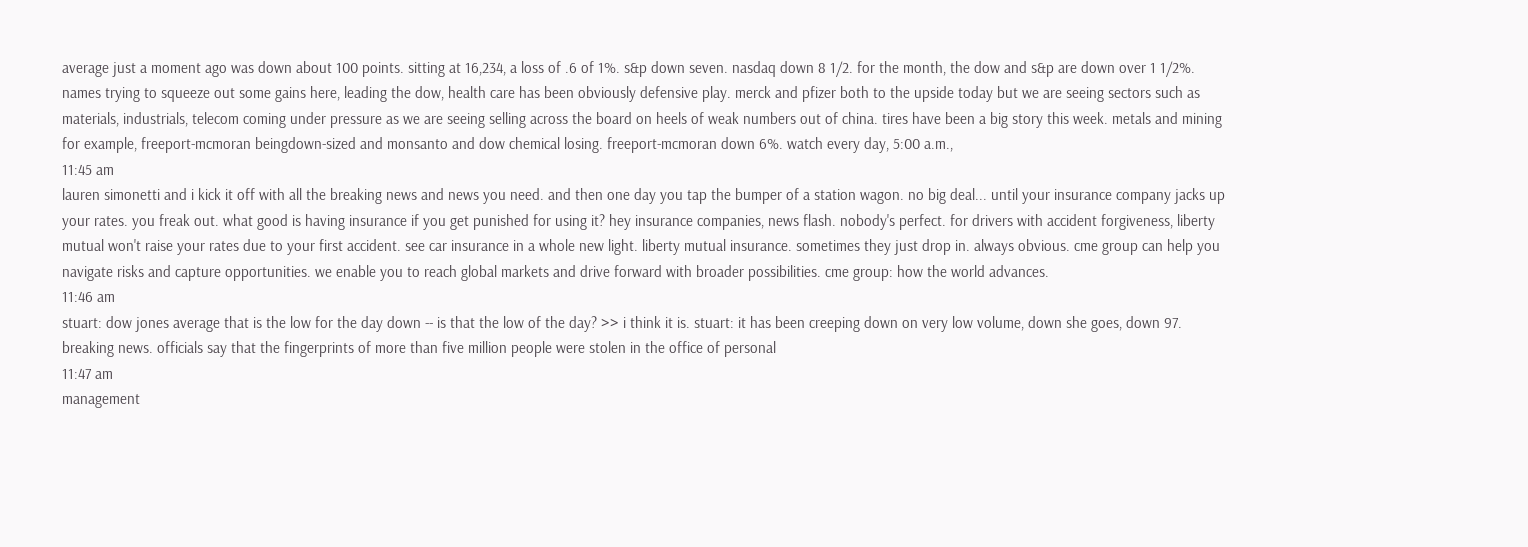average just a moment ago was down about 100 points. sitting at 16,234, a loss of .6 of 1%. s&p down seven. nasdaq down 8 1/2. for the month, the dow and s&p are down over 1 1/2%. names trying to squeeze out some gains here, leading the dow, health care has been obviously defensive play. merck and pfizer both to the upside today but we are seeing sectors such as materials, industrials, telecom coming under pressure as we are seeing selling across the board on heels of weak numbers out of china. tires have been a big story this week. metals and mining for example, freeport-mcmoran beingdown-sized and monsanto and dow chemical losing. freeport-mcmoran down 6%. watch every day, 5:00 a.m.,
11:45 am
lauren simonetti and i kick it off with all the breaking news and news you need. and then one day you tap the bumper of a station wagon. no big deal... until your insurance company jacks up your rates. you freak out. what good is having insurance if you get punished for using it? hey insurance companies, news flash. nobody's perfect. for drivers with accident forgiveness, liberty mutual won't raise your rates due to your first accident. see car insurance in a whole new light. liberty mutual insurance. sometimes they just drop in. always obvious. cme group can help you navigate risks and capture opportunities. we enable you to reach global markets and drive forward with broader possibilities. cme group: how the world advances.
11:46 am
stuart: dow jones average that is the low for the day down -- is that the low of the day? >> i think it is. stuart: it has been creeping down on very low volume, down she goes, down 97. breaking news. officials say that the fingerprints of more than five million people were stolen in the office of personal
11:47 am
management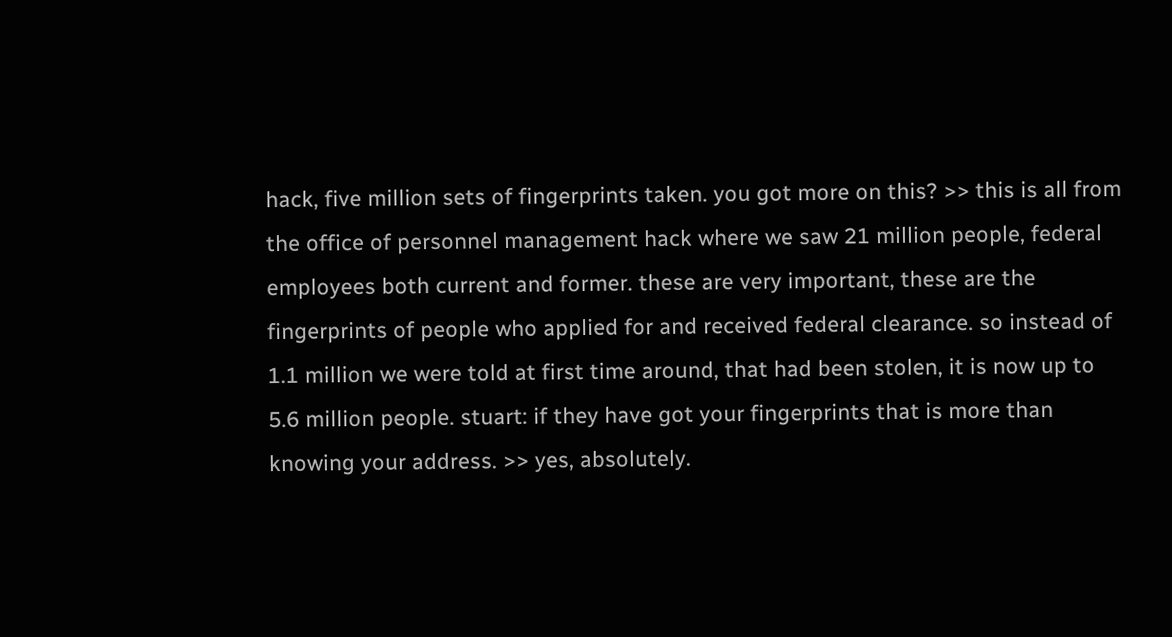hack, five million sets of fingerprints taken. you got more on this? >> this is all from the office of personnel management hack where we saw 21 million people, federal employees both current and former. these are very important, these are the fingerprints of people who applied for and received federal clearance. so instead of 1.1 million we were told at first time around, that had been stolen, it is now up to 5.6 million people. stuart: if they have got your fingerprints that is more than knowing your address. >> yes, absolutely.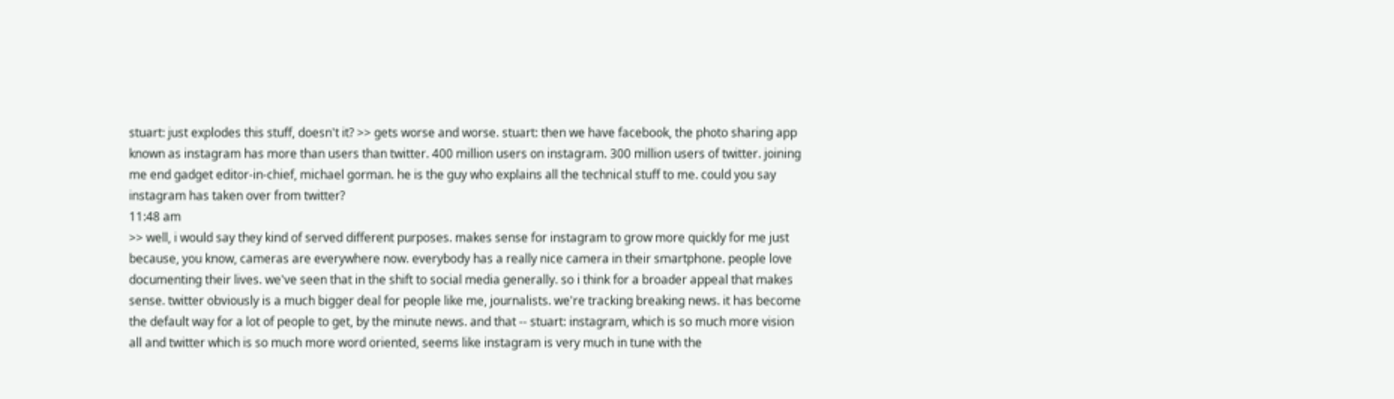stuart: just explodes this stuff, doesn't it? >> gets worse and worse. stuart: then we have facebook, the photo sharing app known as instagram has more than users than twitter. 400 million users on instagram. 300 million users of twitter. joining me end gadget editor-in-chief, michael gorman. he is the guy who explains all the technical stuff to me. could you say instagram has taken over from twitter?
11:48 am
>> well, i would say they kind of served different purposes. makes sense for instagram to grow more quickly for me just because, you know, cameras are everywhere now. everybody has a really nice camera in their smartphone. people love documenting their lives. we've seen that in the shift to social media generally. so i think for a broader appeal that makes sense. twitter obviously is a much bigger deal for people like me, journalists. we're tracking breaking news. it has become the default way for a lot of people to get, by the minute news. and that -- stuart: instagram, which is so much more vision all and twitter which is so much more word oriented, seems like instagram is very much in tune with the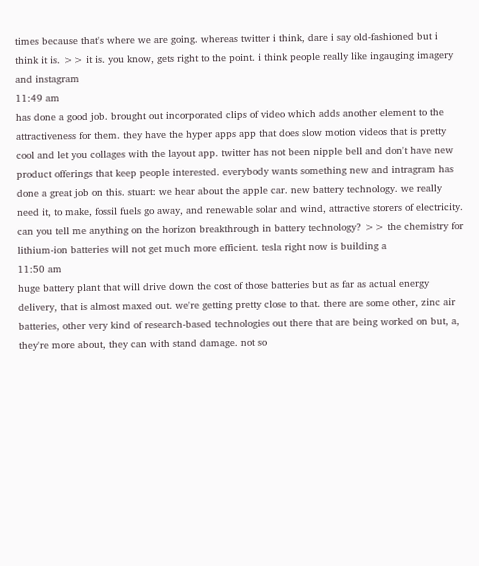times because that's where we are going. whereas twitter i think, dare i say old-fashioned but i think it is. >> it is. you know, gets right to the point. i think people really like ingauging imagery and instagram
11:49 am
has done a good job. brought out incorporated clips of video which adds another element to the attractiveness for them. they have the hyper apps app that does slow motion videos that is pretty cool and let you collages with the layout app. twitter has not been nipple bell and don't have new product offerings that keep people interested. everybody wants something new and intragram has done a great job on this. stuart: we hear about the apple car. new battery technology. we really need it, to make, fossil fuels go away, and renewable solar and wind, attractive storers of electricity. can you tell me anything on the horizon breakthrough in battery technology? >> the chemistry for lithium-ion batteries will not get much more efficient. tesla right now is building a
11:50 am
huge battery plant that will drive down the cost of those batteries but as far as actual energy delivery, that is almost maxed out. we're getting pretty close to that. there are some other, zinc air batteries, other very kind of research-based technologies out there that are being worked on but, a, they're more about, they can with stand damage. not so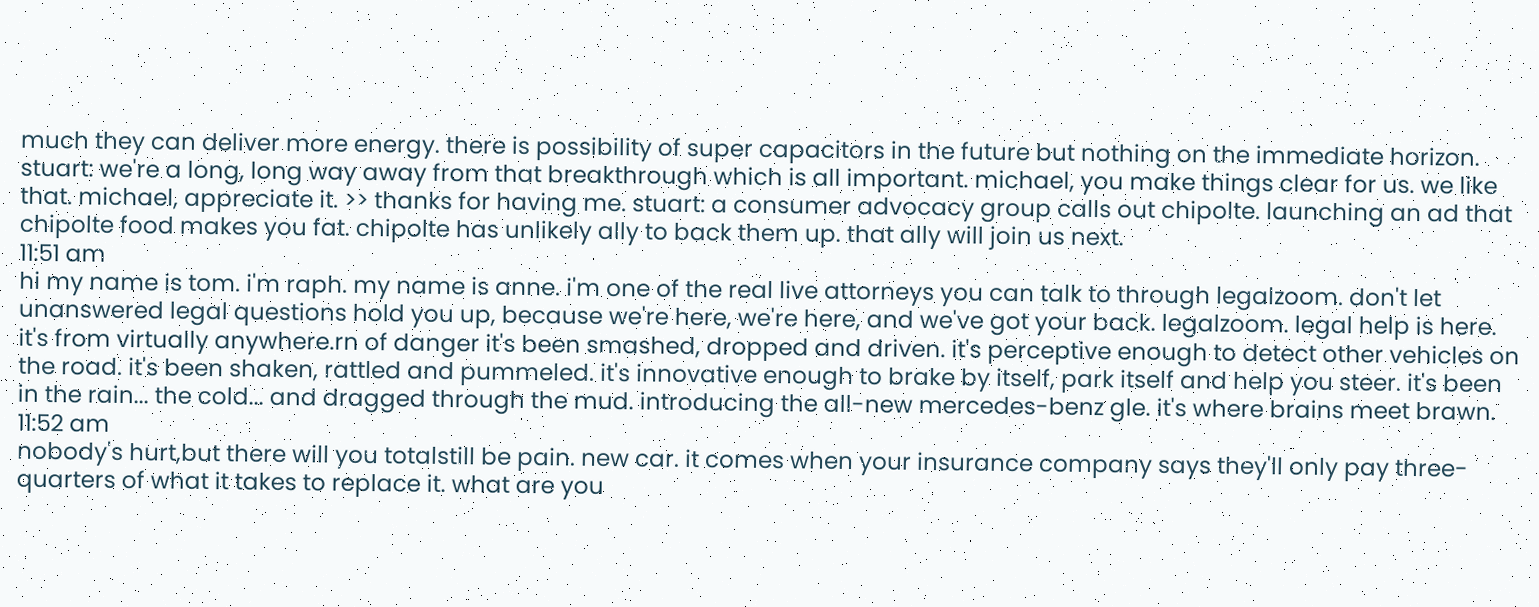much they can deliver more energy. there is possibility of super capacitors in the future but nothing on the immediate horizon. stuart: we're a long, long way away from that breakthrough which is all important. michael, you make things clear for us. we like that. michael, appreciate it. >> thanks for having me. stuart: a consumer advocacy group calls out chipolte. launching an ad that chipolte food makes you fat. chipolte has unlikely ally to back them up. that ally will join us next.
11:51 am
hi my name is tom. i'm raph. my name is anne. i'm one of the real live attorneys you can talk to through legalzoom. don't let unanswered legal questions hold you up, because we're here, we're here, and we've got your back. legalzoom. legal help is here. it's from virtually anywhere.rn of danger it's been smashed, dropped and driven. it's perceptive enough to detect other vehicles on the road. it's been shaken, rattled and pummeled. it's innovative enough to brake by itself, park itself and help you steer. it's been in the rain... the cold... and dragged through the mud. introducing the all-new mercedes-benz gle. it's where brains meet brawn.
11:52 am
nobody's hurt,but there will you totalstill be pain. new car. it comes when your insurance company says they'll only pay three-quarters of what it takes to replace it. what are you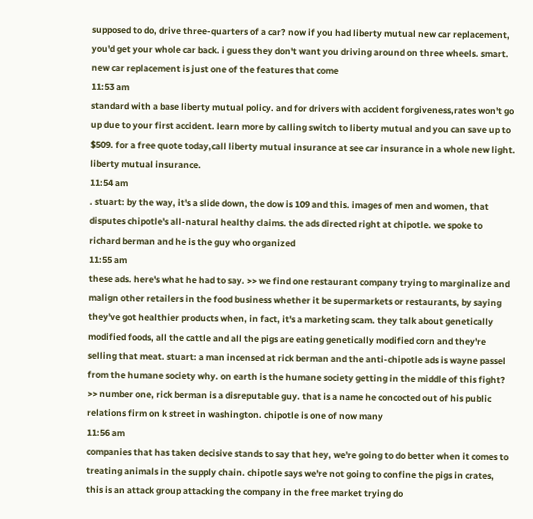supposed to do, drive three-quarters of a car? now if you had liberty mutual new car replacement, you'd get your whole car back. i guess they don't want you driving around on three wheels. smart. new car replacement is just one of the features that come
11:53 am
standard with a base liberty mutual policy. and for drivers with accident forgiveness,rates won't go up due to your first accident. learn more by calling switch to liberty mutual and you can save up to $509. for a free quote today,call liberty mutual insurance at see car insurance in a whole new light. liberty mutual insurance.
11:54 am
. stuart: by the way, it's a slide down, the dow is 109 and this. images of men and women, that disputes chipotle's all-natural healthy claims. the ads directed right at chipotle. we spoke to richard berman and he is the guy who organized
11:55 am
these ads. here's what he had to say. >> we find one restaurant company trying to marginalize and malign other retailers in the food business whether it be supermarkets or restaurants, by saying they've got healthier products when, in fact, it's a marketing scam. they talk about genetically modified foods, all the cattle and all the pigs are eating genetically modified corn and they're selling that meat. stuart: a man incensed at rick berman and the anti-chipotle ads is wayne passel from the humane society why. on earth is the humane society getting in the middle of this fight? >> number one, rick berman is a disreputable guy. that is a name he concocted out of his public relations firm on k street in washington. chipotle is one of now many
11:56 am
companies that has taken decisive stands to say that hey, we're going to do better when it comes to treating animals in the supply chain. chipotle says we're not going to confine the pigs in crates, this is an attack group attacking the company in the free market trying do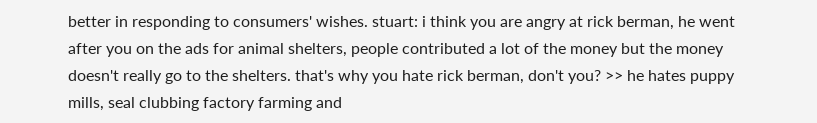better in responding to consumers' wishes. stuart: i think you are angry at rick berman, he went after you on the ads for animal shelters, people contributed a lot of the money but the money doesn't really go to the shelters. that's why you hate rick berman, don't you? >> he hates puppy mills, seal clubbing factory farming and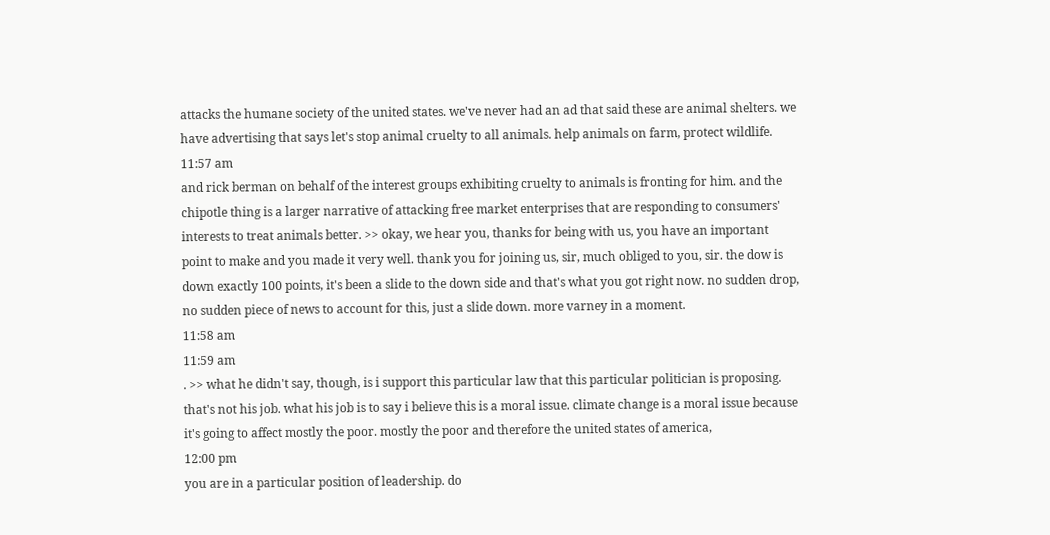attacks the humane society of the united states. we've never had an ad that said these are animal shelters. we have advertising that says let's stop animal cruelty to all animals. help animals on farm, protect wildlife.
11:57 am
and rick berman on behalf of the interest groups exhibiting cruelty to animals is fronting for him. and the chipotle thing is a larger narrative of attacking free market enterprises that are responding to consumers' interests to treat animals better. >> okay, we hear you, thanks for being with us, you have an important point to make and you made it very well. thank you for joining us, sir, much obliged to you, sir. the dow is down exactly 100 points, it's been a slide to the down side and that's what you got right now. no sudden drop, no sudden piece of news to account for this, just a slide down. more varney in a moment.
11:58 am
11:59 am
. >> what he didn't say, though, is i support this particular law that this particular politician is proposing. that's not his job. what his job is to say i believe this is a moral issue. climate change is a moral issue because it's going to affect mostly the poor. mostly the poor and therefore the united states of america,
12:00 pm
you are in a particular position of leadership. do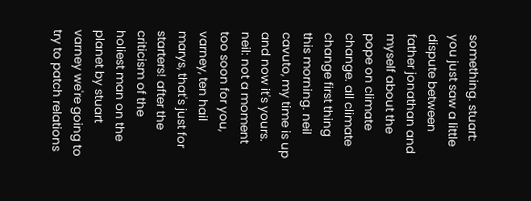something. stuart: you just saw a little dispute between father jonathan and myself about the pope on climate change. all climate change first thing this morning. neil cavuto, my time is up and now it's yours. neil: not a moment too soon for you, varney, ten hail marys, that's just for starters! after the criticism of the holiest man on the planet by stuart varney we're going to try to patch relations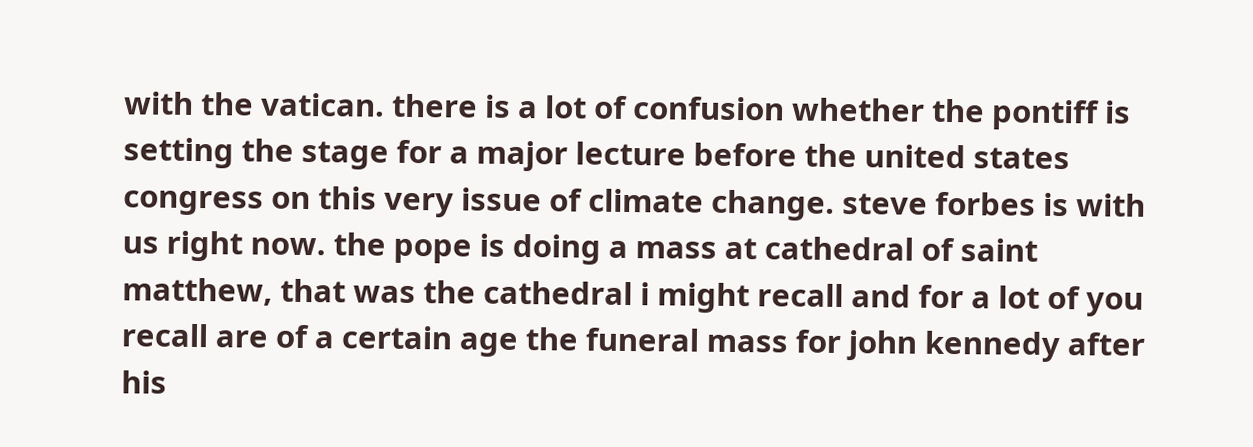with the vatican. there is a lot of confusion whether the pontiff is setting the stage for a major lecture before the united states congress on this very issue of climate change. steve forbes is with us right now. the pope is doing a mass at cathedral of saint matthew, that was the cathedral i might recall and for a lot of you recall are of a certain age the funeral mass for john kennedy after his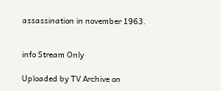assassination in november 1963.


info Stream Only

Uploaded by TV Archive on